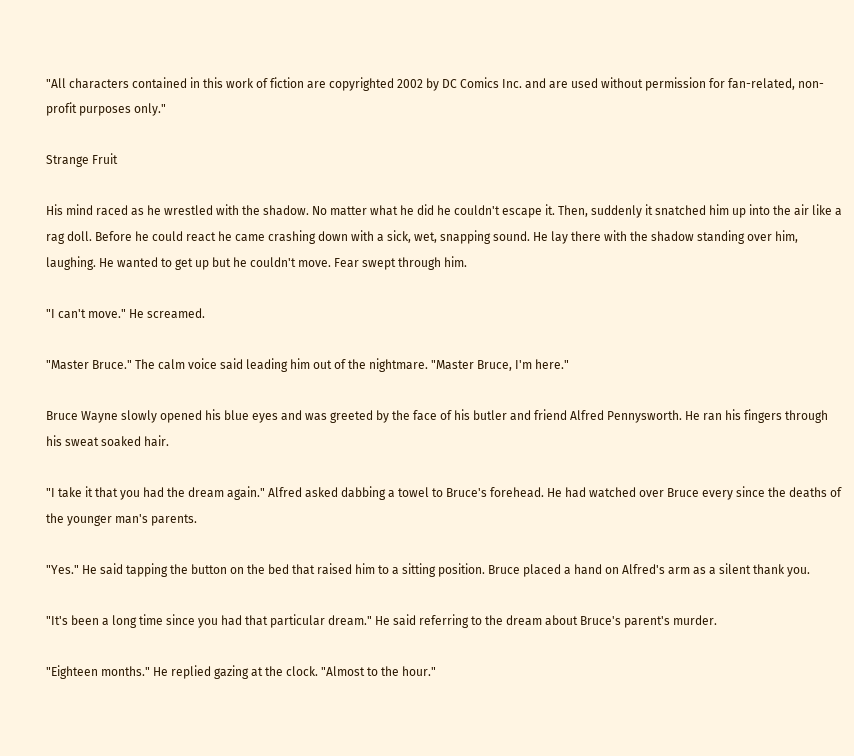"All characters contained in this work of fiction are copyrighted 2002 by DC Comics Inc. and are used without permission for fan-related, non-profit purposes only."

Strange Fruit

His mind raced as he wrestled with the shadow. No matter what he did he couldn't escape it. Then, suddenly it snatched him up into the air like a rag doll. Before he could react he came crashing down with a sick, wet, snapping sound. He lay there with the shadow standing over him, laughing. He wanted to get up but he couldn't move. Fear swept through him.

"I can't move." He screamed.

"Master Bruce." The calm voice said leading him out of the nightmare. "Master Bruce, I'm here."

Bruce Wayne slowly opened his blue eyes and was greeted by the face of his butler and friend Alfred Pennysworth. He ran his fingers through his sweat soaked hair.

"I take it that you had the dream again." Alfred asked dabbing a towel to Bruce's forehead. He had watched over Bruce every since the deaths of the younger man's parents.

"Yes." He said tapping the button on the bed that raised him to a sitting position. Bruce placed a hand on Alfred's arm as a silent thank you.

"It's been a long time since you had that particular dream." He said referring to the dream about Bruce's parent's murder.

"Eighteen months." He replied gazing at the clock. "Almost to the hour."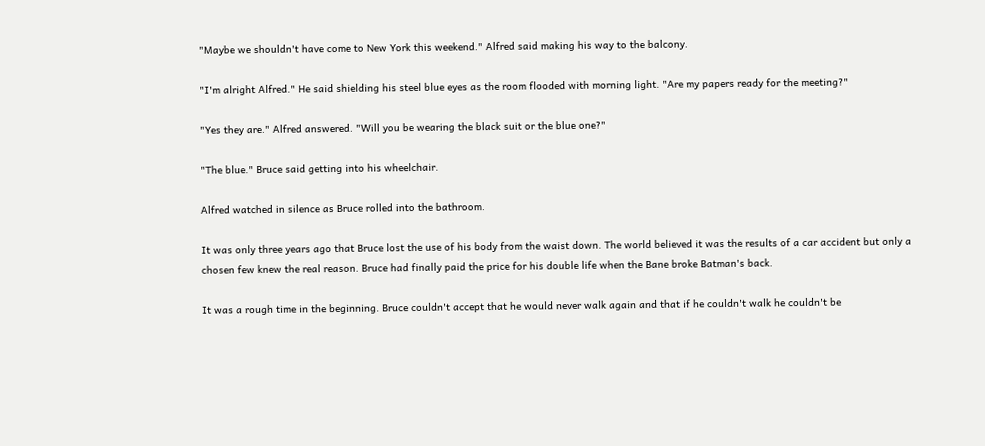"Maybe we shouldn't have come to New York this weekend." Alfred said making his way to the balcony.

"I'm alright Alfred." He said shielding his steel blue eyes as the room flooded with morning light. "Are my papers ready for the meeting?"

"Yes they are." Alfred answered. "Will you be wearing the black suit or the blue one?"

"The blue." Bruce said getting into his wheelchair.

Alfred watched in silence as Bruce rolled into the bathroom.

It was only three years ago that Bruce lost the use of his body from the waist down. The world believed it was the results of a car accident but only a chosen few knew the real reason. Bruce had finally paid the price for his double life when the Bane broke Batman's back.

It was a rough time in the beginning. Bruce couldn't accept that he would never walk again and that if he couldn't walk he couldn't be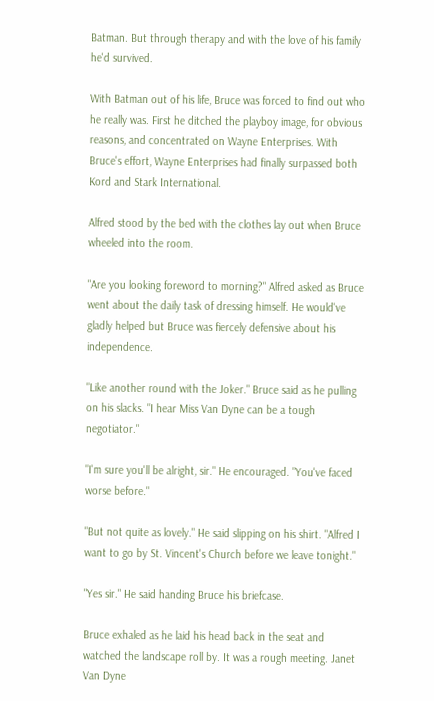Batman. But through therapy and with the love of his family he'd survived.

With Batman out of his life, Bruce was forced to find out who he really was. First he ditched the playboy image, for obvious reasons, and concentrated on Wayne Enterprises. With Bruce's effort, Wayne Enterprises had finally surpassed both Kord and Stark International.

Alfred stood by the bed with the clothes lay out when Bruce wheeled into the room.

"Are you looking foreword to morning?" Alfred asked as Bruce went about the daily task of dressing himself. He would've gladly helped but Bruce was fiercely defensive about his independence.

"Like another round with the Joker." Bruce said as he pulling on his slacks. "I hear Miss Van Dyne can be a tough negotiator."

"I'm sure you'll be alright, sir." He encouraged. "You've faced worse before."

"But not quite as lovely." He said slipping on his shirt. "Alfred I want to go by St. Vincent's Church before we leave tonight."

"Yes sir." He said handing Bruce his briefcase.

Bruce exhaled as he laid his head back in the seat and watched the landscape roll by. It was a rough meeting. Janet Van Dyne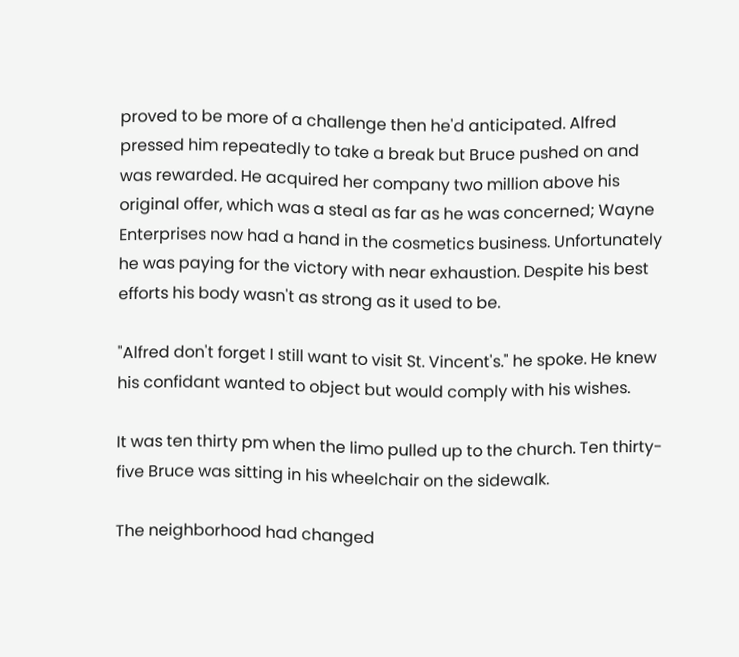proved to be more of a challenge then he'd anticipated. Alfred pressed him repeatedly to take a break but Bruce pushed on and was rewarded. He acquired her company two million above his original offer, which was a steal as far as he was concerned; Wayne Enterprises now had a hand in the cosmetics business. Unfortunately he was paying for the victory with near exhaustion. Despite his best efforts his body wasn't as strong as it used to be.

"Alfred don't forget I still want to visit St. Vincent's." he spoke. He knew his confidant wanted to object but would comply with his wishes.

It was ten thirty pm when the limo pulled up to the church. Ten thirty-five Bruce was sitting in his wheelchair on the sidewalk.

The neighborhood had changed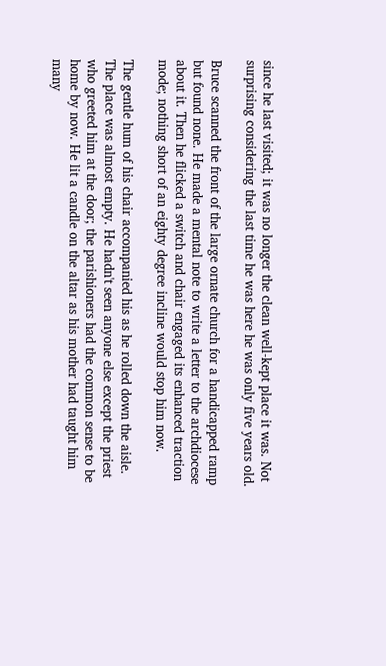since he last visited; it was no longer the clean well-kept place it was. Not surprising considering the last time he was here he was only five years old.

Bruce scanned the front of the large ornate church for a handicapped ramp but found none. He made a mental note to write a letter to the archdiocese about it. Then he flicked a switch and chair engaged its enhanced traction mode; nothing short of an eighty degree incline would stop him now.

The gentle hum of his chair accompanied his as he rolled down the aisle. The place was almost empty. He hadn't seen anyone else except the priest who greeted him at the door; the parishioners had the common sense to be home by now. He lit a candle on the altar as his mother had taught him many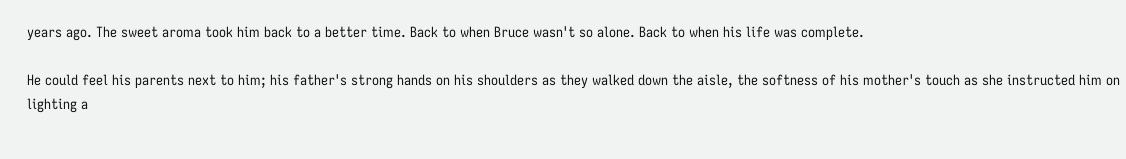years ago. The sweet aroma took him back to a better time. Back to when Bruce wasn't so alone. Back to when his life was complete.

He could feel his parents next to him; his father's strong hands on his shoulders as they walked down the aisle, the softness of his mother's touch as she instructed him on lighting a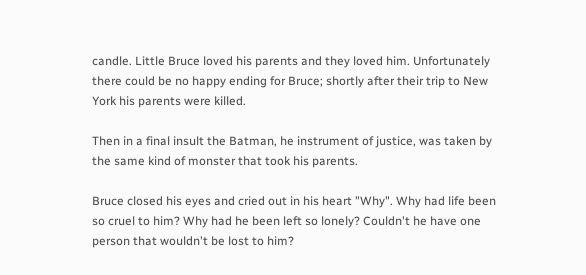candle. Little Bruce loved his parents and they loved him. Unfortunately there could be no happy ending for Bruce; shortly after their trip to New York his parents were killed.

Then in a final insult the Batman, he instrument of justice, was taken by the same kind of monster that took his parents.

Bruce closed his eyes and cried out in his heart "Why". Why had life been so cruel to him? Why had he been left so lonely? Couldn't he have one person that wouldn't be lost to him?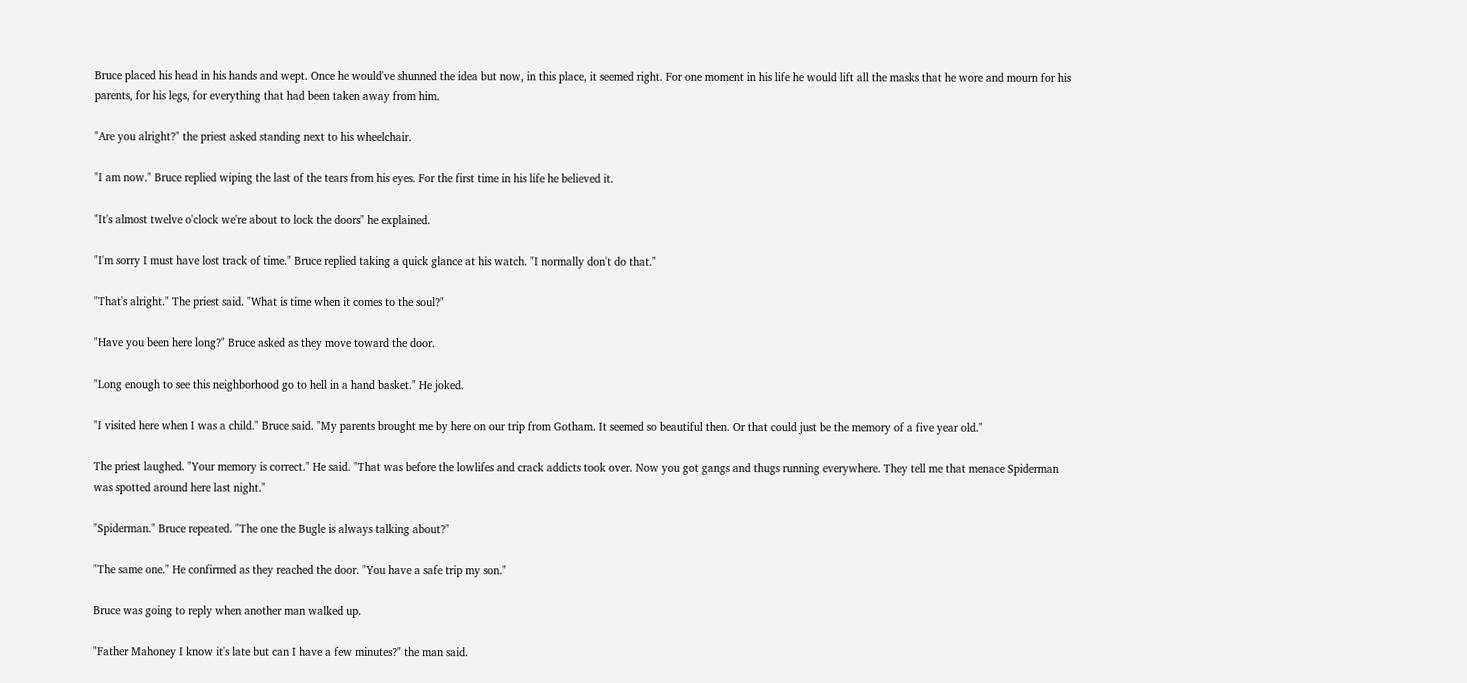Bruce placed his head in his hands and wept. Once he would've shunned the idea but now, in this place, it seemed right. For one moment in his life he would lift all the masks that he wore and mourn for his parents, for his legs, for everything that had been taken away from him.

"Are you alright?" the priest asked standing next to his wheelchair.

"I am now." Bruce replied wiping the last of the tears from his eyes. For the first time in his life he believed it.

"It's almost twelve o'clock we're about to lock the doors" he explained.

"I'm sorry I must have lost track of time." Bruce replied taking a quick glance at his watch. "I normally don't do that."

"That's alright." The priest said. "What is time when it comes to the soul?"

"Have you been here long?" Bruce asked as they move toward the door.

"Long enough to see this neighborhood go to hell in a hand basket." He joked.

"I visited here when I was a child." Bruce said. "My parents brought me by here on our trip from Gotham. It seemed so beautiful then. Or that could just be the memory of a five year old."

The priest laughed. "Your memory is correct." He said. "That was before the lowlifes and crack addicts took over. Now you got gangs and thugs running everywhere. They tell me that menace Spiderman was spotted around here last night."

"Spiderman." Bruce repeated. "The one the Bugle is always talking about?"

"The same one." He confirmed as they reached the door. "You have a safe trip my son."

Bruce was going to reply when another man walked up.

"Father Mahoney I know it's late but can I have a few minutes?" the man said.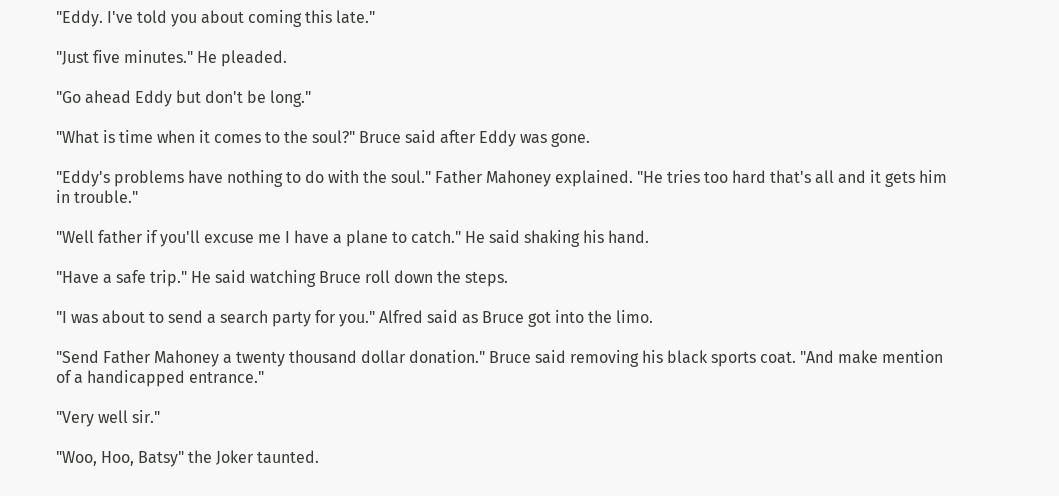"Eddy. I've told you about coming this late."

"Just five minutes." He pleaded.

"Go ahead Eddy but don't be long."

"What is time when it comes to the soul?" Bruce said after Eddy was gone.

"Eddy's problems have nothing to do with the soul." Father Mahoney explained. "He tries too hard that's all and it gets him in trouble."

"Well father if you'll excuse me I have a plane to catch." He said shaking his hand.

"Have a safe trip." He said watching Bruce roll down the steps.

"I was about to send a search party for you." Alfred said as Bruce got into the limo.

"Send Father Mahoney a twenty thousand dollar donation." Bruce said removing his black sports coat. "And make mention of a handicapped entrance."

"Very well sir."

"Woo, Hoo, Batsy" the Joker taunted.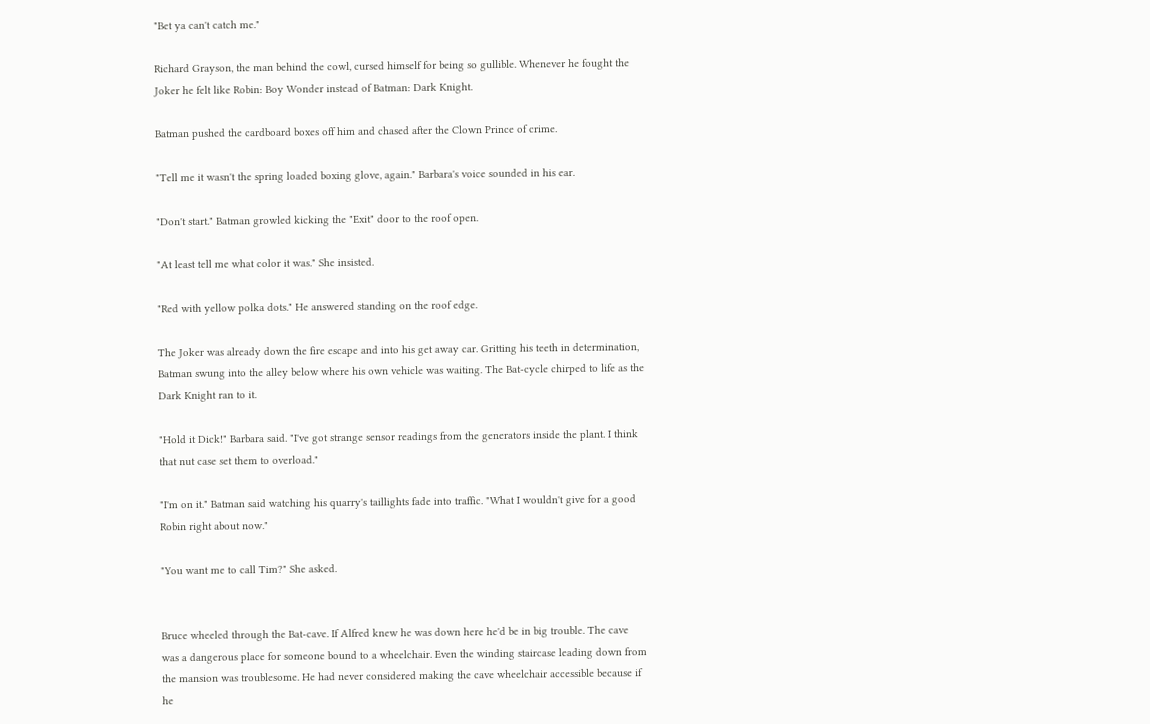"Bet ya can't catch me."

Richard Grayson, the man behind the cowl, cursed himself for being so gullible. Whenever he fought the Joker he felt like Robin: Boy Wonder instead of Batman: Dark Knight.

Batman pushed the cardboard boxes off him and chased after the Clown Prince of crime.

"Tell me it wasn't the spring loaded boxing glove, again." Barbara's voice sounded in his ear.

"Don't start." Batman growled kicking the "Exit" door to the roof open.

"At least tell me what color it was." She insisted.

"Red with yellow polka dots." He answered standing on the roof edge.

The Joker was already down the fire escape and into his get away car. Gritting his teeth in determination, Batman swung into the alley below where his own vehicle was waiting. The Bat-cycle chirped to life as the Dark Knight ran to it.

"Hold it Dick!" Barbara said. "I've got strange sensor readings from the generators inside the plant. I think that nut case set them to overload."

"I'm on it." Batman said watching his quarry's taillights fade into traffic. "What I wouldn't give for a good Robin right about now."

"You want me to call Tim?" She asked.


Bruce wheeled through the Bat-cave. If Alfred knew he was down here he'd be in big trouble. The cave was a dangerous place for someone bound to a wheelchair. Even the winding staircase leading down from the mansion was troublesome. He had never considered making the cave wheelchair accessible because if he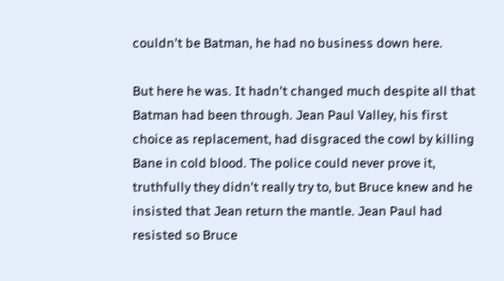couldn't be Batman, he had no business down here.

But here he was. It hadn't changed much despite all that Batman had been through. Jean Paul Valley, his first choice as replacement, had disgraced the cowl by killing Bane in cold blood. The police could never prove it, truthfully they didn't really try to, but Bruce knew and he insisted that Jean return the mantle. Jean Paul had resisted so Bruce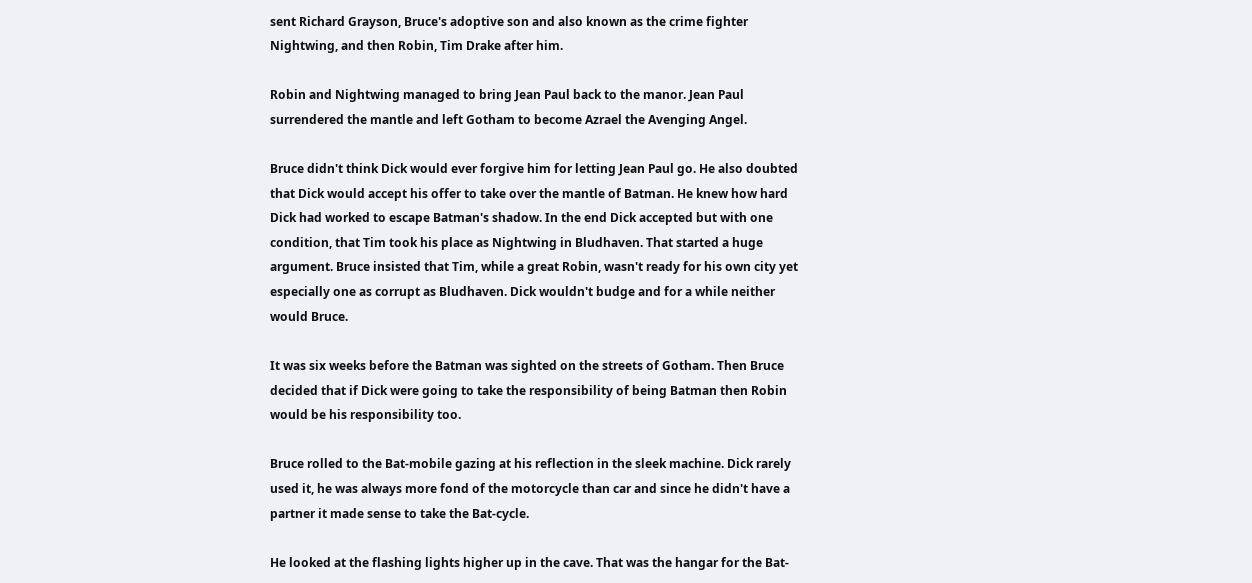sent Richard Grayson, Bruce's adoptive son and also known as the crime fighter Nightwing, and then Robin, Tim Drake after him.

Robin and Nightwing managed to bring Jean Paul back to the manor. Jean Paul surrendered the mantle and left Gotham to become Azrael the Avenging Angel.

Bruce didn't think Dick would ever forgive him for letting Jean Paul go. He also doubted that Dick would accept his offer to take over the mantle of Batman. He knew how hard Dick had worked to escape Batman's shadow. In the end Dick accepted but with one condition, that Tim took his place as Nightwing in Bludhaven. That started a huge argument. Bruce insisted that Tim, while a great Robin, wasn't ready for his own city yet especially one as corrupt as Bludhaven. Dick wouldn't budge and for a while neither would Bruce.

It was six weeks before the Batman was sighted on the streets of Gotham. Then Bruce decided that if Dick were going to take the responsibility of being Batman then Robin would be his responsibility too.

Bruce rolled to the Bat-mobile gazing at his reflection in the sleek machine. Dick rarely used it, he was always more fond of the motorcycle than car and since he didn't have a partner it made sense to take the Bat-cycle.

He looked at the flashing lights higher up in the cave. That was the hangar for the Bat-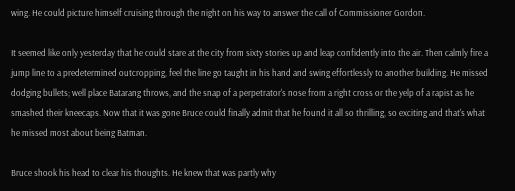wing. He could picture himself cruising through the night on his way to answer the call of Commissioner Gordon.

It seemed like only yesterday that he could stare at the city from sixty stories up and leap confidently into the air. Then calmly fire a jump line to a predetermined outcropping, feel the line go taught in his hand and swing effortlessly to another building. He missed dodging bullets; well place Batarang throws, and the snap of a perpetrator's nose from a right cross or the yelp of a rapist as he smashed their kneecaps. Now that it was gone Bruce could finally admit that he found it all so thrilling, so exciting and that's what he missed most about being Batman.

Bruce shook his head to clear his thoughts. He knew that was partly why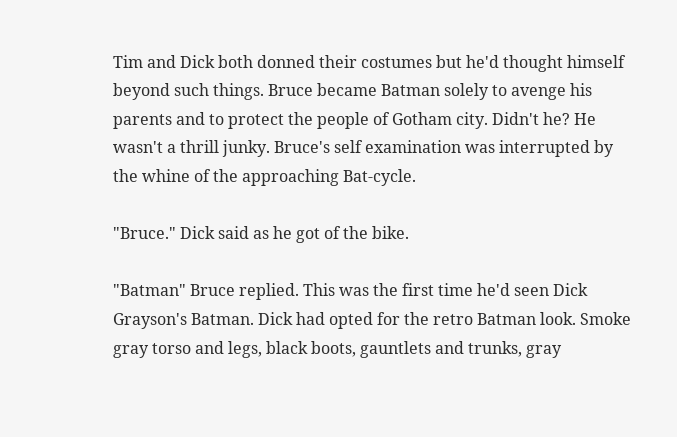Tim and Dick both donned their costumes but he'd thought himself beyond such things. Bruce became Batman solely to avenge his parents and to protect the people of Gotham city. Didn't he? He wasn't a thrill junky. Bruce's self examination was interrupted by the whine of the approaching Bat-cycle.

"Bruce." Dick said as he got of the bike.

"Batman" Bruce replied. This was the first time he'd seen Dick Grayson's Batman. Dick had opted for the retro Batman look. Smoke gray torso and legs, black boots, gauntlets and trunks, gray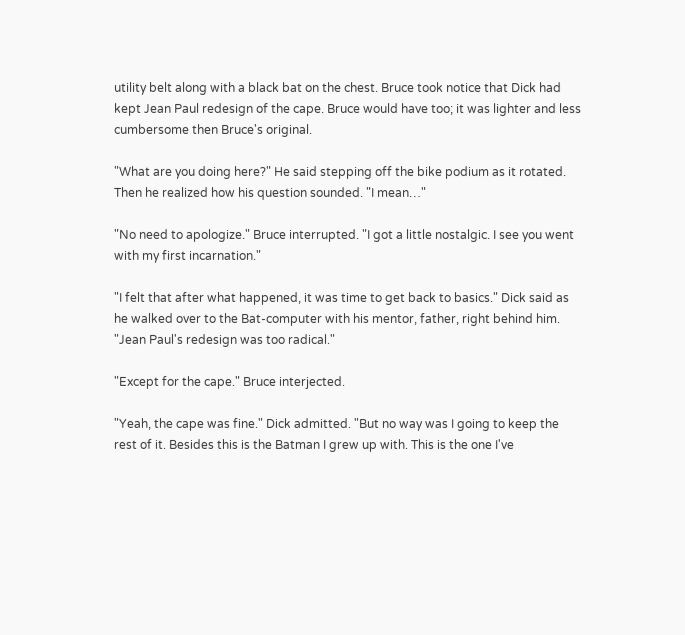utility belt along with a black bat on the chest. Bruce took notice that Dick had kept Jean Paul redesign of the cape. Bruce would have too; it was lighter and less cumbersome then Bruce's original.

"What are you doing here?" He said stepping off the bike podium as it rotated. Then he realized how his question sounded. "I mean…"

"No need to apologize." Bruce interrupted. "I got a little nostalgic. I see you went with my first incarnation."

"I felt that after what happened, it was time to get back to basics." Dick said as he walked over to the Bat-computer with his mentor, father, right behind him. "Jean Paul's redesign was too radical."

"Except for the cape." Bruce interjected.

"Yeah, the cape was fine." Dick admitted. "But no way was I going to keep the rest of it. Besides this is the Batman I grew up with. This is the one I've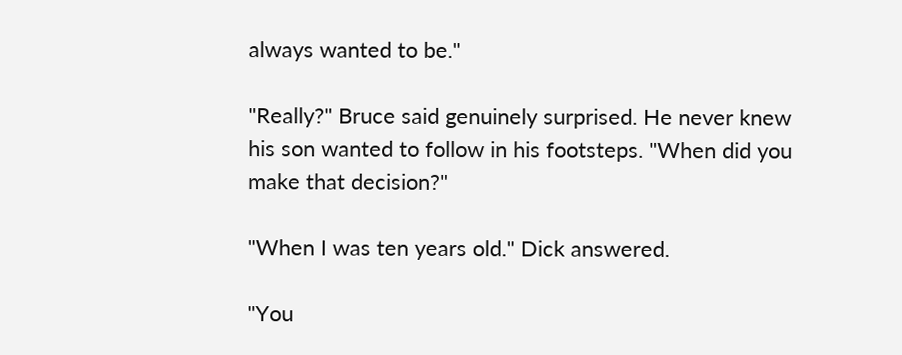always wanted to be."

"Really?" Bruce said genuinely surprised. He never knew his son wanted to follow in his footsteps. "When did you make that decision?"

"When I was ten years old." Dick answered.

"You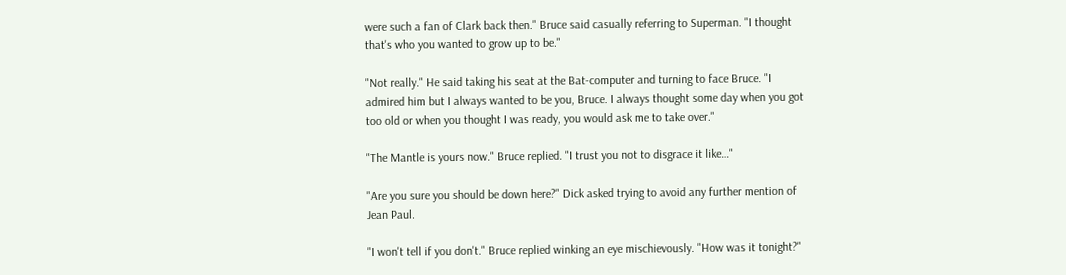were such a fan of Clark back then." Bruce said casually referring to Superman. "I thought that's who you wanted to grow up to be."

"Not really." He said taking his seat at the Bat-computer and turning to face Bruce. "I admired him but I always wanted to be you, Bruce. I always thought some day when you got too old or when you thought I was ready, you would ask me to take over."

"The Mantle is yours now." Bruce replied. "I trust you not to disgrace it like…"

"Are you sure you should be down here?" Dick asked trying to avoid any further mention of Jean Paul.

"I won't tell if you don't." Bruce replied winking an eye mischievously. "How was it tonight?"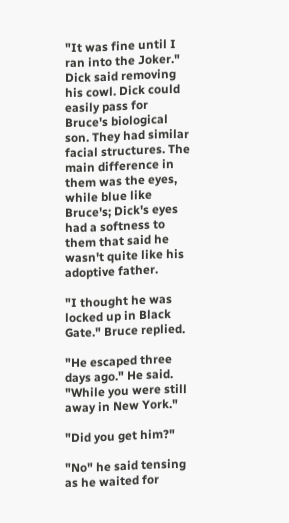"It was fine until I ran into the Joker." Dick said removing his cowl. Dick could easily pass for Bruce's biological son. They had similar facial structures. The main difference in them was the eyes, while blue like Bruce's; Dick's eyes had a softness to them that said he wasn't quite like his adoptive father.

"I thought he was locked up in Black Gate." Bruce replied.

"He escaped three days ago." He said. "While you were still away in New York."

"Did you get him?"

"No" he said tensing as he waited for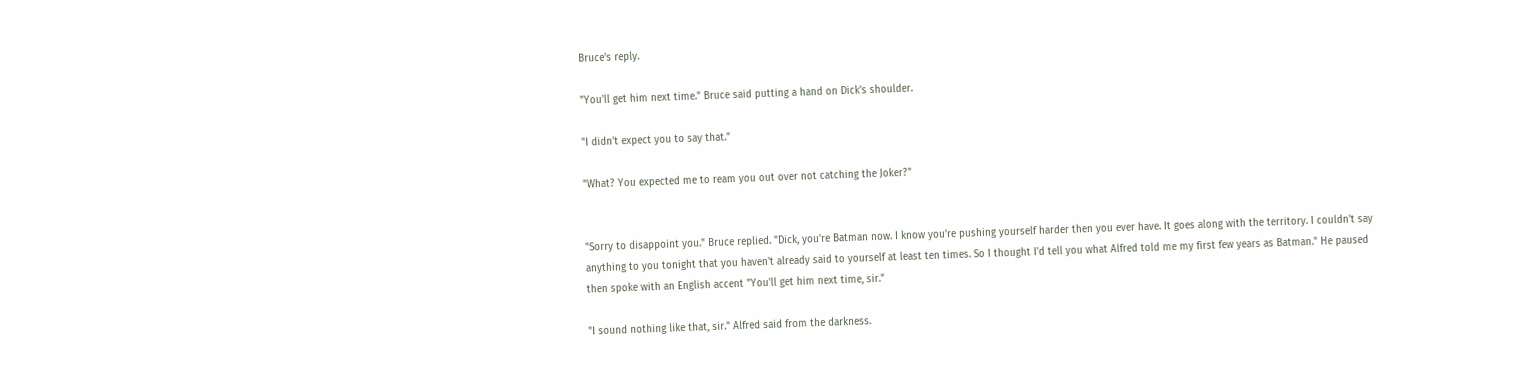Bruce's reply.

"You'll get him next time." Bruce said putting a hand on Dick's shoulder.

"I didn't expect you to say that."

"What? You expected me to ream you out over not catching the Joker?"


"Sorry to disappoint you." Bruce replied. "Dick, you're Batman now. I know you're pushing yourself harder then you ever have. It goes along with the territory. I couldn't say anything to you tonight that you haven't already said to yourself at least ten times. So I thought I'd tell you what Alfred told me my first few years as Batman." He paused then spoke with an English accent "You'll get him next time, sir."

"I sound nothing like that, sir." Alfred said from the darkness.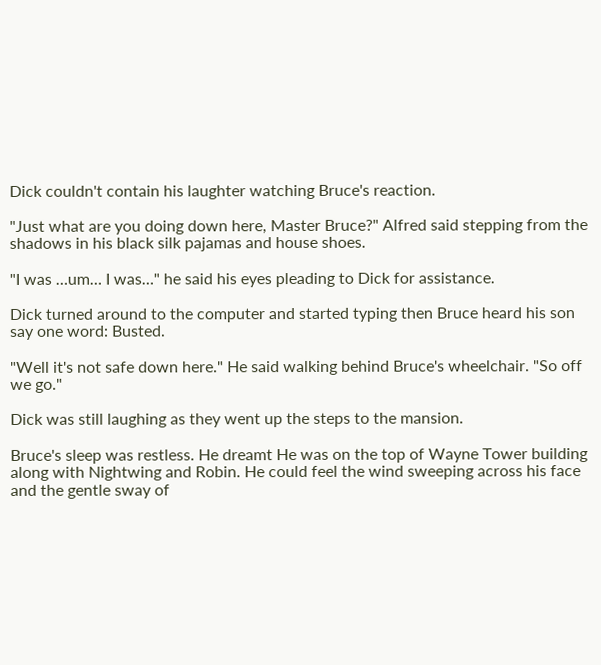Dick couldn't contain his laughter watching Bruce's reaction.

"Just what are you doing down here, Master Bruce?" Alfred said stepping from the shadows in his black silk pajamas and house shoes.

"I was …um… I was…" he said his eyes pleading to Dick for assistance.

Dick turned around to the computer and started typing then Bruce heard his son say one word: Busted.

"Well it's not safe down here." He said walking behind Bruce's wheelchair. "So off we go."

Dick was still laughing as they went up the steps to the mansion.

Bruce's sleep was restless. He dreamt He was on the top of Wayne Tower building along with Nightwing and Robin. He could feel the wind sweeping across his face and the gentle sway of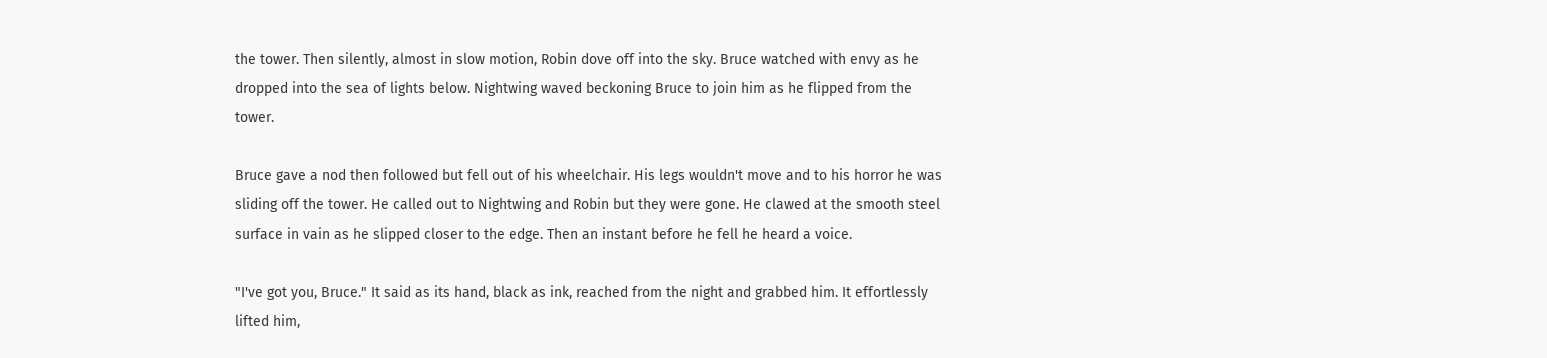the tower. Then silently, almost in slow motion, Robin dove off into the sky. Bruce watched with envy as he dropped into the sea of lights below. Nightwing waved beckoning Bruce to join him as he flipped from the tower.

Bruce gave a nod then followed but fell out of his wheelchair. His legs wouldn't move and to his horror he was sliding off the tower. He called out to Nightwing and Robin but they were gone. He clawed at the smooth steel surface in vain as he slipped closer to the edge. Then an instant before he fell he heard a voice.

"I've got you, Bruce." It said as its hand, black as ink, reached from the night and grabbed him. It effortlessly lifted him,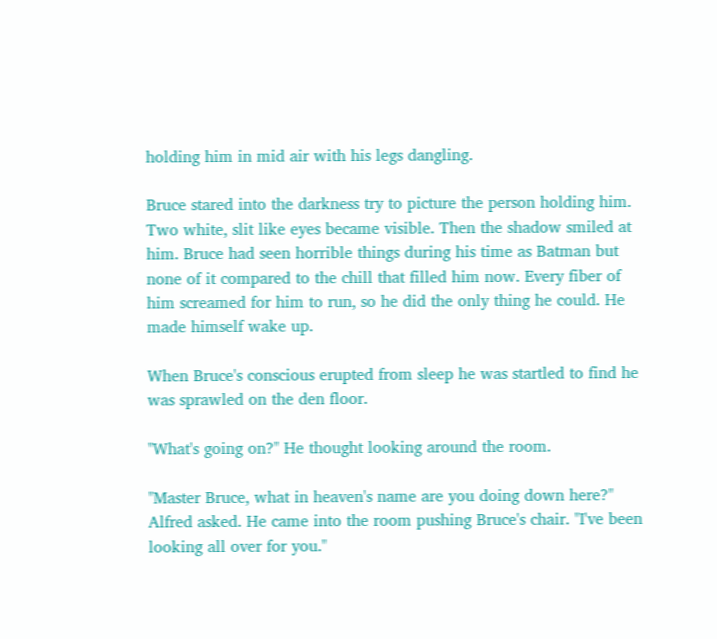holding him in mid air with his legs dangling.

Bruce stared into the darkness try to picture the person holding him. Two white, slit like eyes became visible. Then the shadow smiled at him. Bruce had seen horrible things during his time as Batman but none of it compared to the chill that filled him now. Every fiber of him screamed for him to run, so he did the only thing he could. He made himself wake up.

When Bruce's conscious erupted from sleep he was startled to find he was sprawled on the den floor.

"What's going on?" He thought looking around the room.

"Master Bruce, what in heaven's name are you doing down here?" Alfred asked. He came into the room pushing Bruce's chair. "I've been looking all over for you."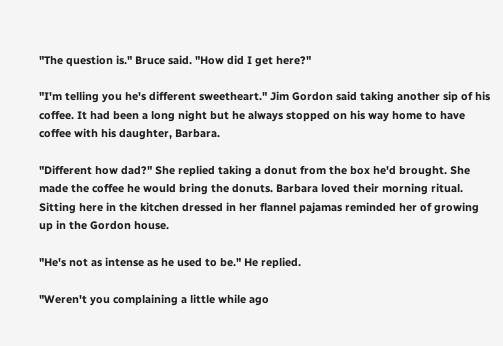"The question is." Bruce said. "How did I get here?"

"I'm telling you he's different sweetheart." Jim Gordon said taking another sip of his coffee. It had been a long night but he always stopped on his way home to have coffee with his daughter, Barbara.

"Different how dad?" She replied taking a donut from the box he'd brought. She made the coffee he would bring the donuts. Barbara loved their morning ritual. Sitting here in the kitchen dressed in her flannel pajamas reminded her of growing up in the Gordon house.

"He's not as intense as he used to be." He replied.

"Weren't you complaining a little while ago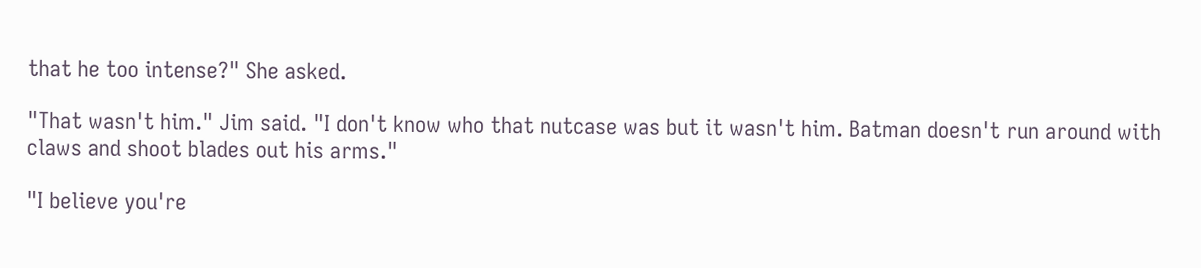that he too intense?" She asked.

"That wasn't him." Jim said. "I don't know who that nutcase was but it wasn't him. Batman doesn't run around with claws and shoot blades out his arms."

"I believe you're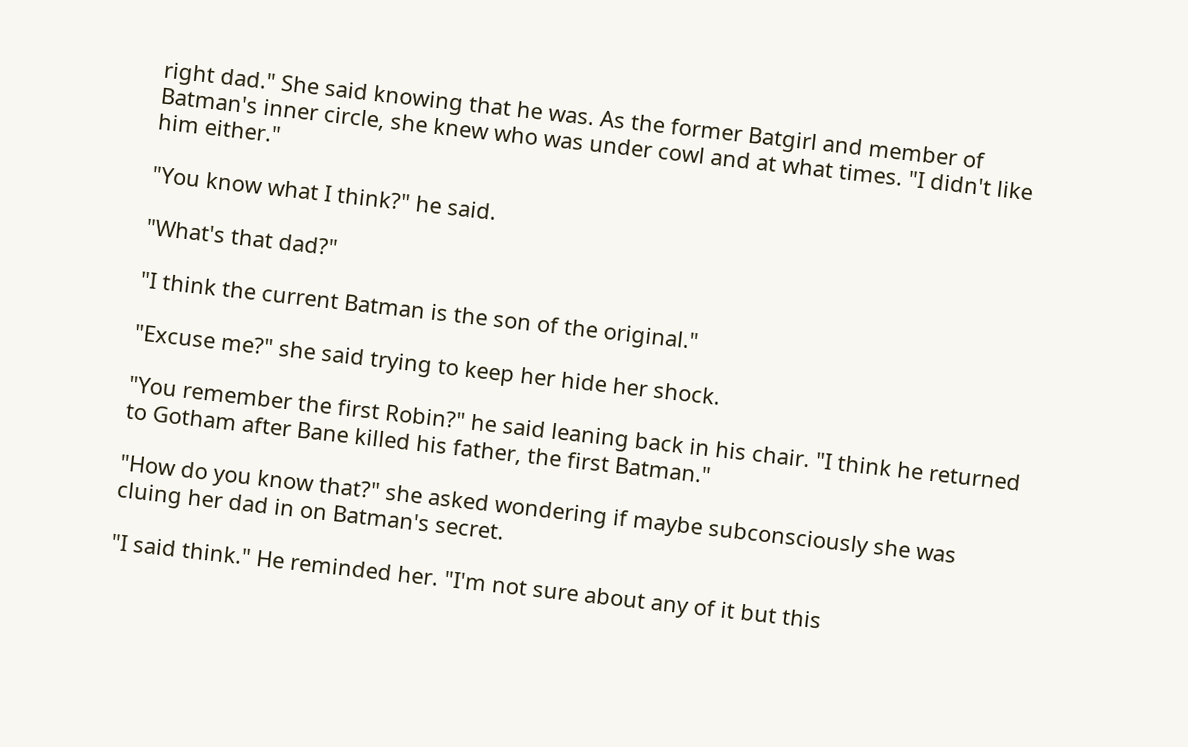right dad." She said knowing that he was. As the former Batgirl and member of Batman's inner circle, she knew who was under cowl and at what times. "I didn't like him either."

"You know what I think?" he said.

"What's that dad?"

"I think the current Batman is the son of the original."

"Excuse me?" she said trying to keep her hide her shock.

"You remember the first Robin?" he said leaning back in his chair. "I think he returned to Gotham after Bane killed his father, the first Batman."

"How do you know that?" she asked wondering if maybe subconsciously she was cluing her dad in on Batman's secret.

"I said think." He reminded her. "I'm not sure about any of it but this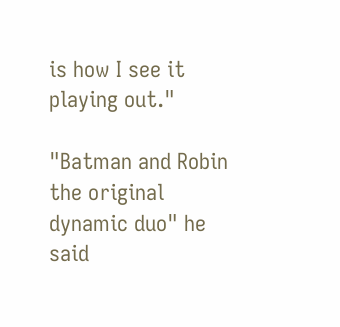is how I see it playing out."

"Batman and Robin the original dynamic duo" he said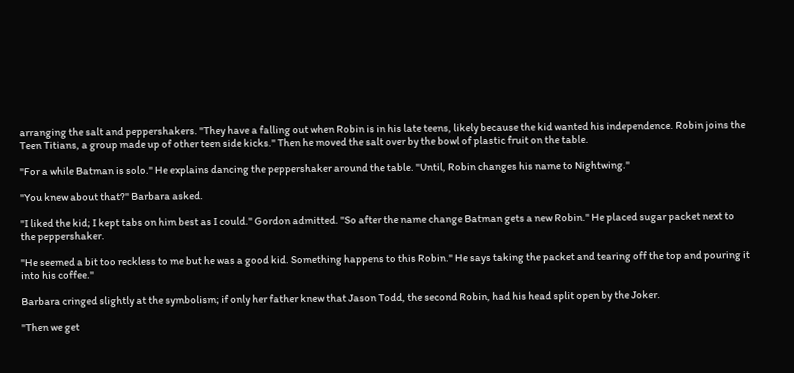arranging the salt and peppershakers. "They have a falling out when Robin is in his late teens, likely because the kid wanted his independence. Robin joins the Teen Titians, a group made up of other teen side kicks." Then he moved the salt over by the bowl of plastic fruit on the table.

"For a while Batman is solo." He explains dancing the peppershaker around the table. "Until, Robin changes his name to Nightwing."

"You knew about that?" Barbara asked.

"I liked the kid; I kept tabs on him best as I could." Gordon admitted. "So after the name change Batman gets a new Robin." He placed sugar packet next to the peppershaker.

"He seemed a bit too reckless to me but he was a good kid. Something happens to this Robin." He says taking the packet and tearing off the top and pouring it into his coffee."

Barbara cringed slightly at the symbolism; if only her father knew that Jason Todd, the second Robin, had his head split open by the Joker.

"Then we get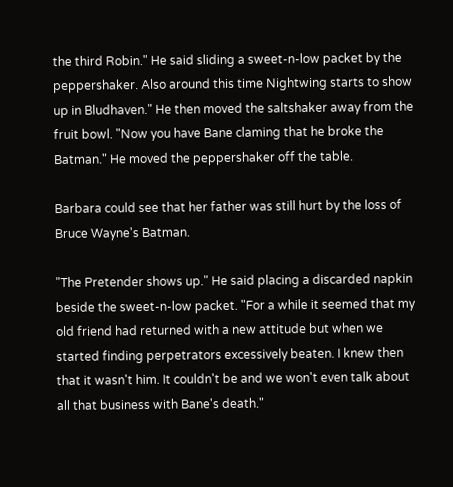the third Robin." He said sliding a sweet-n-low packet by the peppershaker. Also around this time Nightwing starts to show up in Bludhaven." He then moved the saltshaker away from the fruit bowl. "Now you have Bane claming that he broke the Batman." He moved the peppershaker off the table.

Barbara could see that her father was still hurt by the loss of Bruce Wayne's Batman.

"The Pretender shows up." He said placing a discarded napkin beside the sweet-n-low packet. "For a while it seemed that my old friend had returned with a new attitude but when we started finding perpetrators excessively beaten. I knew then that it wasn't him. It couldn't be and we won't even talk about all that business with Bane's death."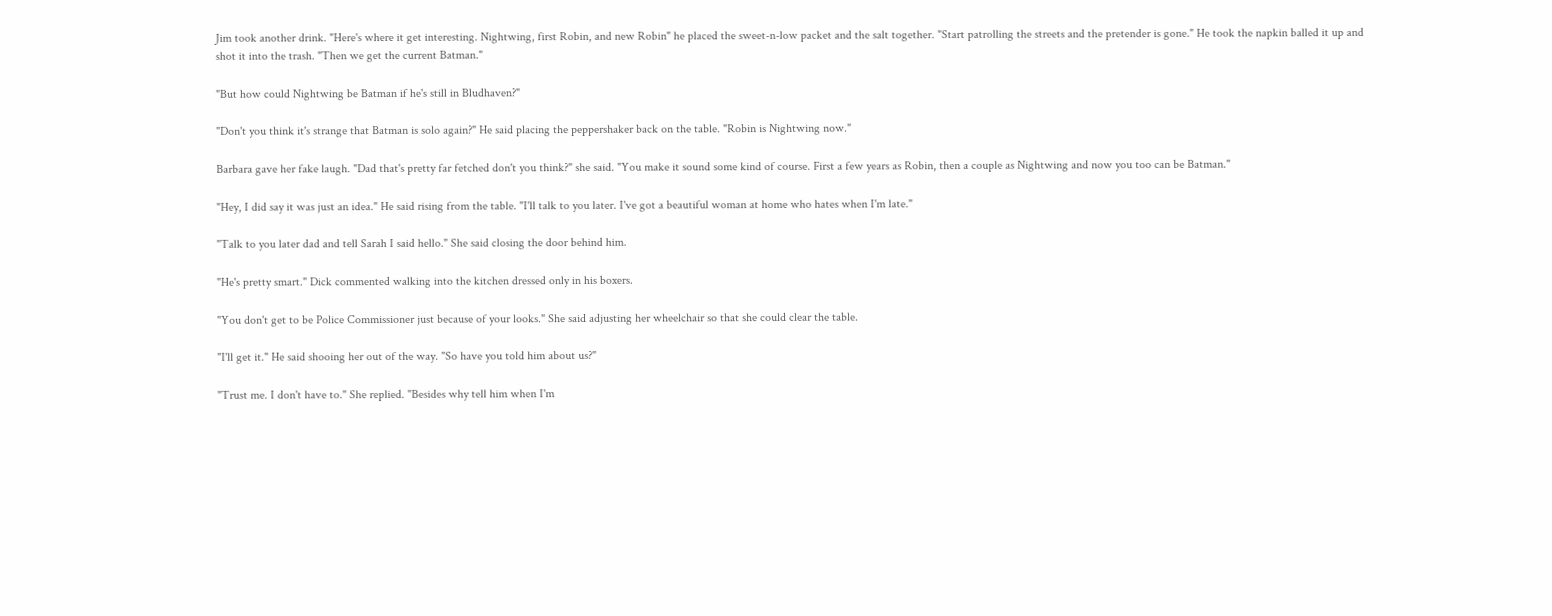Jim took another drink. "Here's where it get interesting. Nightwing, first Robin, and new Robin" he placed the sweet-n-low packet and the salt together. "Start patrolling the streets and the pretender is gone." He took the napkin balled it up and shot it into the trash. "Then we get the current Batman."

"But how could Nightwing be Batman if he's still in Bludhaven?"

"Don't you think it's strange that Batman is solo again?" He said placing the peppershaker back on the table. "Robin is Nightwing now."

Barbara gave her fake laugh. "Dad that's pretty far fetched don't you think?" she said. "You make it sound some kind of course. First a few years as Robin, then a couple as Nightwing and now you too can be Batman."

"Hey, I did say it was just an idea." He said rising from the table. "I'll talk to you later. I've got a beautiful woman at home who hates when I'm late."

"Talk to you later dad and tell Sarah I said hello." She said closing the door behind him.

"He's pretty smart." Dick commented walking into the kitchen dressed only in his boxers.

"You don't get to be Police Commissioner just because of your looks." She said adjusting her wheelchair so that she could clear the table.

"I'll get it." He said shooing her out of the way. "So have you told him about us?"

"Trust me. I don't have to." She replied. "Besides why tell him when I'm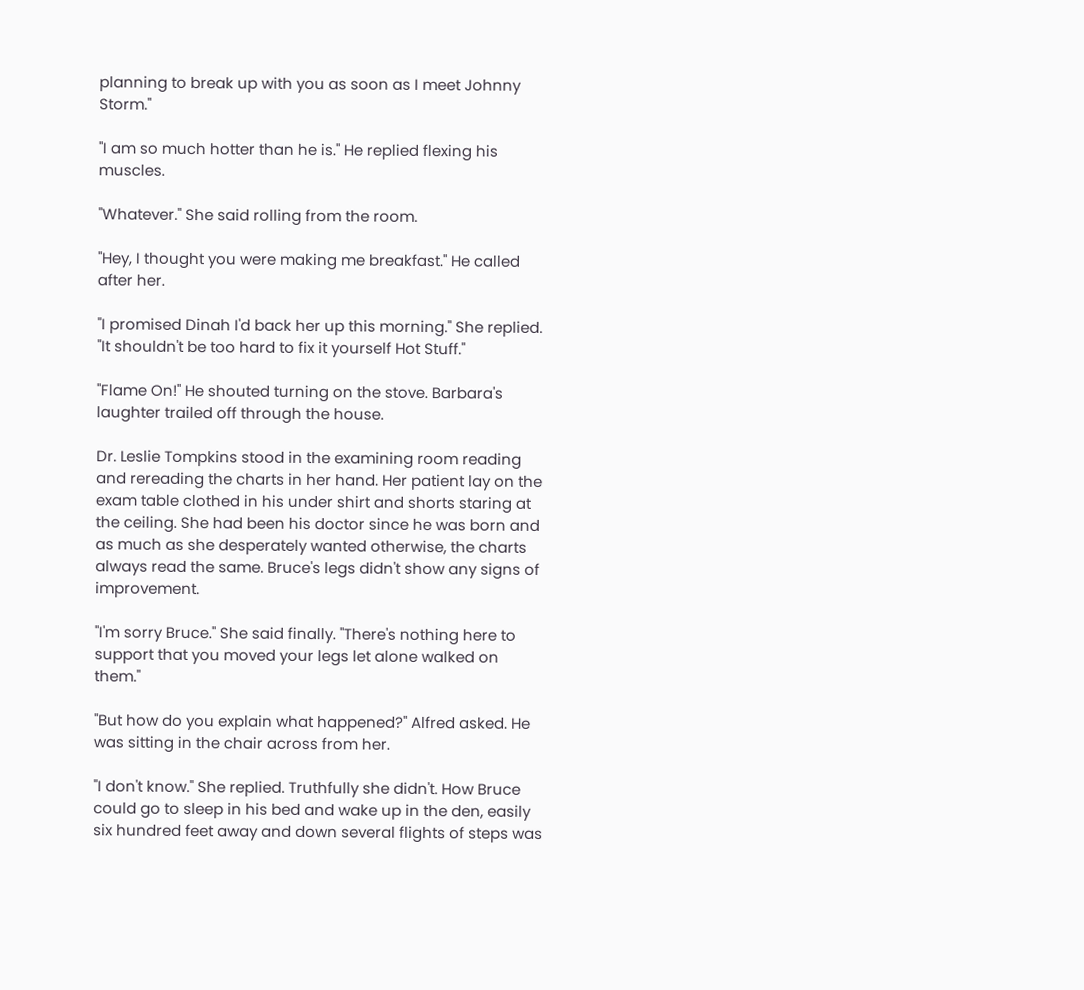planning to break up with you as soon as I meet Johnny Storm."

"I am so much hotter than he is." He replied flexing his muscles.

"Whatever." She said rolling from the room.

"Hey, I thought you were making me breakfast." He called after her.

"I promised Dinah I'd back her up this morning." She replied. "It shouldn't be too hard to fix it yourself Hot Stuff."

"Flame On!" He shouted turning on the stove. Barbara's laughter trailed off through the house.

Dr. Leslie Tompkins stood in the examining room reading and rereading the charts in her hand. Her patient lay on the exam table clothed in his under shirt and shorts staring at the ceiling. She had been his doctor since he was born and as much as she desperately wanted otherwise, the charts always read the same. Bruce's legs didn't show any signs of improvement.

"I'm sorry Bruce." She said finally. "There's nothing here to support that you moved your legs let alone walked on them."

"But how do you explain what happened?" Alfred asked. He was sitting in the chair across from her.

"I don't know." She replied. Truthfully she didn't. How Bruce could go to sleep in his bed and wake up in the den, easily six hundred feet away and down several flights of steps was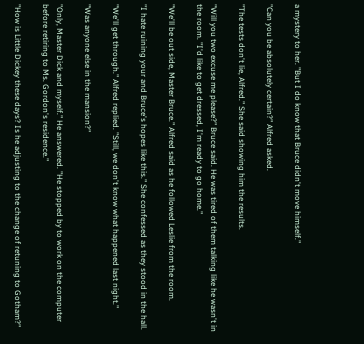a mystery to her. "But I do know that Bruce didn't move himself."

"Can you be absolutely certain?" Alfred asked.

"The tests don't lie, Alfred." She said showing him the results.

"Will you two excuse me please?" Bruce said. He was tired of them talking like he wasn't in the room. "I'd like to get dressed, I'm ready to go home."

"We'll be out side, Master Bruce." Alfred said as he followed Leslie from the room.

"I hate ruining your and Bruce's hopes like this." She confessed as they stood in the hall.

"We'll get through." Alfred replied. "Still, we don't know what happened last night."

"Was anyone else in the mansion?"

"Only, Master Dick and myself." He answered. "He stopped by to work on the computer before retiring to Ms. Gordon's residence."

"How is Little Dickey these days? Is he adjusting to the change of retuning to Gotham?"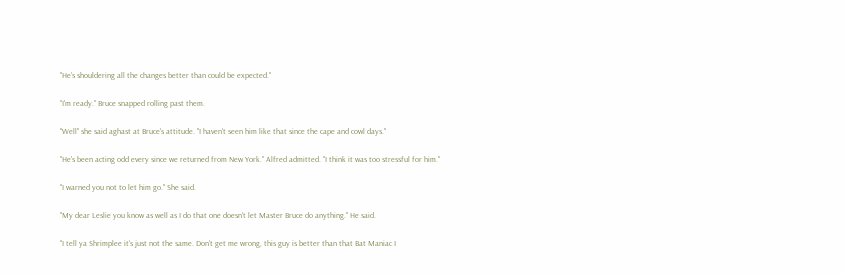"He's shouldering all the changes better than could be expected."

"I'm ready." Bruce snapped rolling past them.

"Well" she said aghast at Bruce's attitude. "I haven't seen him like that since the cape and cowl days."

"He's been acting odd every since we returned from New York." Alfred admitted. "I think it was too stressful for him."

"I warned you not to let him go." She said.

"My dear Leslie you know as well as I do that one doesn't let Master Bruce do anything." He said.

"I tell ya Shrimplee it's just not the same. Don't get me wrong, this guy is better than that Bat Maniac I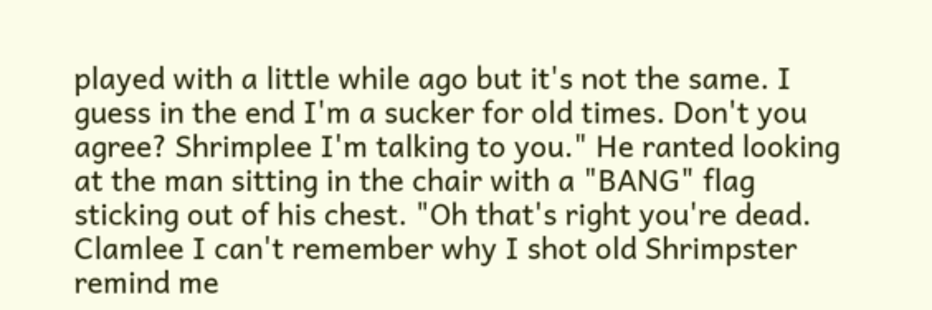played with a little while ago but it's not the same. I guess in the end I'm a sucker for old times. Don't you agree? Shrimplee I'm talking to you." He ranted looking at the man sitting in the chair with a "BANG" flag sticking out of his chest. "Oh that's right you're dead. Clamlee I can't remember why I shot old Shrimpster remind me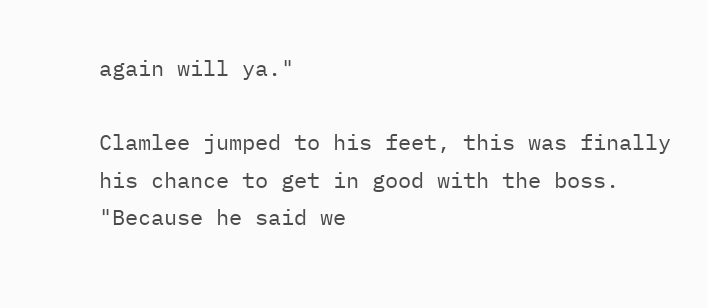again will ya."

Clamlee jumped to his feet, this was finally his chance to get in good with the boss. "Because he said we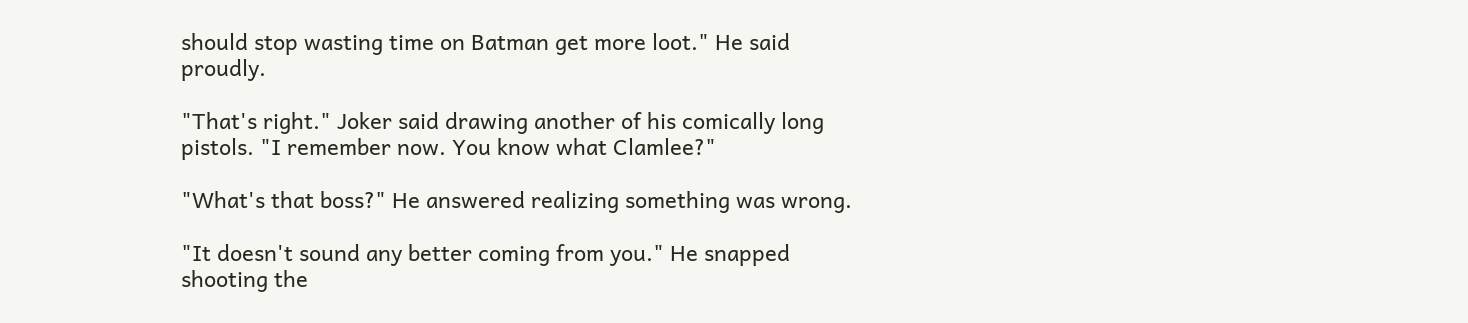should stop wasting time on Batman get more loot." He said proudly.

"That's right." Joker said drawing another of his comically long pistols. "I remember now. You know what Clamlee?"

"What's that boss?" He answered realizing something was wrong.

"It doesn't sound any better coming from you." He snapped shooting the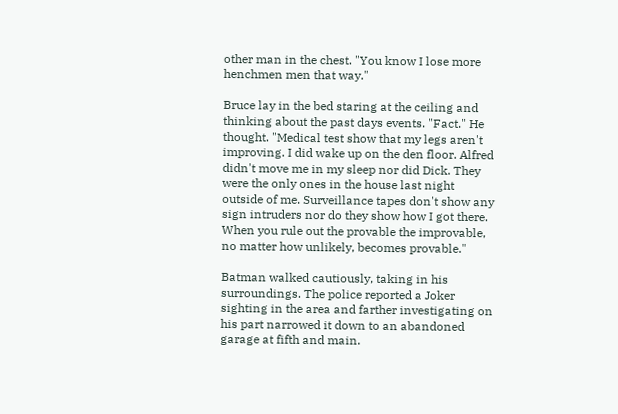other man in the chest. "You know I lose more henchmen men that way."

Bruce lay in the bed staring at the ceiling and thinking about the past days events. "Fact." He thought. "Medical test show that my legs aren't improving. I did wake up on the den floor. Alfred didn't move me in my sleep nor did Dick. They were the only ones in the house last night outside of me. Surveillance tapes don't show any sign intruders nor do they show how I got there. When you rule out the provable the improvable, no matter how unlikely, becomes provable."

Batman walked cautiously, taking in his surroundings. The police reported a Joker sighting in the area and farther investigating on his part narrowed it down to an abandoned garage at fifth and main.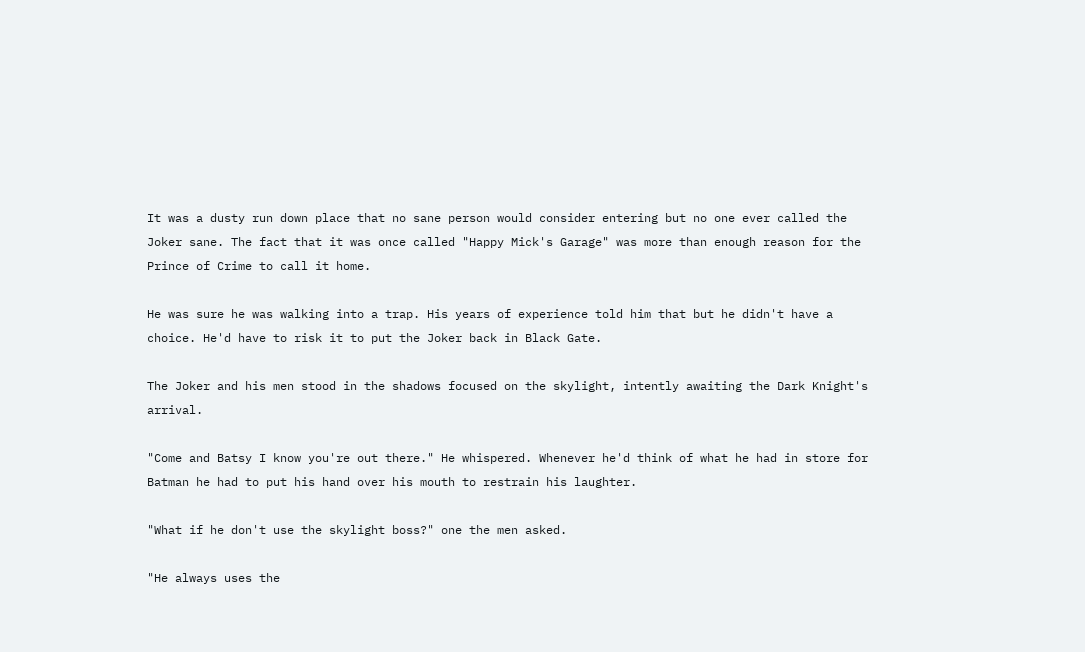It was a dusty run down place that no sane person would consider entering but no one ever called the Joker sane. The fact that it was once called "Happy Mick's Garage" was more than enough reason for the Prince of Crime to call it home.

He was sure he was walking into a trap. His years of experience told him that but he didn't have a choice. He'd have to risk it to put the Joker back in Black Gate.

The Joker and his men stood in the shadows focused on the skylight, intently awaiting the Dark Knight's arrival.

"Come and Batsy I know you're out there." He whispered. Whenever he'd think of what he had in store for Batman he had to put his hand over his mouth to restrain his laughter.

"What if he don't use the skylight boss?" one the men asked.

"He always uses the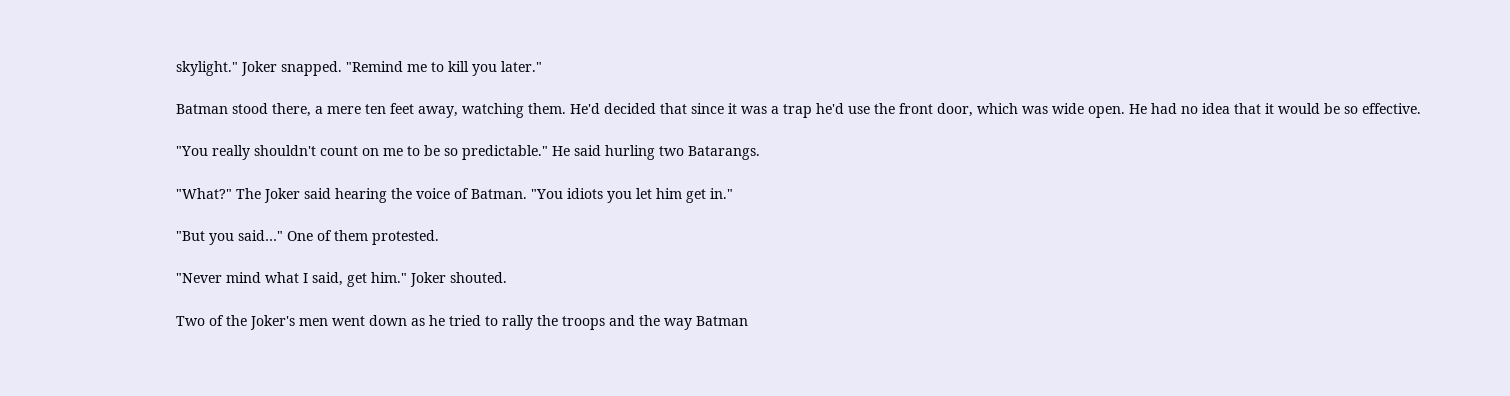skylight." Joker snapped. "Remind me to kill you later."

Batman stood there, a mere ten feet away, watching them. He'd decided that since it was a trap he'd use the front door, which was wide open. He had no idea that it would be so effective.

"You really shouldn't count on me to be so predictable." He said hurling two Batarangs.

"What?" The Joker said hearing the voice of Batman. "You idiots you let him get in."

"But you said…" One of them protested.

"Never mind what I said, get him." Joker shouted.

Two of the Joker's men went down as he tried to rally the troops and the way Batman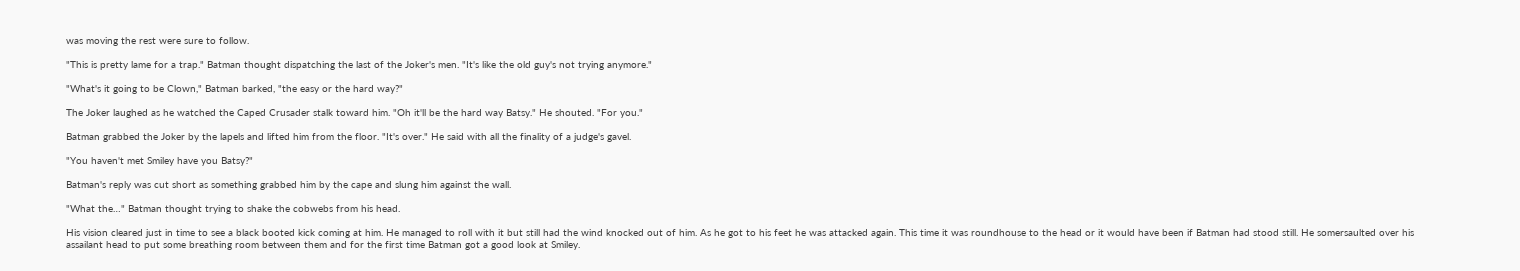was moving the rest were sure to follow.

"This is pretty lame for a trap." Batman thought dispatching the last of the Joker's men. "It's like the old guy's not trying anymore."

"What's it going to be Clown," Batman barked, "the easy or the hard way?"

The Joker laughed as he watched the Caped Crusader stalk toward him. "Oh it'll be the hard way Batsy." He shouted. "For you."

Batman grabbed the Joker by the lapels and lifted him from the floor. "It's over." He said with all the finality of a judge's gavel.

"You haven't met Smiley have you Batsy?"

Batman's reply was cut short as something grabbed him by the cape and slung him against the wall.

"What the…" Batman thought trying to shake the cobwebs from his head.

His vision cleared just in time to see a black booted kick coming at him. He managed to roll with it but still had the wind knocked out of him. As he got to his feet he was attacked again. This time it was roundhouse to the head or it would have been if Batman had stood still. He somersaulted over his assailant head to put some breathing room between them and for the first time Batman got a good look at Smiley.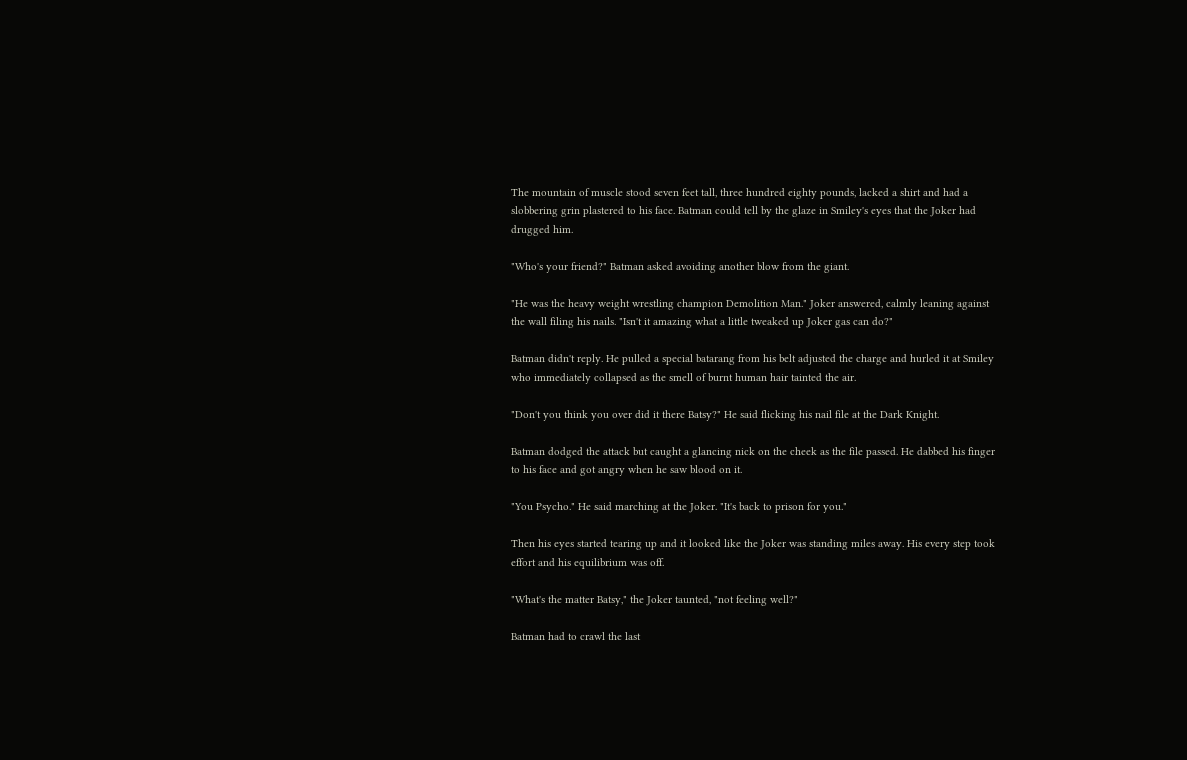The mountain of muscle stood seven feet tall, three hundred eighty pounds, lacked a shirt and had a slobbering grin plastered to his face. Batman could tell by the glaze in Smiley's eyes that the Joker had drugged him.

"Who's your friend?" Batman asked avoiding another blow from the giant.

"He was the heavy weight wrestling champion Demolition Man." Joker answered, calmly leaning against the wall filing his nails. "Isn't it amazing what a little tweaked up Joker gas can do?"

Batman didn't reply. He pulled a special batarang from his belt adjusted the charge and hurled it at Smiley who immediately collapsed as the smell of burnt human hair tainted the air.

"Don't you think you over did it there Batsy?" He said flicking his nail file at the Dark Knight.

Batman dodged the attack but caught a glancing nick on the cheek as the file passed. He dabbed his finger to his face and got angry when he saw blood on it.

"You Psycho." He said marching at the Joker. "It's back to prison for you."

Then his eyes started tearing up and it looked like the Joker was standing miles away. His every step took effort and his equilibrium was off.

"What's the matter Batsy," the Joker taunted, "not feeling well?"

Batman had to crawl the last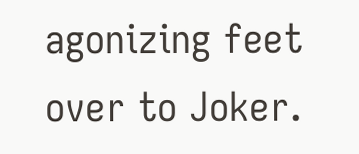agonizing feet over to Joker.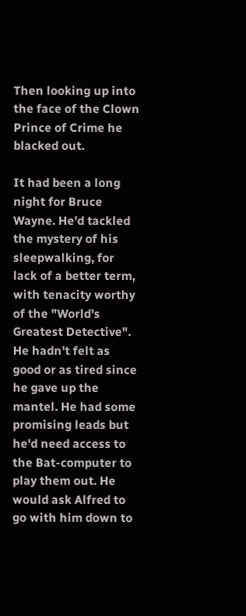Then looking up into the face of the Clown Prince of Crime he blacked out.

It had been a long night for Bruce Wayne. He'd tackled the mystery of his sleepwalking, for lack of a better term, with tenacity worthy of the "World's Greatest Detective". He hadn't felt as good or as tired since he gave up the mantel. He had some promising leads but he'd need access to the Bat-computer to play them out. He would ask Alfred to go with him down to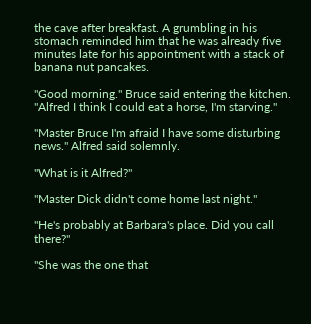the cave after breakfast. A grumbling in his stomach reminded him that he was already five minutes late for his appointment with a stack of banana nut pancakes.

"Good morning." Bruce said entering the kitchen. "Alfred I think I could eat a horse, I'm starving."

"Master Bruce I'm afraid I have some disturbing news." Alfred said solemnly.

"What is it Alfred?"

"Master Dick didn't come home last night."

"He's probably at Barbara's place. Did you call there?"

"She was the one that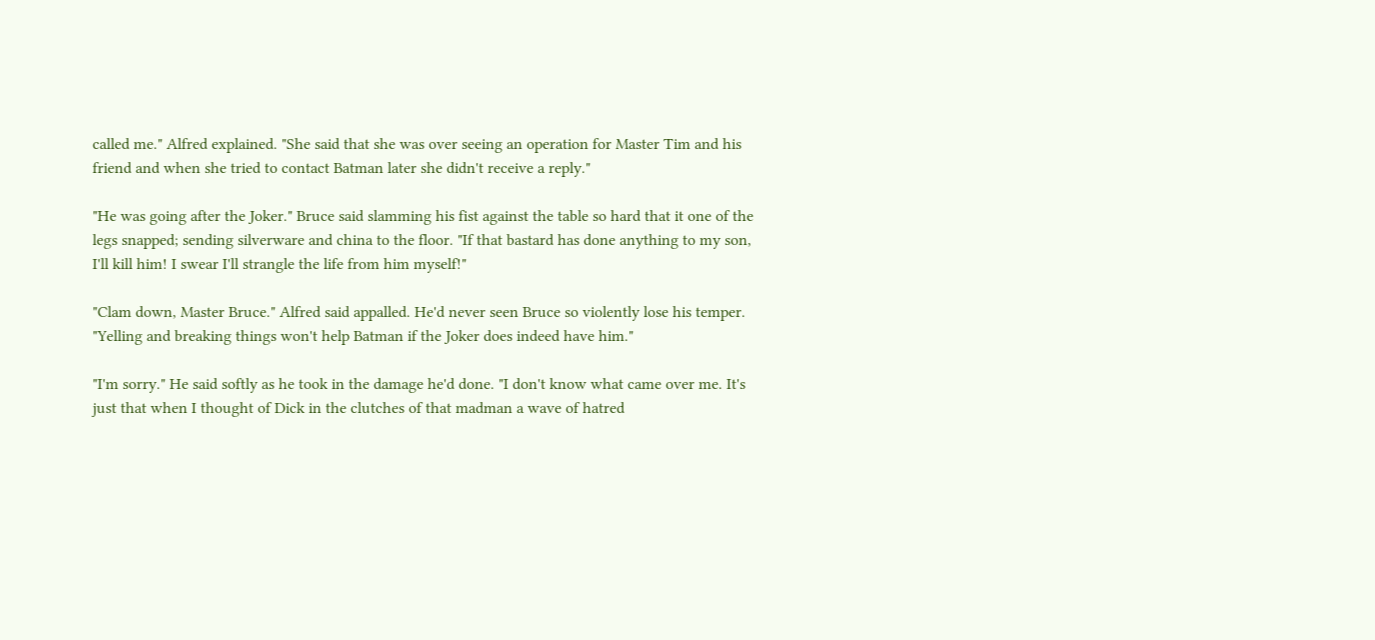called me." Alfred explained. "She said that she was over seeing an operation for Master Tim and his friend and when she tried to contact Batman later she didn't receive a reply."

"He was going after the Joker." Bruce said slamming his fist against the table so hard that it one of the legs snapped; sending silverware and china to the floor. "If that bastard has done anything to my son, I'll kill him! I swear I'll strangle the life from him myself!"

"Clam down, Master Bruce." Alfred said appalled. He'd never seen Bruce so violently lose his temper. "Yelling and breaking things won't help Batman if the Joker does indeed have him."

"I'm sorry." He said softly as he took in the damage he'd done. "I don't know what came over me. It's just that when I thought of Dick in the clutches of that madman a wave of hatred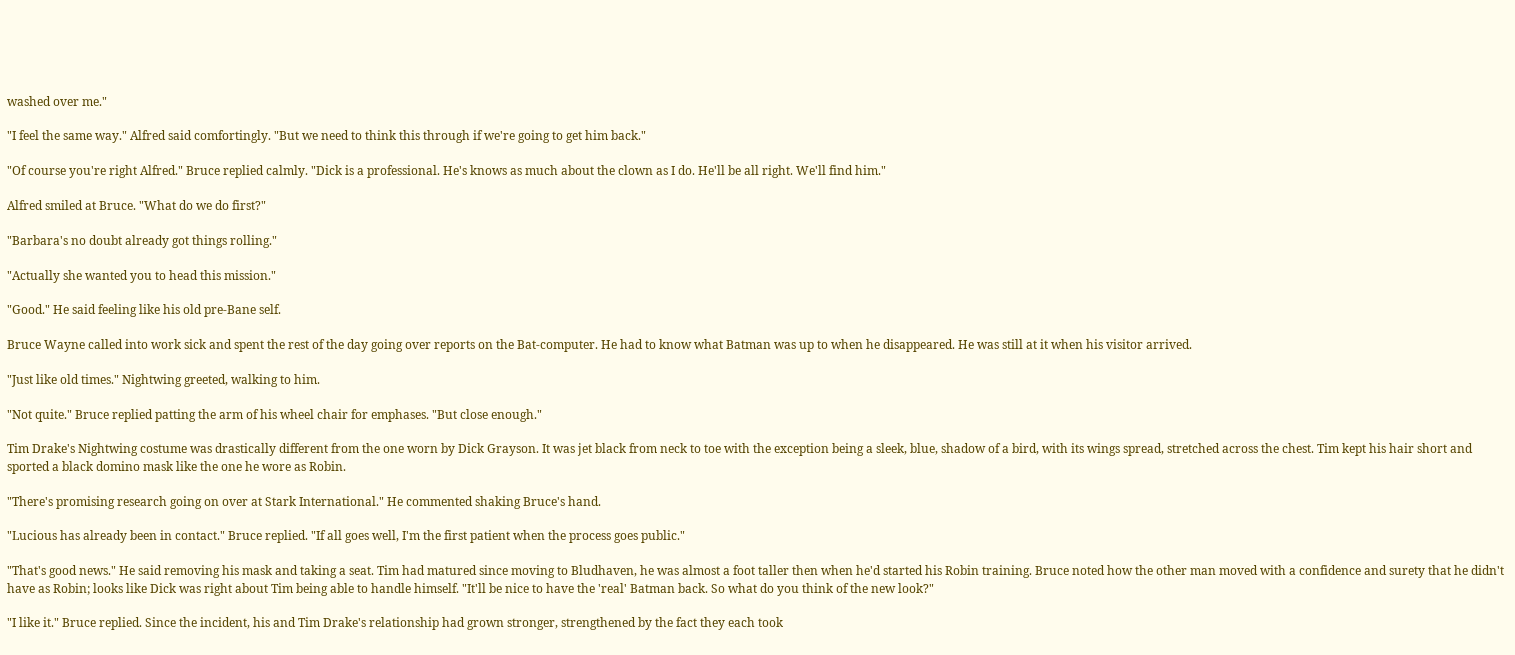washed over me."

"I feel the same way." Alfred said comfortingly. "But we need to think this through if we're going to get him back."

"Of course you're right Alfred." Bruce replied calmly. "Dick is a professional. He's knows as much about the clown as I do. He'll be all right. We'll find him."

Alfred smiled at Bruce. "What do we do first?"

"Barbara's no doubt already got things rolling."

"Actually she wanted you to head this mission."

"Good." He said feeling like his old pre-Bane self.

Bruce Wayne called into work sick and spent the rest of the day going over reports on the Bat-computer. He had to know what Batman was up to when he disappeared. He was still at it when his visitor arrived.

"Just like old times." Nightwing greeted, walking to him.

"Not quite." Bruce replied patting the arm of his wheel chair for emphases. "But close enough."

Tim Drake's Nightwing costume was drastically different from the one worn by Dick Grayson. It was jet black from neck to toe with the exception being a sleek, blue, shadow of a bird, with its wings spread, stretched across the chest. Tim kept his hair short and sported a black domino mask like the one he wore as Robin.

"There's promising research going on over at Stark International." He commented shaking Bruce's hand.

"Lucious has already been in contact." Bruce replied. "If all goes well, I'm the first patient when the process goes public."

"That's good news." He said removing his mask and taking a seat. Tim had matured since moving to Bludhaven, he was almost a foot taller then when he'd started his Robin training. Bruce noted how the other man moved with a confidence and surety that he didn't have as Robin; looks like Dick was right about Tim being able to handle himself. "It'll be nice to have the 'real' Batman back. So what do you think of the new look?"

"I like it." Bruce replied. Since the incident, his and Tim Drake's relationship had grown stronger, strengthened by the fact they each took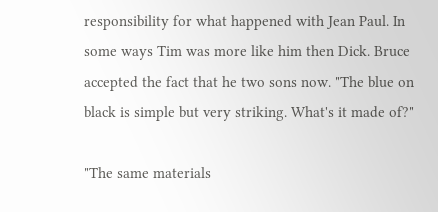responsibility for what happened with Jean Paul. In some ways Tim was more like him then Dick. Bruce accepted the fact that he two sons now. "The blue on black is simple but very striking. What's it made of?"

"The same materials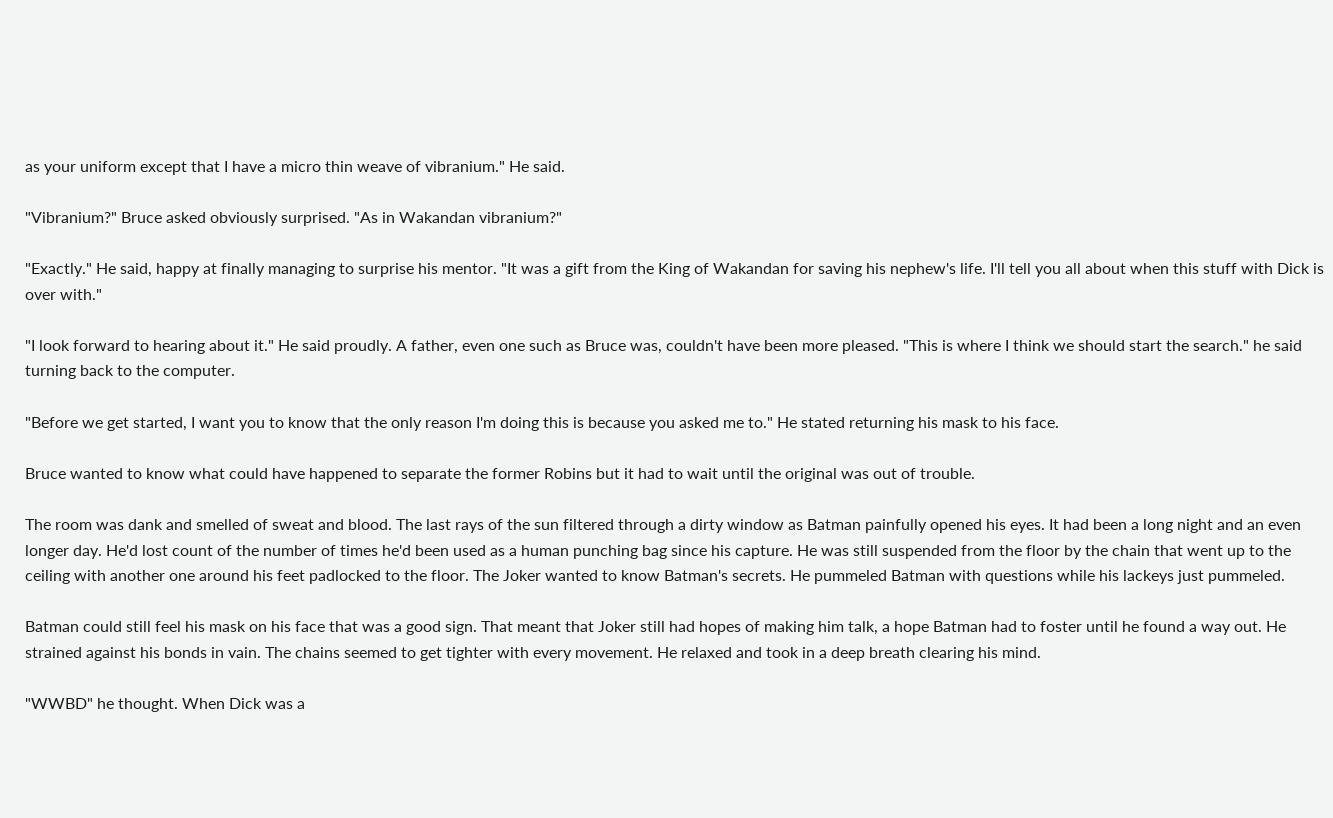as your uniform except that I have a micro thin weave of vibranium." He said.

"Vibranium?" Bruce asked obviously surprised. "As in Wakandan vibranium?"

"Exactly." He said, happy at finally managing to surprise his mentor. "It was a gift from the King of Wakandan for saving his nephew's life. I'll tell you all about when this stuff with Dick is over with."

"I look forward to hearing about it." He said proudly. A father, even one such as Bruce was, couldn't have been more pleased. "This is where I think we should start the search." he said turning back to the computer.

"Before we get started, I want you to know that the only reason I'm doing this is because you asked me to." He stated returning his mask to his face.

Bruce wanted to know what could have happened to separate the former Robins but it had to wait until the original was out of trouble.

The room was dank and smelled of sweat and blood. The last rays of the sun filtered through a dirty window as Batman painfully opened his eyes. It had been a long night and an even longer day. He'd lost count of the number of times he'd been used as a human punching bag since his capture. He was still suspended from the floor by the chain that went up to the ceiling with another one around his feet padlocked to the floor. The Joker wanted to know Batman's secrets. He pummeled Batman with questions while his lackeys just pummeled.

Batman could still feel his mask on his face that was a good sign. That meant that Joker still had hopes of making him talk, a hope Batman had to foster until he found a way out. He strained against his bonds in vain. The chains seemed to get tighter with every movement. He relaxed and took in a deep breath clearing his mind.

"WWBD" he thought. When Dick was a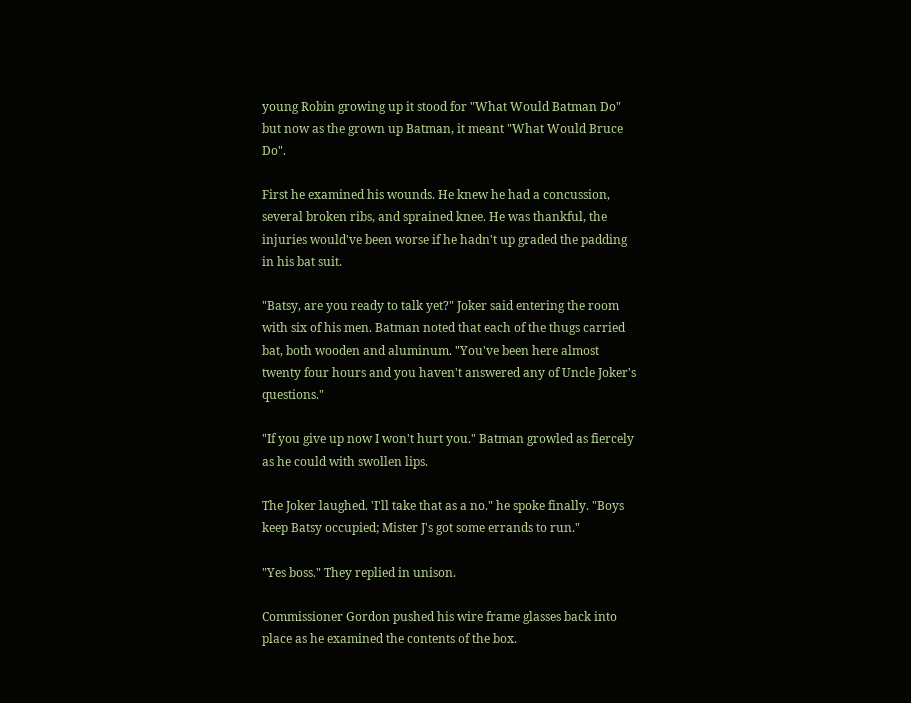young Robin growing up it stood for "What Would Batman Do" but now as the grown up Batman, it meant "What Would Bruce Do".

First he examined his wounds. He knew he had a concussion, several broken ribs, and sprained knee. He was thankful, the injuries would've been worse if he hadn't up graded the padding in his bat suit.

"Batsy, are you ready to talk yet?" Joker said entering the room with six of his men. Batman noted that each of the thugs carried bat, both wooden and aluminum. "You've been here almost twenty four hours and you haven't answered any of Uncle Joker's questions."

"If you give up now I won't hurt you." Batman growled as fiercely as he could with swollen lips.

The Joker laughed. 'I'll take that as a no." he spoke finally. "Boys keep Batsy occupied; Mister J's got some errands to run."

"Yes boss." They replied in unison.

Commissioner Gordon pushed his wire frame glasses back into place as he examined the contents of the box.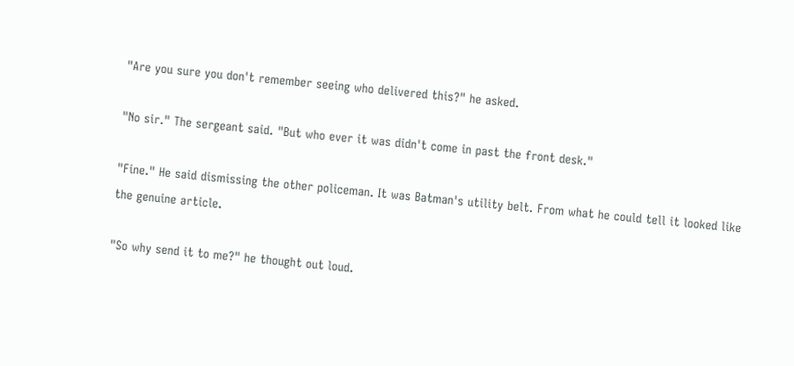"Are you sure you don't remember seeing who delivered this?" he asked.

"No sir." The sergeant said. "But who ever it was didn't come in past the front desk."

"Fine." He said dismissing the other policeman. It was Batman's utility belt. From what he could tell it looked like the genuine article.

"So why send it to me?" he thought out loud.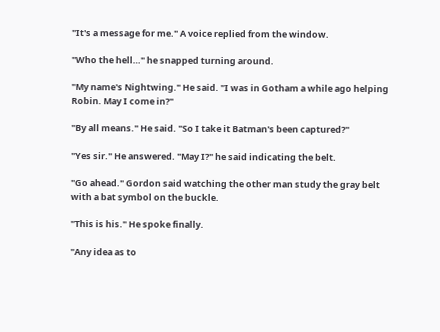"It's a message for me." A voice replied from the window.

"Who the hell…" he snapped turning around.

"My name's Nightwing." He said. "I was in Gotham a while ago helping Robin. May I come in?"

"By all means." He said. "So I take it Batman's been captured?"

"Yes sir." He answered. "May I?" he said indicating the belt.

"Go ahead." Gordon said watching the other man study the gray belt with a bat symbol on the buckle.

"This is his." He spoke finally.

"Any idea as to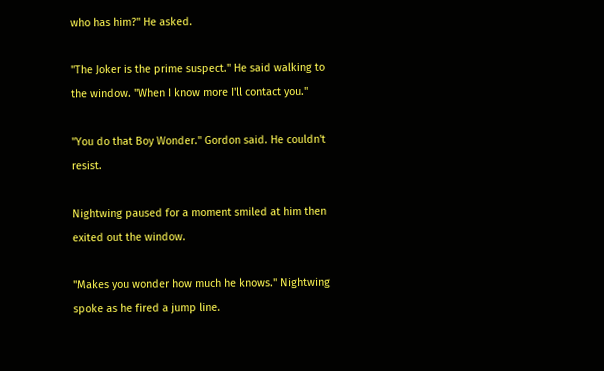who has him?" He asked.

"The Joker is the prime suspect." He said walking to the window. "When I know more I'll contact you."

"You do that Boy Wonder." Gordon said. He couldn't resist.

Nightwing paused for a moment smiled at him then exited out the window.

"Makes you wonder how much he knows." Nightwing spoke as he fired a jump line.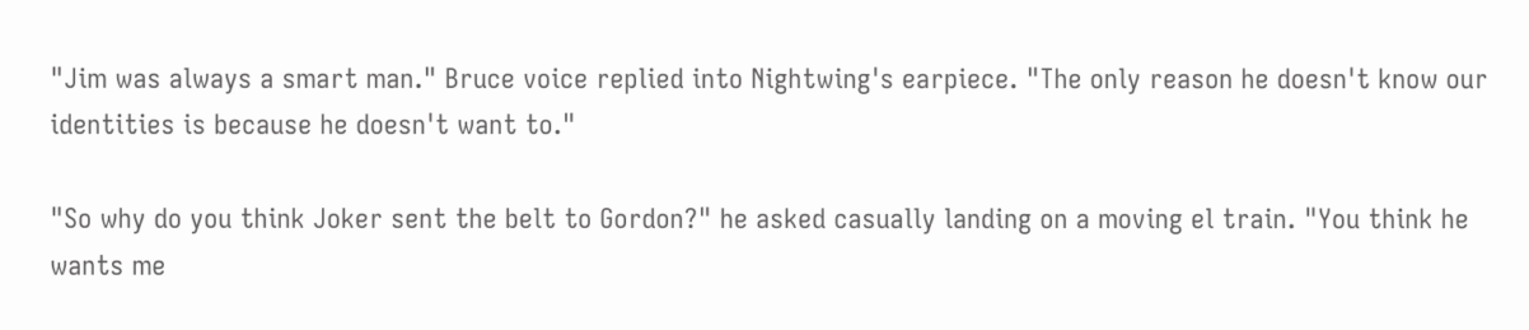"Jim was always a smart man." Bruce voice replied into Nightwing's earpiece. "The only reason he doesn't know our identities is because he doesn't want to."

"So why do you think Joker sent the belt to Gordon?" he asked casually landing on a moving el train. "You think he wants me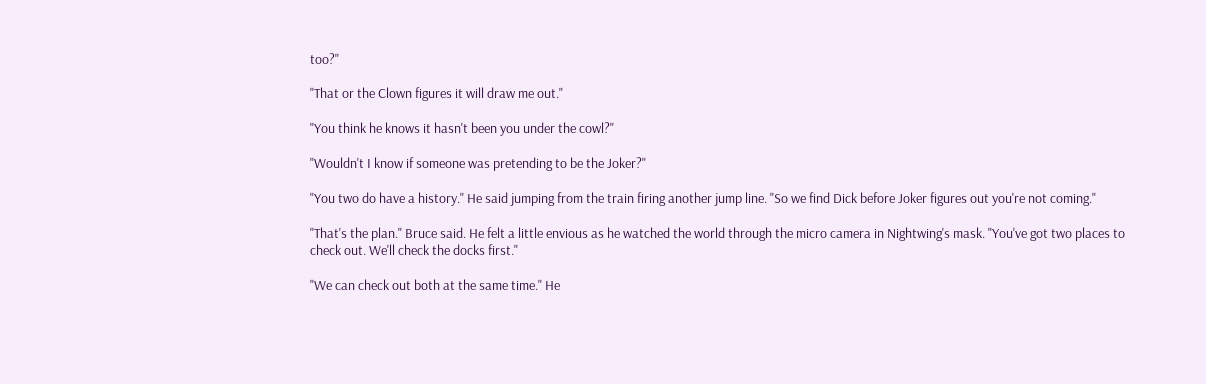too?"

"That or the Clown figures it will draw me out."

"You think he knows it hasn't been you under the cowl?"

"Wouldn't I know if someone was pretending to be the Joker?"

"You two do have a history." He said jumping from the train firing another jump line. "So we find Dick before Joker figures out you're not coming."

"That's the plan." Bruce said. He felt a little envious as he watched the world through the micro camera in Nightwing's mask. "You've got two places to check out. We'll check the docks first."

"We can check out both at the same time." He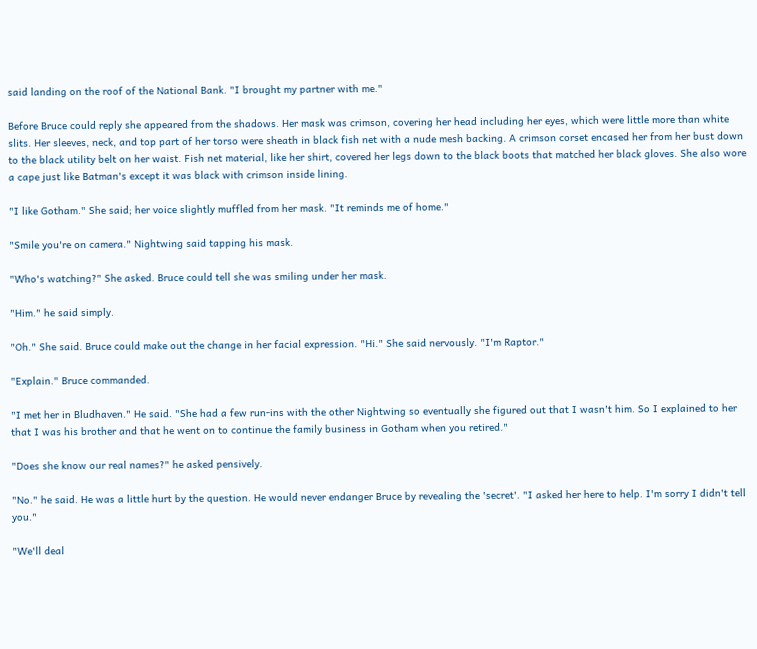said landing on the roof of the National Bank. "I brought my partner with me."

Before Bruce could reply she appeared from the shadows. Her mask was crimson, covering her head including her eyes, which were little more than white slits. Her sleeves, neck, and top part of her torso were sheath in black fish net with a nude mesh backing. A crimson corset encased her from her bust down to the black utility belt on her waist. Fish net material, like her shirt, covered her legs down to the black boots that matched her black gloves. She also wore a cape just like Batman's except it was black with crimson inside lining.

"I like Gotham." She said; her voice slightly muffled from her mask. "It reminds me of home."

"Smile you're on camera." Nightwing said tapping his mask.

"Who's watching?" She asked. Bruce could tell she was smiling under her mask.

"Him." he said simply.

"Oh." She said. Bruce could make out the change in her facial expression. "Hi." She said nervously. "I'm Raptor."

"Explain." Bruce commanded.

"I met her in Bludhaven." He said. "She had a few run-ins with the other Nightwing so eventually she figured out that I wasn't him. So I explained to her that I was his brother and that he went on to continue the family business in Gotham when you retired."

"Does she know our real names?" he asked pensively.

"No." he said. He was a little hurt by the question. He would never endanger Bruce by revealing the 'secret'. "I asked her here to help. I'm sorry I didn't tell you."

"We'll deal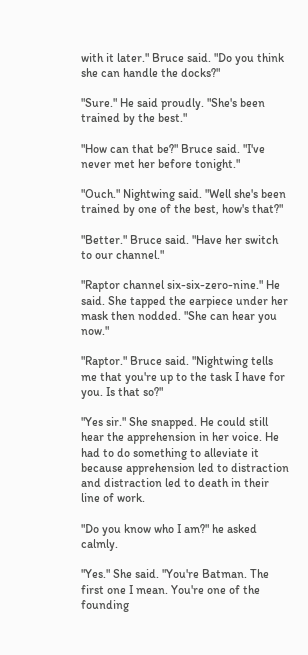with it later." Bruce said. "Do you think she can handle the docks?"

"Sure." He said proudly. "She's been trained by the best."

"How can that be?" Bruce said. "I've never met her before tonight."

"Ouch." Nightwing said. "Well she's been trained by one of the best, how's that?"

"Better." Bruce said. "Have her switch to our channel."

"Raptor channel six-six-zero-nine." He said. She tapped the earpiece under her mask then nodded. "She can hear you now."

"Raptor." Bruce said. "Nightwing tells me that you're up to the task I have for you. Is that so?"

"Yes sir." She snapped. He could still hear the apprehension in her voice. He had to do something to alleviate it because apprehension led to distraction and distraction led to death in their line of work.

"Do you know who I am?" he asked calmly.

"Yes." She said. "You're Batman. The first one I mean. You're one of the founding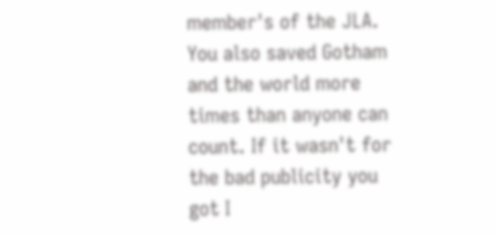member's of the JLA. You also saved Gotham and the world more times than anyone can count. If it wasn't for the bad publicity you got I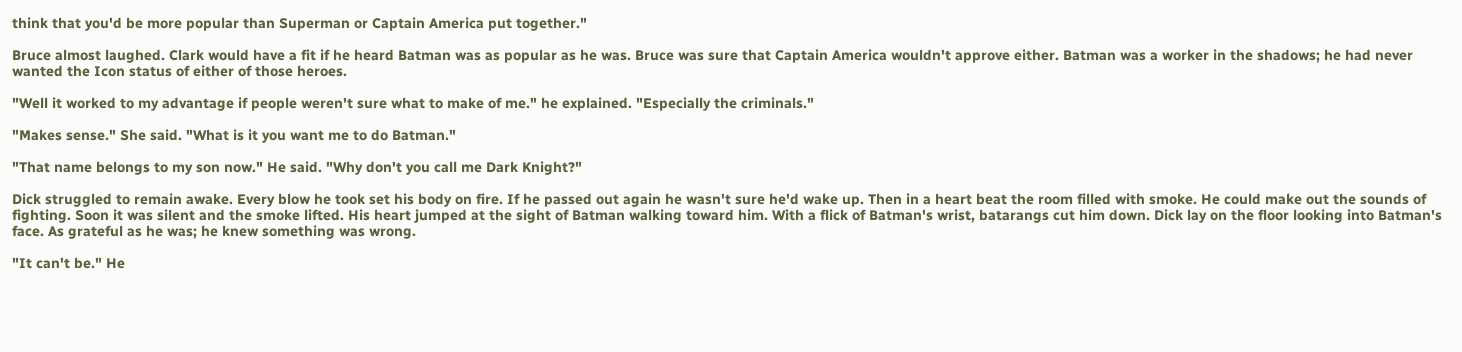think that you'd be more popular than Superman or Captain America put together."

Bruce almost laughed. Clark would have a fit if he heard Batman was as popular as he was. Bruce was sure that Captain America wouldn't approve either. Batman was a worker in the shadows; he had never wanted the Icon status of either of those heroes.

"Well it worked to my advantage if people weren't sure what to make of me." he explained. "Especially the criminals."

"Makes sense." She said. "What is it you want me to do Batman."

"That name belongs to my son now." He said. "Why don't you call me Dark Knight?"

Dick struggled to remain awake. Every blow he took set his body on fire. If he passed out again he wasn't sure he'd wake up. Then in a heart beat the room filled with smoke. He could make out the sounds of fighting. Soon it was silent and the smoke lifted. His heart jumped at the sight of Batman walking toward him. With a flick of Batman's wrist, batarangs cut him down. Dick lay on the floor looking into Batman's face. As grateful as he was; he knew something was wrong.

"It can't be." He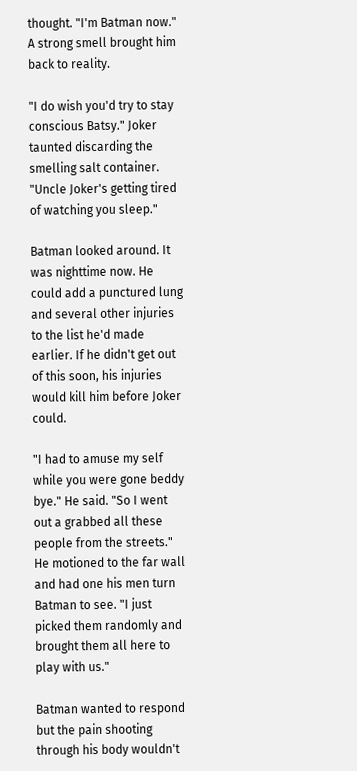thought. "I'm Batman now." A strong smell brought him back to reality.

"I do wish you'd try to stay conscious Batsy." Joker taunted discarding the smelling salt container. "Uncle Joker's getting tired of watching you sleep."

Batman looked around. It was nighttime now. He could add a punctured lung and several other injuries to the list he'd made earlier. If he didn't get out of this soon, his injuries would kill him before Joker could.

"I had to amuse my self while you were gone beddy bye." He said. "So I went out a grabbed all these people from the streets." He motioned to the far wall and had one his men turn Batman to see. "I just picked them randomly and brought them all here to play with us."

Batman wanted to respond but the pain shooting through his body wouldn't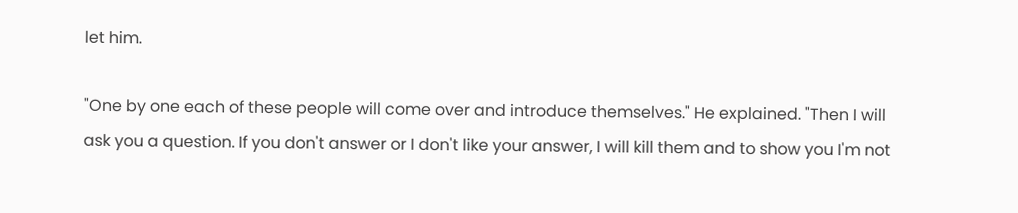let him.

"One by one each of these people will come over and introduce themselves." He explained. "Then I will ask you a question. If you don't answer or I don't like your answer, I will kill them and to show you I'm not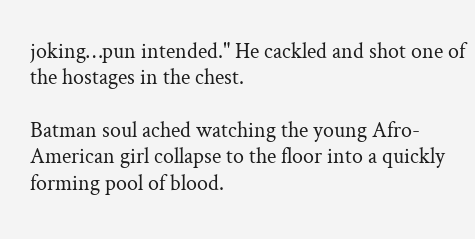joking…pun intended." He cackled and shot one of the hostages in the chest.

Batman soul ached watching the young Afro-American girl collapse to the floor into a quickly forming pool of blood.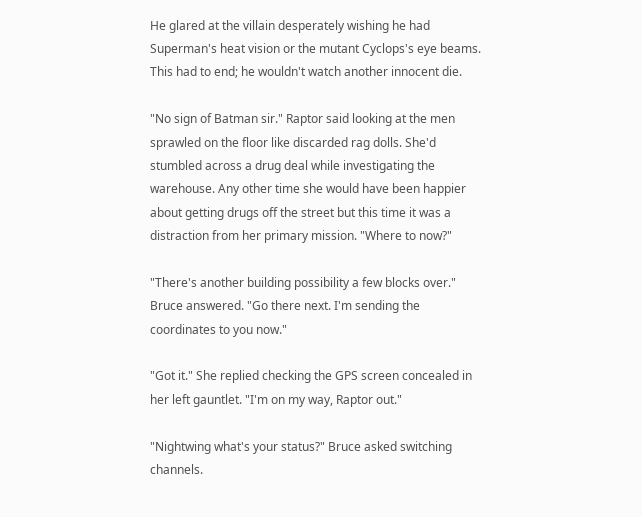He glared at the villain desperately wishing he had Superman's heat vision or the mutant Cyclops's eye beams. This had to end; he wouldn't watch another innocent die.

"No sign of Batman sir." Raptor said looking at the men sprawled on the floor like discarded rag dolls. She'd stumbled across a drug deal while investigating the warehouse. Any other time she would have been happier about getting drugs off the street but this time it was a distraction from her primary mission. "Where to now?"

"There's another building possibility a few blocks over." Bruce answered. "Go there next. I'm sending the coordinates to you now."

"Got it." She replied checking the GPS screen concealed in her left gauntlet. "I'm on my way, Raptor out."

"Nightwing what's your status?" Bruce asked switching channels.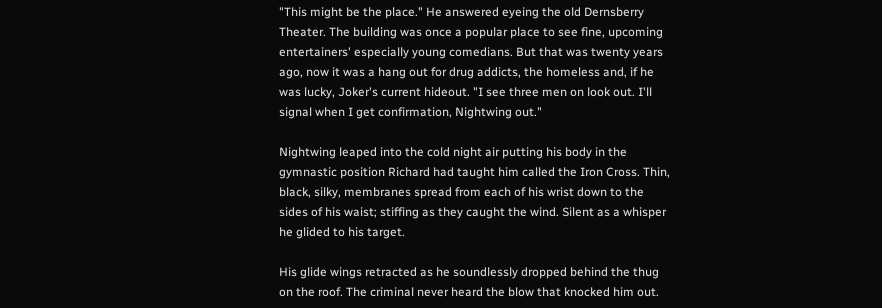"This might be the place." He answered eyeing the old Dernsberry Theater. The building was once a popular place to see fine, upcoming entertainers' especially young comedians. But that was twenty years ago, now it was a hang out for drug addicts, the homeless and, if he was lucky, Joker's current hideout. "I see three men on look out. I'll signal when I get confirmation, Nightwing out."

Nightwing leaped into the cold night air putting his body in the gymnastic position Richard had taught him called the Iron Cross. Thin, black, silky, membranes spread from each of his wrist down to the sides of his waist; stiffing as they caught the wind. Silent as a whisper he glided to his target.

His glide wings retracted as he soundlessly dropped behind the thug on the roof. The criminal never heard the blow that knocked him out.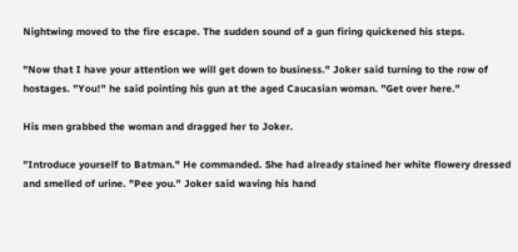Nightwing moved to the fire escape. The sudden sound of a gun firing quickened his steps.

"Now that I have your attention we will get down to business." Joker said turning to the row of hostages. "You!" he said pointing his gun at the aged Caucasian woman. "Get over here."

His men grabbed the woman and dragged her to Joker.

"Introduce yourself to Batman." He commanded. She had already stained her white flowery dressed and smelled of urine. "Pee you." Joker said waving his hand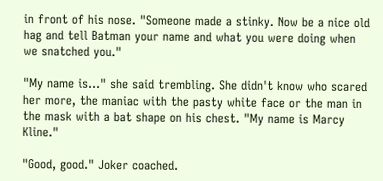in front of his nose. "Someone made a stinky. Now be a nice old hag and tell Batman your name and what you were doing when we snatched you."

"My name is…" she said trembling. She didn't know who scared her more, the maniac with the pasty white face or the man in the mask with a bat shape on his chest. "My name is Marcy Kline."

"Good, good." Joker coached.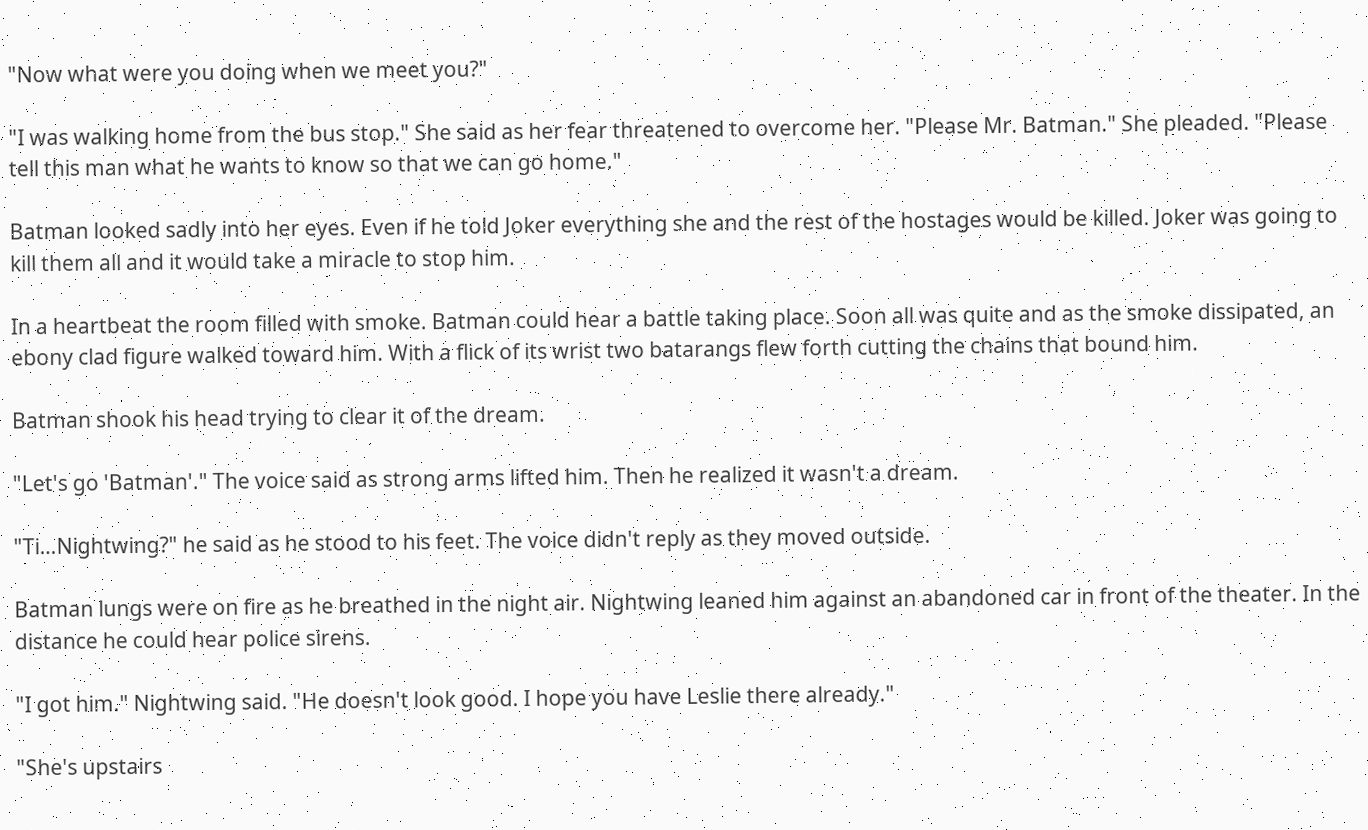"Now what were you doing when we meet you?"

"I was walking home from the bus stop." She said as her fear threatened to overcome her. "Please Mr. Batman." She pleaded. "Please tell this man what he wants to know so that we can go home."

Batman looked sadly into her eyes. Even if he told Joker everything she and the rest of the hostages would be killed. Joker was going to kill them all and it would take a miracle to stop him.

In a heartbeat the room filled with smoke. Batman could hear a battle taking place. Soon all was quite and as the smoke dissipated, an ebony clad figure walked toward him. With a flick of its wrist two batarangs flew forth cutting the chains that bound him.

Batman shook his head trying to clear it of the dream.

"Let's go 'Batman'." The voice said as strong arms lifted him. Then he realized it wasn't a dream.

"Ti…Nightwing?" he said as he stood to his feet. The voice didn't reply as they moved outside.

Batman lungs were on fire as he breathed in the night air. Nightwing leaned him against an abandoned car in front of the theater. In the distance he could hear police sirens.

"I got him." Nightwing said. "He doesn't look good. I hope you have Leslie there already."

"She's upstairs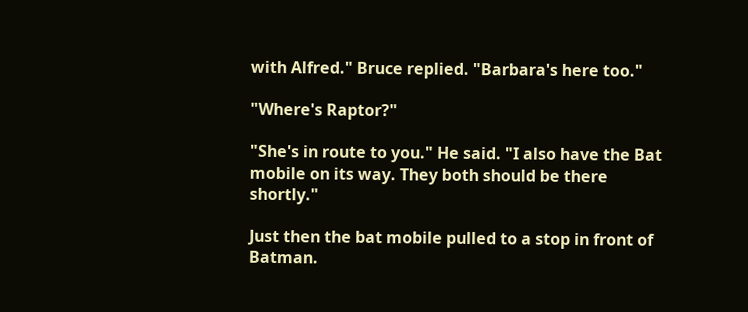with Alfred." Bruce replied. "Barbara's here too."

"Where's Raptor?"

"She's in route to you." He said. "I also have the Bat mobile on its way. They both should be there shortly."

Just then the bat mobile pulled to a stop in front of Batman.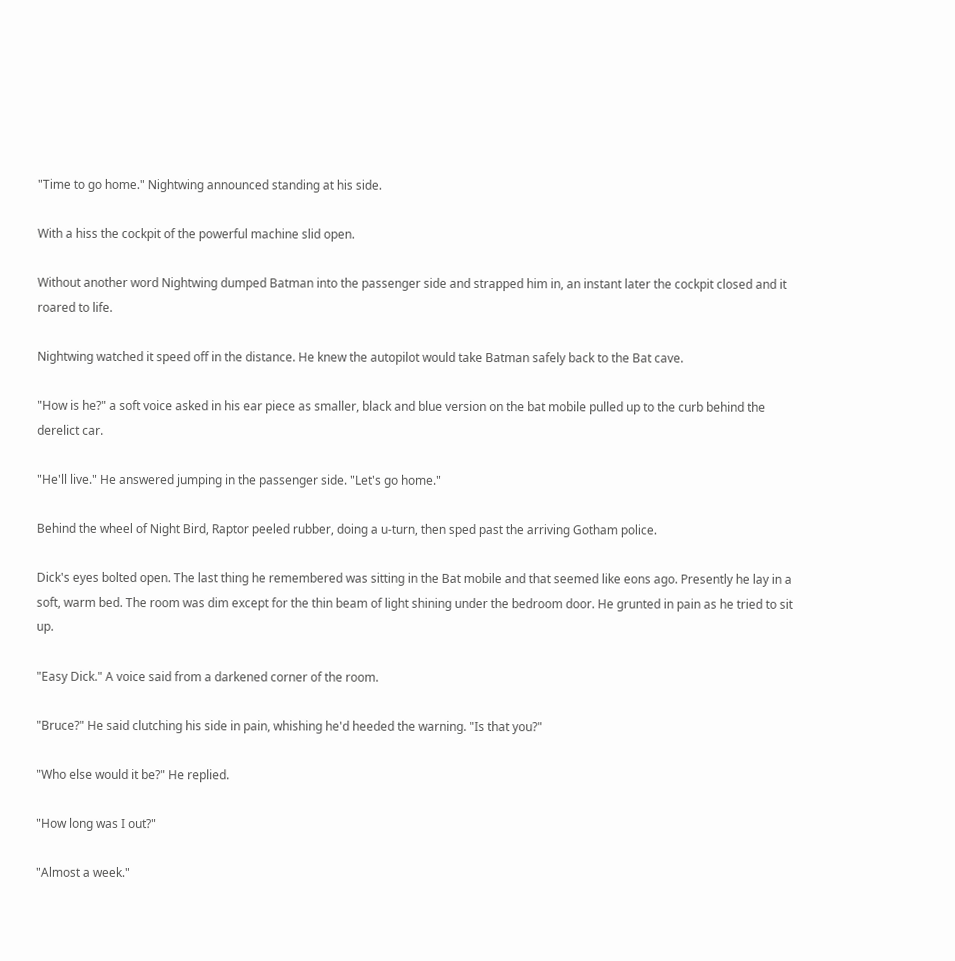"Time to go home." Nightwing announced standing at his side.

With a hiss the cockpit of the powerful machine slid open.

Without another word Nightwing dumped Batman into the passenger side and strapped him in, an instant later the cockpit closed and it roared to life.

Nightwing watched it speed off in the distance. He knew the autopilot would take Batman safely back to the Bat cave.

"How is he?" a soft voice asked in his ear piece as smaller, black and blue version on the bat mobile pulled up to the curb behind the derelict car.

"He'll live." He answered jumping in the passenger side. "Let's go home."

Behind the wheel of Night Bird, Raptor peeled rubber, doing a u-turn, then sped past the arriving Gotham police.

Dick's eyes bolted open. The last thing he remembered was sitting in the Bat mobile and that seemed like eons ago. Presently he lay in a soft, warm bed. The room was dim except for the thin beam of light shining under the bedroom door. He grunted in pain as he tried to sit up.

"Easy Dick." A voice said from a darkened corner of the room.

"Bruce?" He said clutching his side in pain, whishing he'd heeded the warning. "Is that you?"

"Who else would it be?" He replied.

"How long was I out?"

"Almost a week."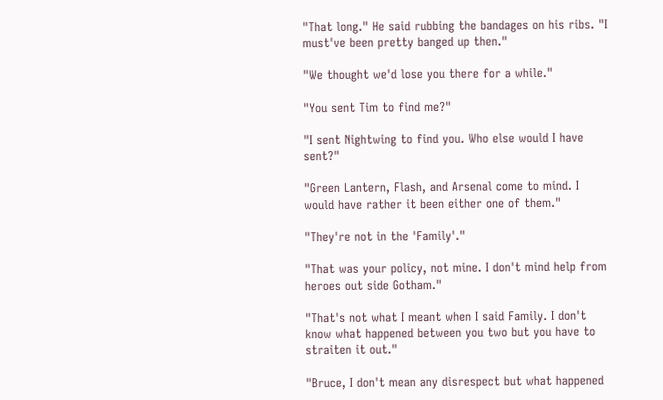"That long." He said rubbing the bandages on his ribs. "I must've been pretty banged up then."

"We thought we'd lose you there for a while."

"You sent Tim to find me?"

"I sent Nightwing to find you. Who else would I have sent?"

"Green Lantern, Flash, and Arsenal come to mind. I would have rather it been either one of them."

"They're not in the 'Family'."

"That was your policy, not mine. I don't mind help from heroes out side Gotham."

"That's not what I meant when I said Family. I don't know what happened between you two but you have to straiten it out."

"Bruce, I don't mean any disrespect but what happened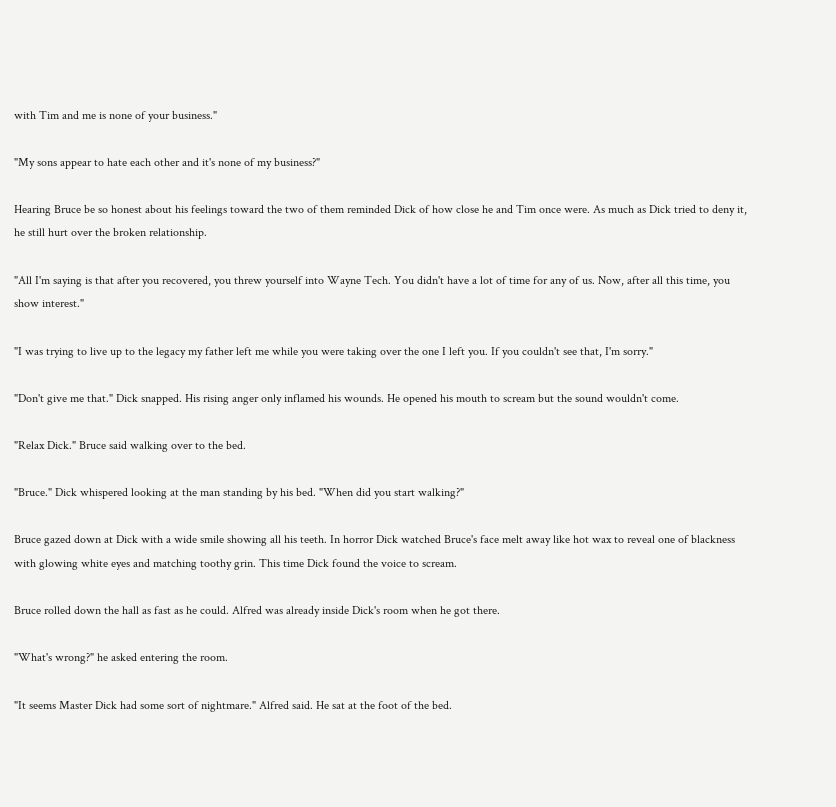with Tim and me is none of your business."

"My sons appear to hate each other and it's none of my business?"

Hearing Bruce be so honest about his feelings toward the two of them reminded Dick of how close he and Tim once were. As much as Dick tried to deny it, he still hurt over the broken relationship.

"All I'm saying is that after you recovered, you threw yourself into Wayne Tech. You didn't have a lot of time for any of us. Now, after all this time, you show interest."

"I was trying to live up to the legacy my father left me while you were taking over the one I left you. If you couldn't see that, I'm sorry."

"Don't give me that." Dick snapped. His rising anger only inflamed his wounds. He opened his mouth to scream but the sound wouldn't come.

"Relax Dick." Bruce said walking over to the bed.

"Bruce." Dick whispered looking at the man standing by his bed. "When did you start walking?"

Bruce gazed down at Dick with a wide smile showing all his teeth. In horror Dick watched Bruce's face melt away like hot wax to reveal one of blackness with glowing white eyes and matching toothy grin. This time Dick found the voice to scream.

Bruce rolled down the hall as fast as he could. Alfred was already inside Dick's room when he got there.

"What's wrong?" he asked entering the room.

"It seems Master Dick had some sort of nightmare." Alfred said. He sat at the foot of the bed.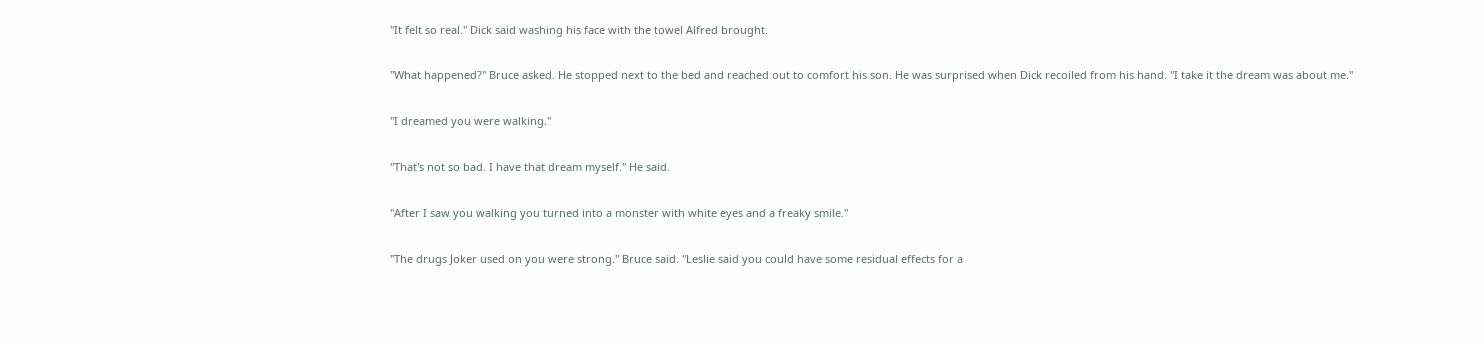"It felt so real." Dick said washing his face with the towel Alfred brought.

"What happened?" Bruce asked. He stopped next to the bed and reached out to comfort his son. He was surprised when Dick recoiled from his hand. "I take it the dream was about me."

"I dreamed you were walking."

"That's not so bad. I have that dream myself." He said.

"After I saw you walking you turned into a monster with white eyes and a freaky smile."

"The drugs Joker used on you were strong." Bruce said. "Leslie said you could have some residual effects for a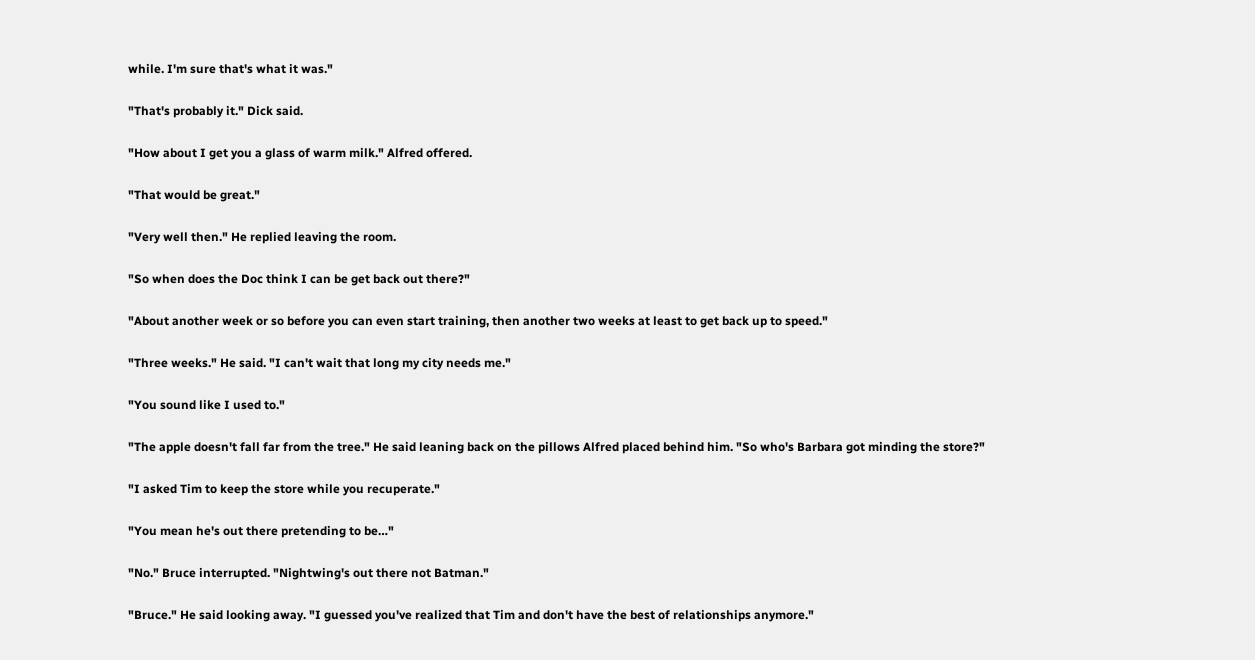while. I'm sure that's what it was."

"That's probably it." Dick said.

"How about I get you a glass of warm milk." Alfred offered.

"That would be great."

"Very well then." He replied leaving the room.

"So when does the Doc think I can be get back out there?"

"About another week or so before you can even start training, then another two weeks at least to get back up to speed."

"Three weeks." He said. "I can't wait that long my city needs me."

"You sound like I used to."

"The apple doesn't fall far from the tree." He said leaning back on the pillows Alfred placed behind him. "So who's Barbara got minding the store?"

"I asked Tim to keep the store while you recuperate."

"You mean he's out there pretending to be…"

"No." Bruce interrupted. "Nightwing's out there not Batman."

"Bruce." He said looking away. "I guessed you've realized that Tim and don't have the best of relationships anymore."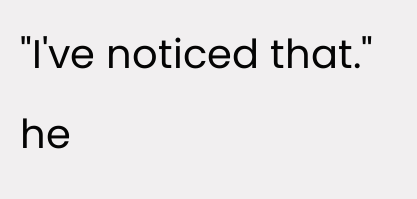"I've noticed that." he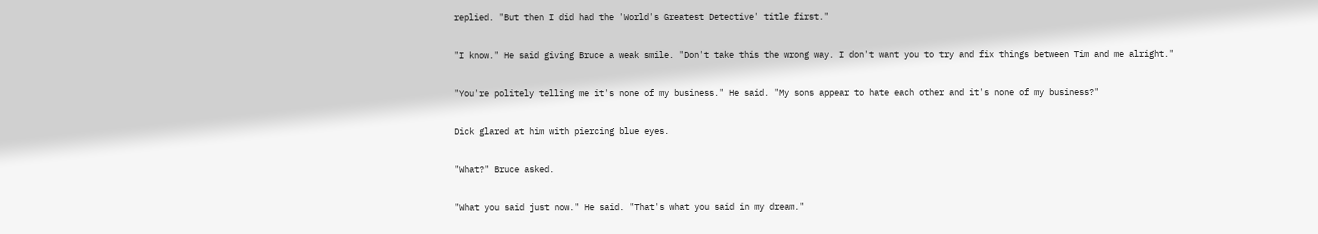replied. "But then I did had the 'World's Greatest Detective' title first."

"I know." He said giving Bruce a weak smile. "Don't take this the wrong way. I don't want you to try and fix things between Tim and me alright."

"You're politely telling me it's none of my business." He said. "My sons appear to hate each other and it's none of my business?"

Dick glared at him with piercing blue eyes.

"What?" Bruce asked.

"What you said just now." He said. "That's what you said in my dream."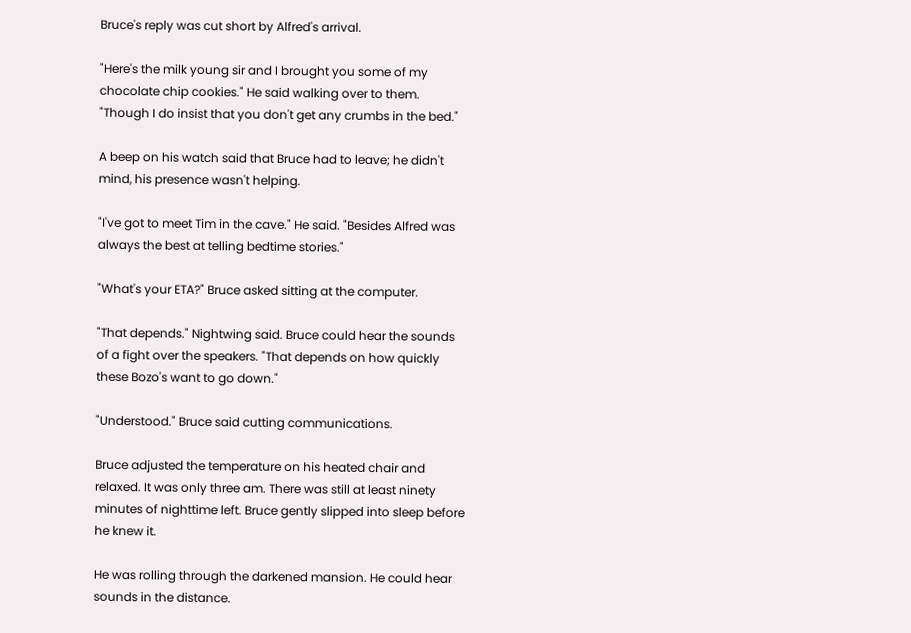Bruce's reply was cut short by Alfred's arrival.

"Here's the milk young sir and I brought you some of my chocolate chip cookies." He said walking over to them. "Though I do insist that you don't get any crumbs in the bed."

A beep on his watch said that Bruce had to leave; he didn't mind, his presence wasn't helping.

"I've got to meet Tim in the cave." He said. "Besides Alfred was always the best at telling bedtime stories."

"What's your ETA?" Bruce asked sitting at the computer.

"That depends." Nightwing said. Bruce could hear the sounds of a fight over the speakers. "That depends on how quickly these Bozo's want to go down."

"Understood." Bruce said cutting communications.

Bruce adjusted the temperature on his heated chair and relaxed. It was only three am. There was still at least ninety minutes of nighttime left. Bruce gently slipped into sleep before he knew it.

He was rolling through the darkened mansion. He could hear sounds in the distance.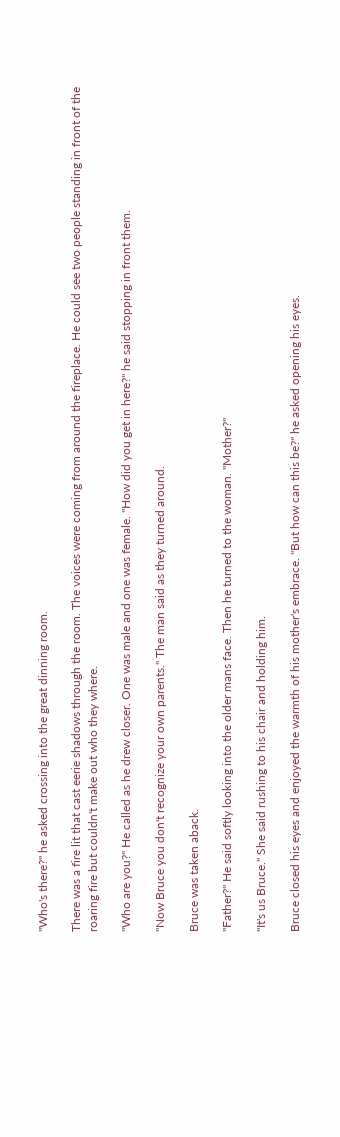"Who's there?" he asked crossing into the great dinning room.

There was a fire lit that cast eerie shadows through the room. The voices were coming from around the fireplace. He could see two people standing in front of the roaring fire but couldn't make out who they where.

"Who are you?" He called as he drew closer. One was male and one was female. "How did you get in here?" he said stopping in front them.

"Now Bruce you don't recognize your own parents." The man said as they turned around.

Bruce was taken aback.

"Father?" He said softly looking into the older mans face. Then he turned to the woman. "Mother?"

"It's us Bruce." She said rushing to his chair and holding him.

Bruce closed his eyes and enjoyed the warmth of his mother's embrace. "But how can this be?" he asked opening his eyes.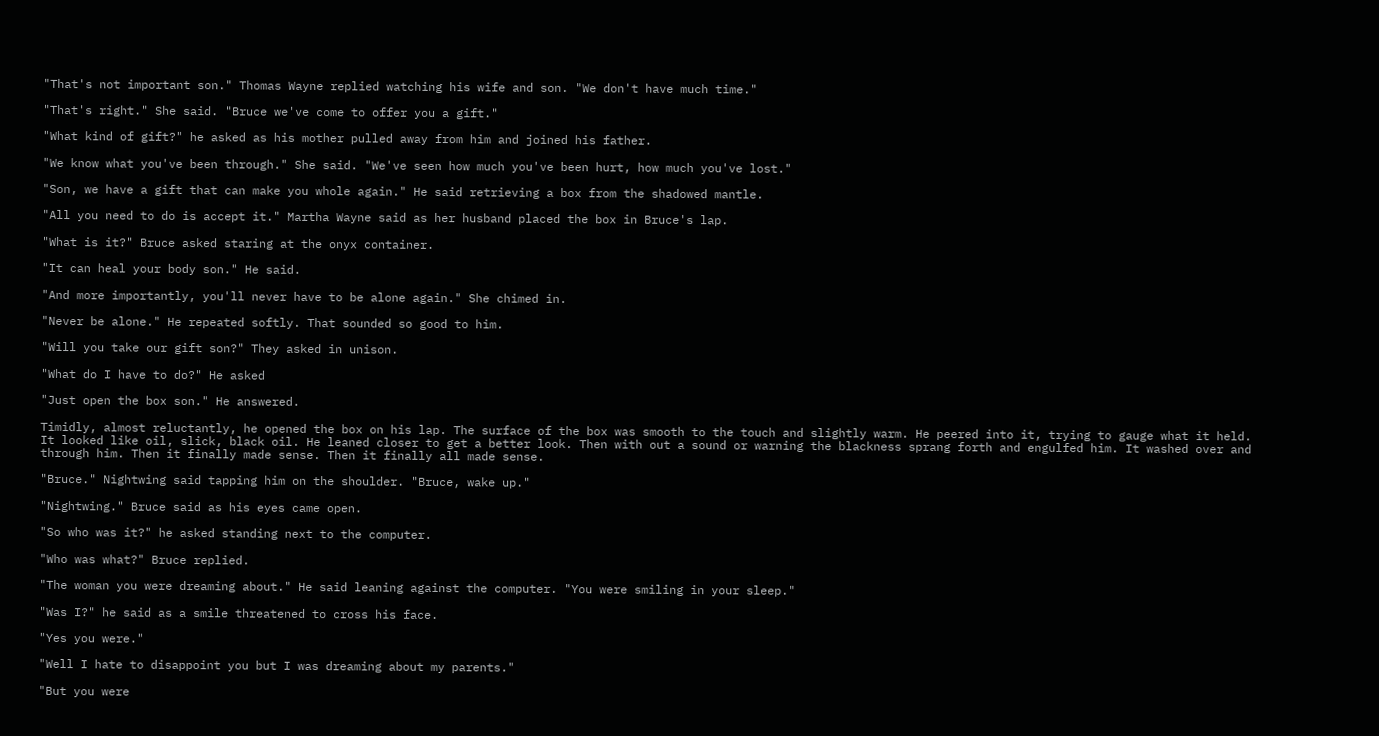"That's not important son." Thomas Wayne replied watching his wife and son. "We don't have much time."

"That's right." She said. "Bruce we've come to offer you a gift."

"What kind of gift?" he asked as his mother pulled away from him and joined his father.

"We know what you've been through." She said. "We've seen how much you've been hurt, how much you've lost."

"Son, we have a gift that can make you whole again." He said retrieving a box from the shadowed mantle.

"All you need to do is accept it." Martha Wayne said as her husband placed the box in Bruce's lap.

"What is it?" Bruce asked staring at the onyx container.

"It can heal your body son." He said.

"And more importantly, you'll never have to be alone again." She chimed in.

"Never be alone." He repeated softly. That sounded so good to him.

"Will you take our gift son?" They asked in unison.

"What do I have to do?" He asked

"Just open the box son." He answered.

Timidly, almost reluctantly, he opened the box on his lap. The surface of the box was smooth to the touch and slightly warm. He peered into it, trying to gauge what it held. It looked like oil, slick, black oil. He leaned closer to get a better look. Then with out a sound or warning the blackness sprang forth and engulfed him. It washed over and through him. Then it finally made sense. Then it finally all made sense.

"Bruce." Nightwing said tapping him on the shoulder. "Bruce, wake up."

"Nightwing." Bruce said as his eyes came open.

"So who was it?" he asked standing next to the computer.

"Who was what?" Bruce replied.

"The woman you were dreaming about." He said leaning against the computer. "You were smiling in your sleep."

"Was I?" he said as a smile threatened to cross his face.

"Yes you were."

"Well I hate to disappoint you but I was dreaming about my parents."

"But you were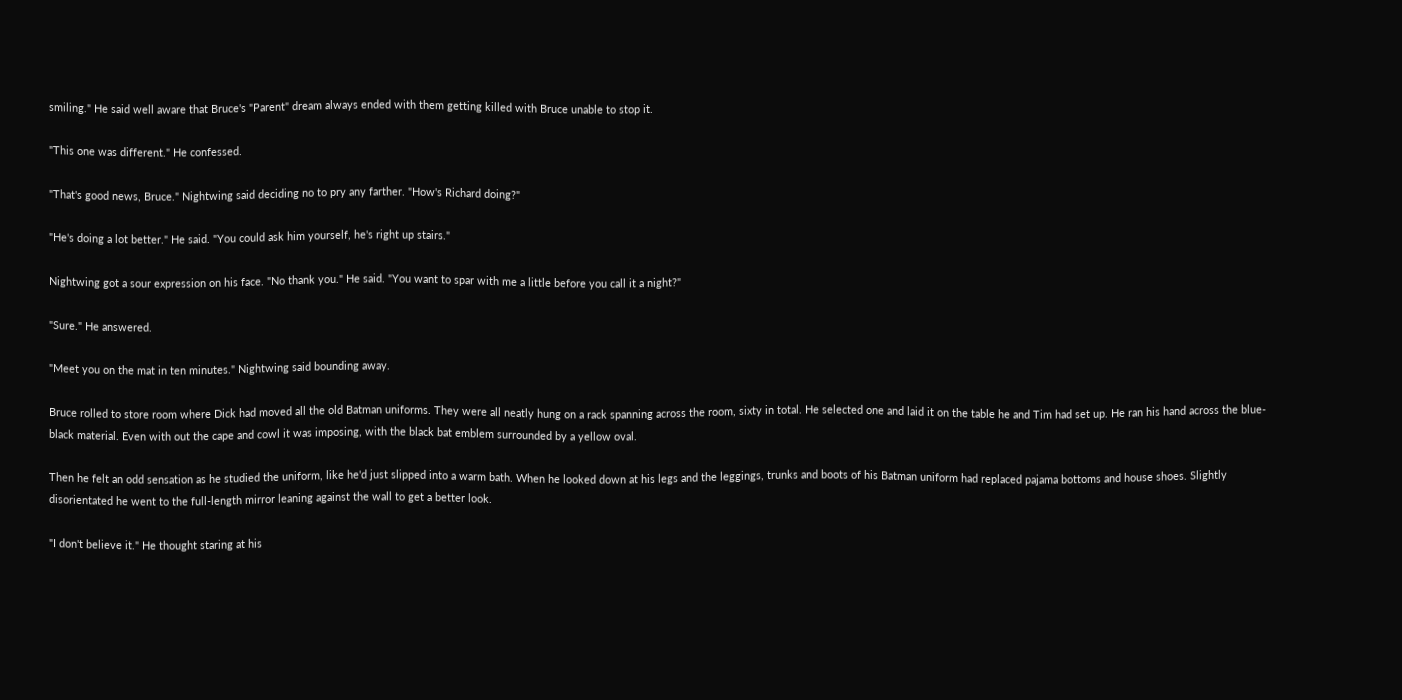smiling." He said well aware that Bruce's "Parent" dream always ended with them getting killed with Bruce unable to stop it.

"This one was different." He confessed.

"That's good news, Bruce." Nightwing said deciding no to pry any farther. "How's Richard doing?"

"He's doing a lot better." He said. "You could ask him yourself, he's right up stairs."

Nightwing got a sour expression on his face. "No thank you." He said. "You want to spar with me a little before you call it a night?"

"Sure." He answered.

"Meet you on the mat in ten minutes." Nightwing said bounding away.

Bruce rolled to store room where Dick had moved all the old Batman uniforms. They were all neatly hung on a rack spanning across the room, sixty in total. He selected one and laid it on the table he and Tim had set up. He ran his hand across the blue-black material. Even with out the cape and cowl it was imposing, with the black bat emblem surrounded by a yellow oval.

Then he felt an odd sensation as he studied the uniform, like he'd just slipped into a warm bath. When he looked down at his legs and the leggings, trunks and boots of his Batman uniform had replaced pajama bottoms and house shoes. Slightly disorientated he went to the full-length mirror leaning against the wall to get a better look.

"I don't believe it." He thought staring at his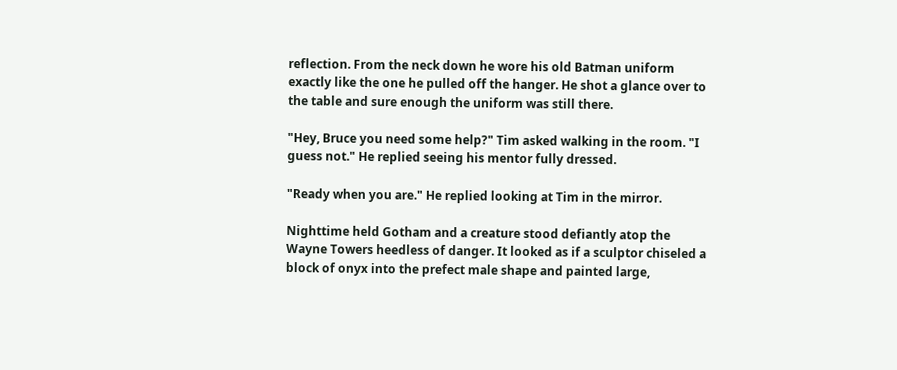reflection. From the neck down he wore his old Batman uniform exactly like the one he pulled off the hanger. He shot a glance over to the table and sure enough the uniform was still there.

"Hey, Bruce you need some help?" Tim asked walking in the room. "I guess not." He replied seeing his mentor fully dressed.

"Ready when you are." He replied looking at Tim in the mirror.

Nighttime held Gotham and a creature stood defiantly atop the Wayne Towers heedless of danger. It looked as if a sculptor chiseled a block of onyx into the prefect male shape and painted large,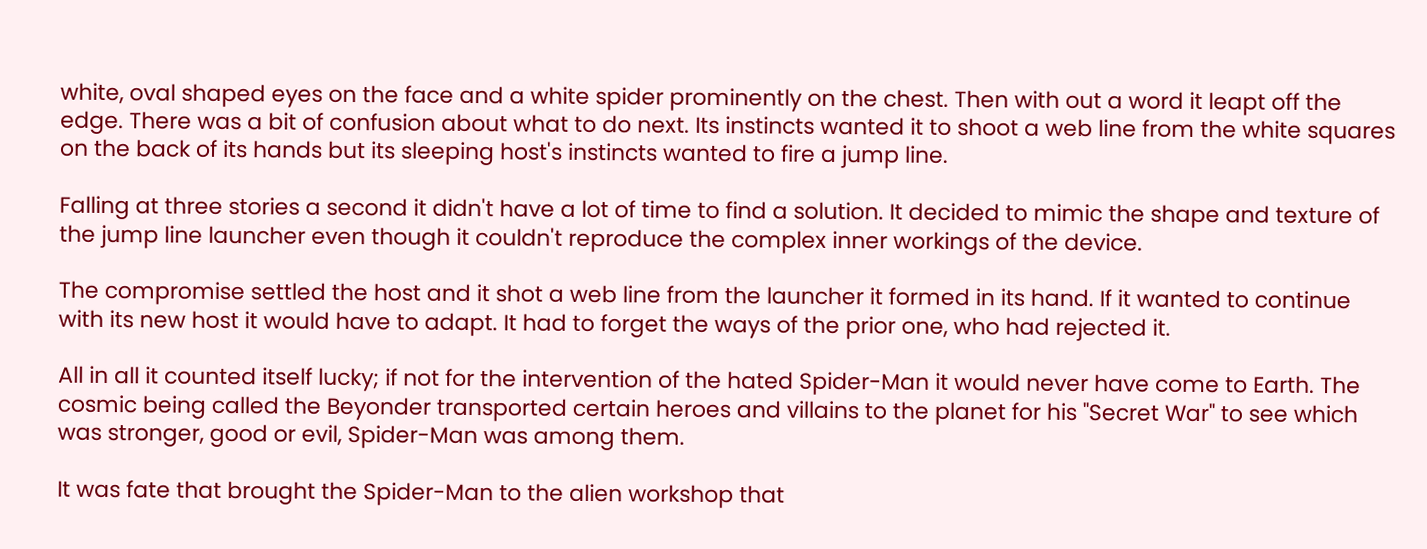white, oval shaped eyes on the face and a white spider prominently on the chest. Then with out a word it leapt off the edge. There was a bit of confusion about what to do next. Its instincts wanted it to shoot a web line from the white squares on the back of its hands but its sleeping host's instincts wanted to fire a jump line.

Falling at three stories a second it didn't have a lot of time to find a solution. It decided to mimic the shape and texture of the jump line launcher even though it couldn't reproduce the complex inner workings of the device.

The compromise settled the host and it shot a web line from the launcher it formed in its hand. If it wanted to continue with its new host it would have to adapt. It had to forget the ways of the prior one, who had rejected it.

All in all it counted itself lucky; if not for the intervention of the hated Spider-Man it would never have come to Earth. The cosmic being called the Beyonder transported certain heroes and villains to the planet for his "Secret War" to see which was stronger, good or evil, Spider-Man was among them.

It was fate that brought the Spider-Man to the alien workshop that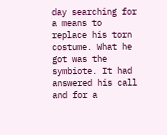day searching for a means to replace his torn costume. What he got was the symbiote. It had answered his call and for a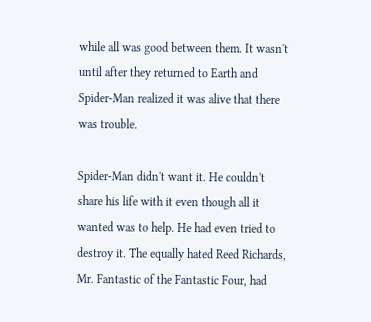while all was good between them. It wasn't until after they returned to Earth and Spider-Man realized it was alive that there was trouble.

Spider-Man didn't want it. He couldn't share his life with it even though all it wanted was to help. He had even tried to destroy it. The equally hated Reed Richards, Mr. Fantastic of the Fantastic Four, had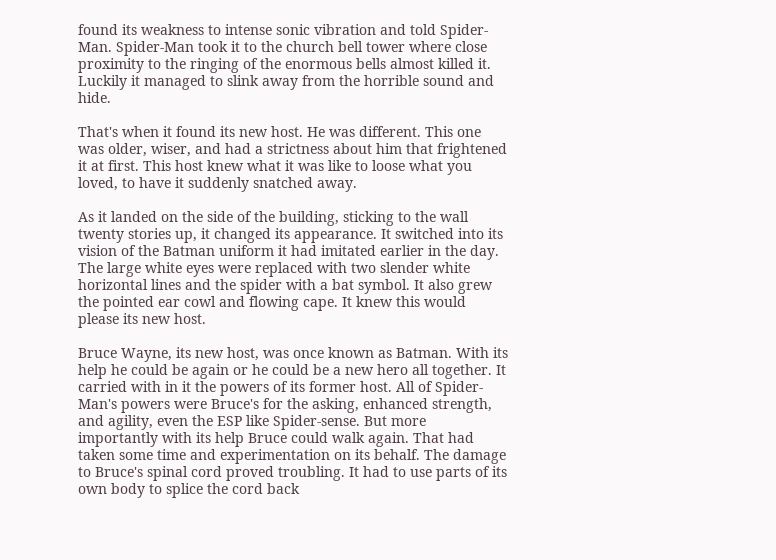found its weakness to intense sonic vibration and told Spider-Man. Spider-Man took it to the church bell tower where close proximity to the ringing of the enormous bells almost killed it. Luckily it managed to slink away from the horrible sound and hide.

That's when it found its new host. He was different. This one was older, wiser, and had a strictness about him that frightened it at first. This host knew what it was like to loose what you loved, to have it suddenly snatched away.

As it landed on the side of the building, sticking to the wall twenty stories up, it changed its appearance. It switched into its vision of the Batman uniform it had imitated earlier in the day. The large white eyes were replaced with two slender white horizontal lines and the spider with a bat symbol. It also grew the pointed ear cowl and flowing cape. It knew this would please its new host.

Bruce Wayne, its new host, was once known as Batman. With its help he could be again or he could be a new hero all together. It carried with in it the powers of its former host. All of Spider-Man's powers were Bruce's for the asking, enhanced strength, and agility, even the ESP like Spider-sense. But more importantly with its help Bruce could walk again. That had taken some time and experimentation on its behalf. The damage to Bruce's spinal cord proved troubling. It had to use parts of its own body to splice the cord back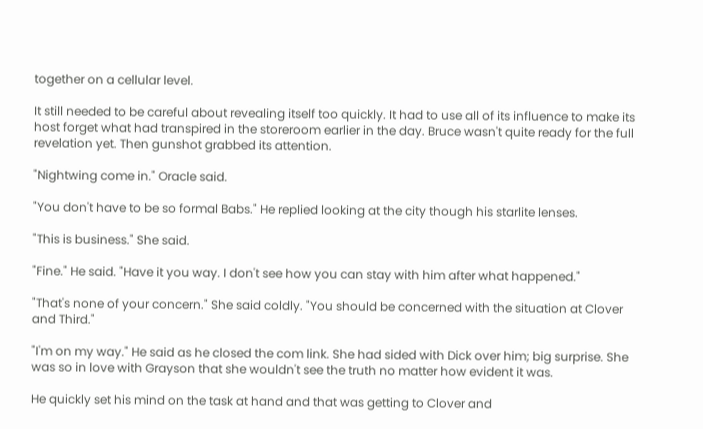together on a cellular level.

It still needed to be careful about revealing itself too quickly. It had to use all of its influence to make its host forget what had transpired in the storeroom earlier in the day. Bruce wasn't quite ready for the full revelation yet. Then gunshot grabbed its attention.

"Nightwing come in." Oracle said.

"You don't have to be so formal Babs." He replied looking at the city though his starlite lenses.

"This is business." She said.

"Fine." He said. "Have it you way. I don't see how you can stay with him after what happened."

"That's none of your concern." She said coldly. "You should be concerned with the situation at Clover and Third."

"I'm on my way." He said as he closed the com link. She had sided with Dick over him; big surprise. She was so in love with Grayson that she wouldn't see the truth no matter how evident it was.

He quickly set his mind on the task at hand and that was getting to Clover and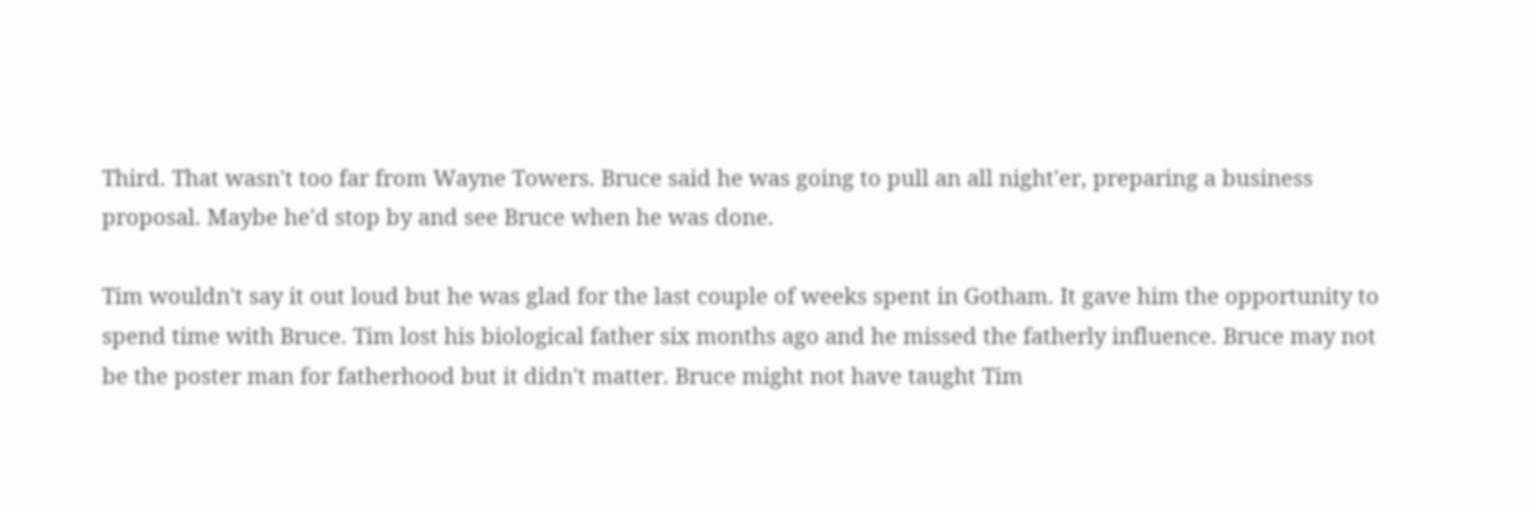Third. That wasn't too far from Wayne Towers. Bruce said he was going to pull an all night'er, preparing a business proposal. Maybe he'd stop by and see Bruce when he was done.

Tim wouldn't say it out loud but he was glad for the last couple of weeks spent in Gotham. It gave him the opportunity to spend time with Bruce. Tim lost his biological father six months ago and he missed the fatherly influence. Bruce may not be the poster man for fatherhood but it didn't matter. Bruce might not have taught Tim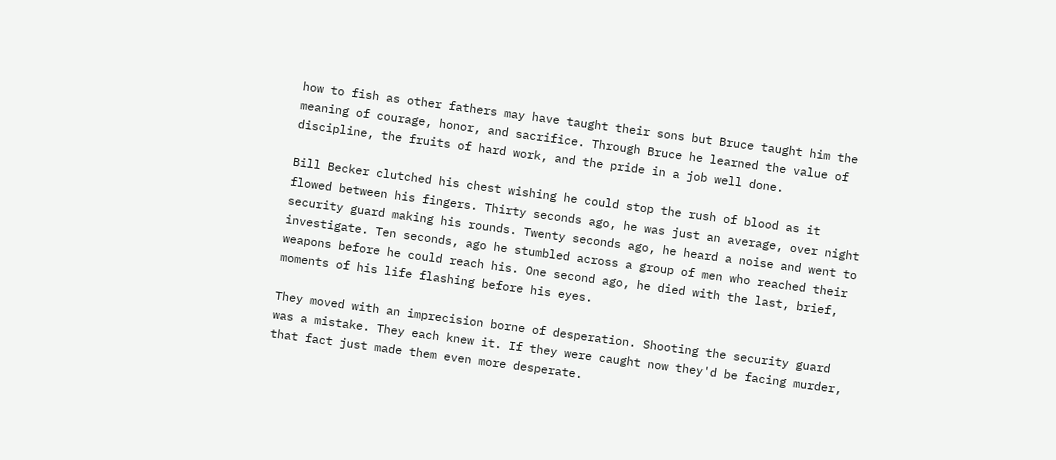how to fish as other fathers may have taught their sons but Bruce taught him the meaning of courage, honor, and sacrifice. Through Bruce he learned the value of discipline, the fruits of hard work, and the pride in a job well done.

Bill Becker clutched his chest wishing he could stop the rush of blood as it flowed between his fingers. Thirty seconds ago, he was just an average, over night security guard making his rounds. Twenty seconds ago, he heard a noise and went to investigate. Ten seconds, ago he stumbled across a group of men who reached their weapons before he could reach his. One second ago, he died with the last, brief, moments of his life flashing before his eyes.

They moved with an imprecision borne of desperation. Shooting the security guard was a mistake. They each knew it. If they were caught now they'd be facing murder, that fact just made them even more desperate.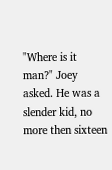"Where is it man?" Joey asked. He was a slender kid, no more then sixteen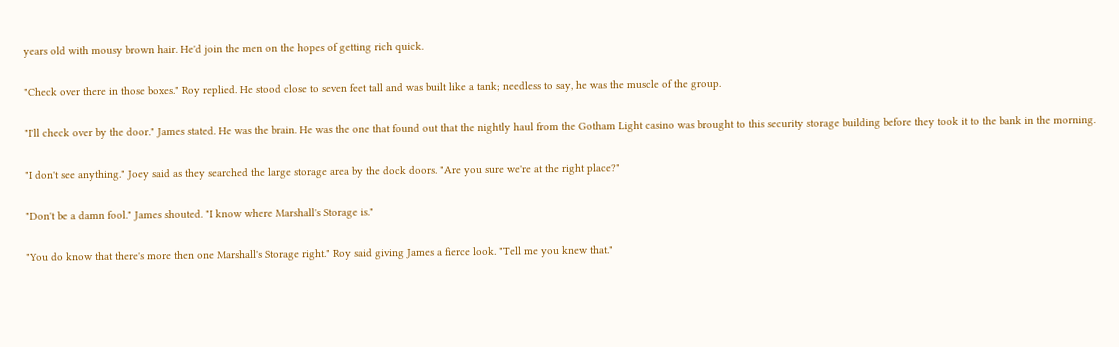years old with mousy brown hair. He'd join the men on the hopes of getting rich quick.

"Check over there in those boxes." Roy replied. He stood close to seven feet tall and was built like a tank; needless to say, he was the muscle of the group.

"I'll check over by the door." James stated. He was the brain. He was the one that found out that the nightly haul from the Gotham Light casino was brought to this security storage building before they took it to the bank in the morning.

"I don't see anything." Joey said as they searched the large storage area by the dock doors. "Are you sure we're at the right place?"

"Don't be a damn fool." James shouted. "I know where Marshall's Storage is."

"You do know that there's more then one Marshall's Storage right." Roy said giving James a fierce look. "Tell me you knew that."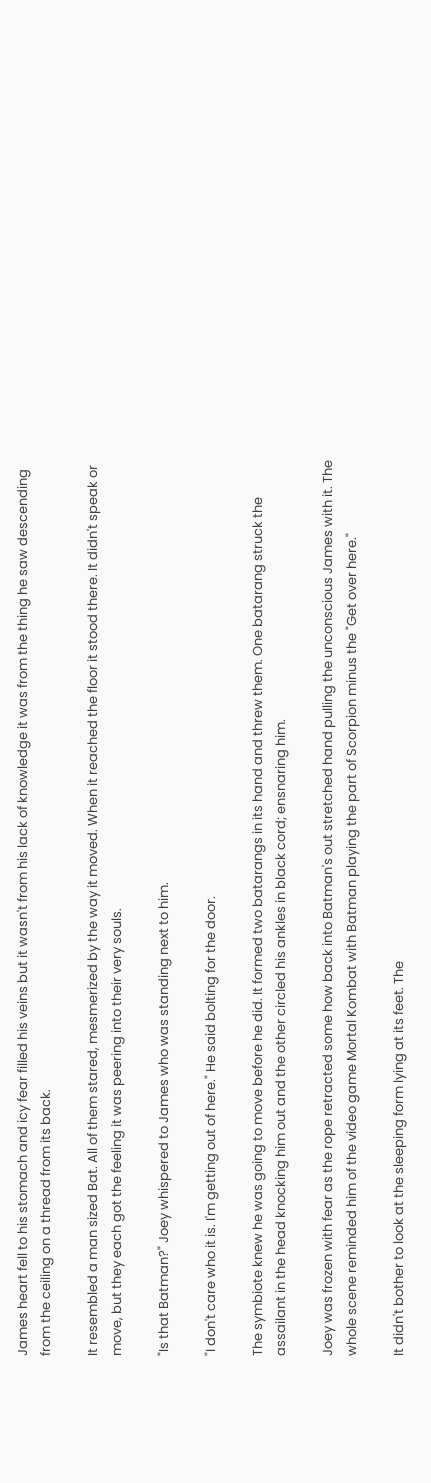James heart fell to his stomach and icy fear filled his veins but it wasn't from his lack of knowledge it was from the thing he saw descending from the ceiling on a thread from its back.

It resembled a man sized Bat. All of them stared, mesmerized by the way it moved. When it reached the floor it stood there. It didn't speak or move, but they each got the feeling it was peering into their very souls.

"Is that Batman?" Joey whispered to James who was standing next to him.

"I don't care who it is. I'm getting out of here." He said bolting for the door.

The symbiote knew he was going to move before he did. It formed two batarangs in its hand and threw them. One batarang struck the assailant in the head knocking him out and the other circled his ankles in black cord; ensnaring him.

Joey was frozen with fear as the rope retracted some how back into Batman's out stretched hand pulling the unconscious James with it. The whole scene reminded him of the video game Mortal Kombat with Batman playing the part of Scorpion minus the "Get over here."

It didn't bother to look at the sleeping form lying at its feet. The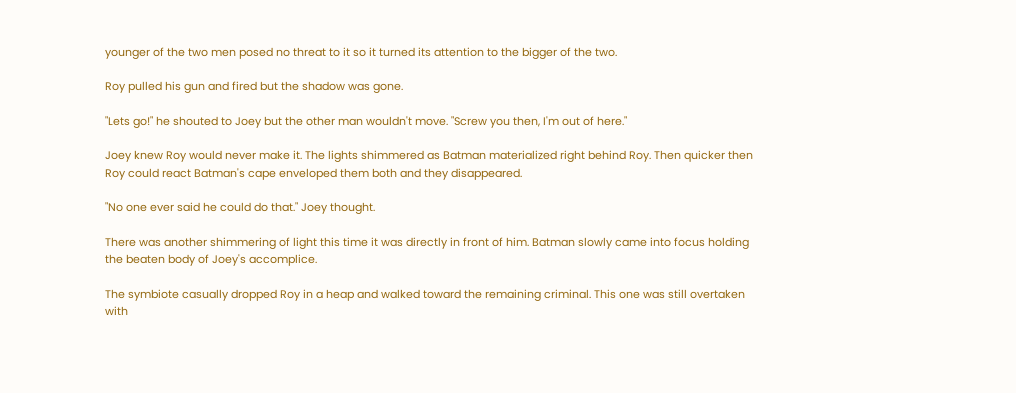younger of the two men posed no threat to it so it turned its attention to the bigger of the two.

Roy pulled his gun and fired but the shadow was gone.

"Lets go!" he shouted to Joey but the other man wouldn't move. "Screw you then, I'm out of here."

Joey knew Roy would never make it. The lights shimmered as Batman materialized right behind Roy. Then quicker then Roy could react Batman's cape enveloped them both and they disappeared.

"No one ever said he could do that." Joey thought.

There was another shimmering of light this time it was directly in front of him. Batman slowly came into focus holding the beaten body of Joey's accomplice.

The symbiote casually dropped Roy in a heap and walked toward the remaining criminal. This one was still overtaken with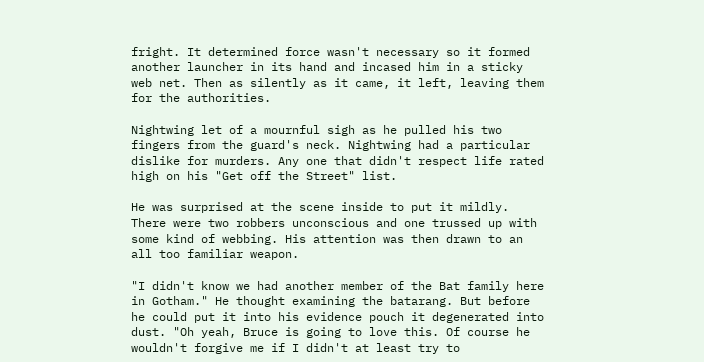fright. It determined force wasn't necessary so it formed another launcher in its hand and incased him in a sticky web net. Then as silently as it came, it left, leaving them for the authorities.

Nightwing let of a mournful sigh as he pulled his two fingers from the guard's neck. Nightwing had a particular dislike for murders. Any one that didn't respect life rated high on his "Get off the Street" list.

He was surprised at the scene inside to put it mildly. There were two robbers unconscious and one trussed up with some kind of webbing. His attention was then drawn to an all too familiar weapon.

"I didn't know we had another member of the Bat family here in Gotham." He thought examining the batarang. But before he could put it into his evidence pouch it degenerated into dust. "Oh yeah, Bruce is going to love this. Of course he wouldn't forgive me if I didn't at least try to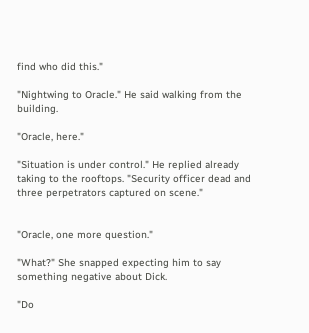find who did this."

"Nightwing to Oracle." He said walking from the building.

"Oracle, here."

"Situation is under control." He replied already taking to the rooftops. "Security officer dead and three perpetrators captured on scene."


"Oracle, one more question."

"What?" She snapped expecting him to say something negative about Dick.

"Do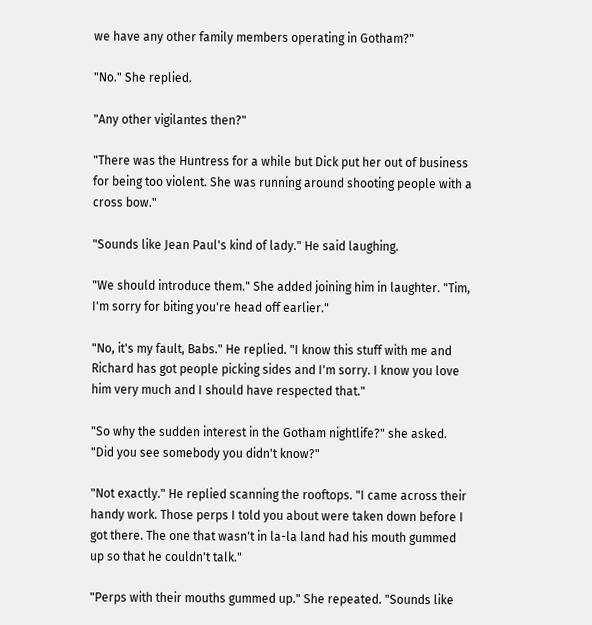we have any other family members operating in Gotham?"

"No." She replied.

"Any other vigilantes then?"

"There was the Huntress for a while but Dick put her out of business for being too violent. She was running around shooting people with a cross bow."

"Sounds like Jean Paul's kind of lady." He said laughing.

"We should introduce them." She added joining him in laughter. "Tim, I'm sorry for biting you're head off earlier."

"No, it's my fault, Babs." He replied. "I know this stuff with me and Richard has got people picking sides and I'm sorry. I know you love him very much and I should have respected that."

"So why the sudden interest in the Gotham nightlife?" she asked. "Did you see somebody you didn't know?"

"Not exactly." He replied scanning the rooftops. "I came across their handy work. Those perps I told you about were taken down before I got there. The one that wasn't in la-la land had his mouth gummed up so that he couldn't talk."

"Perps with their mouths gummed up." She repeated. "Sounds like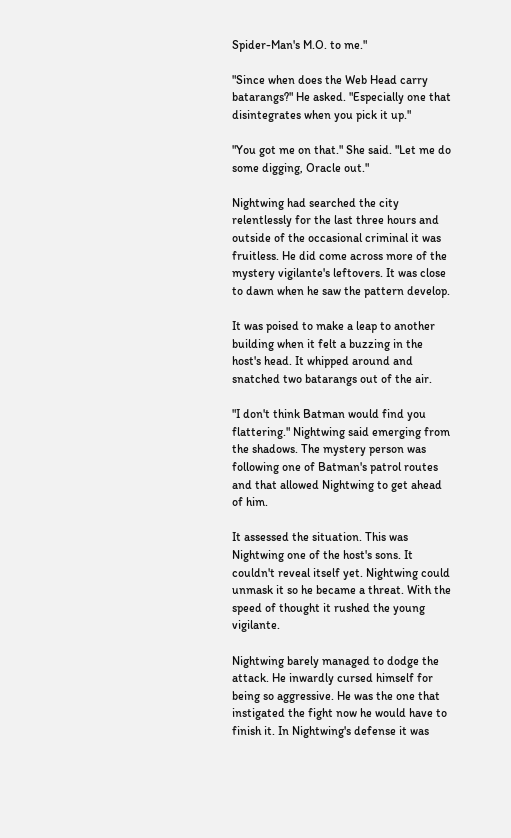Spider-Man's M.O. to me."

"Since when does the Web Head carry batarangs?" He asked. "Especially one that disintegrates when you pick it up."

"You got me on that." She said. "Let me do some digging, Oracle out."

Nightwing had searched the city relentlessly for the last three hours and outside of the occasional criminal it was fruitless. He did come across more of the mystery vigilante's leftovers. It was close to dawn when he saw the pattern develop.

It was poised to make a leap to another building when it felt a buzzing in the host's head. It whipped around and snatched two batarangs out of the air.

"I don't think Batman would find you flattering." Nightwing said emerging from the shadows. The mystery person was following one of Batman's patrol routes and that allowed Nightwing to get ahead of him.

It assessed the situation. This was Nightwing one of the host's sons. It couldn't reveal itself yet. Nightwing could unmask it so he became a threat. With the speed of thought it rushed the young vigilante.

Nightwing barely managed to dodge the attack. He inwardly cursed himself for being so aggressive. He was the one that instigated the fight now he would have to finish it. In Nightwing's defense it was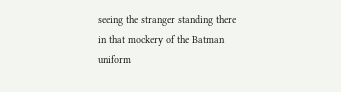seeing the stranger standing there in that mockery of the Batman uniform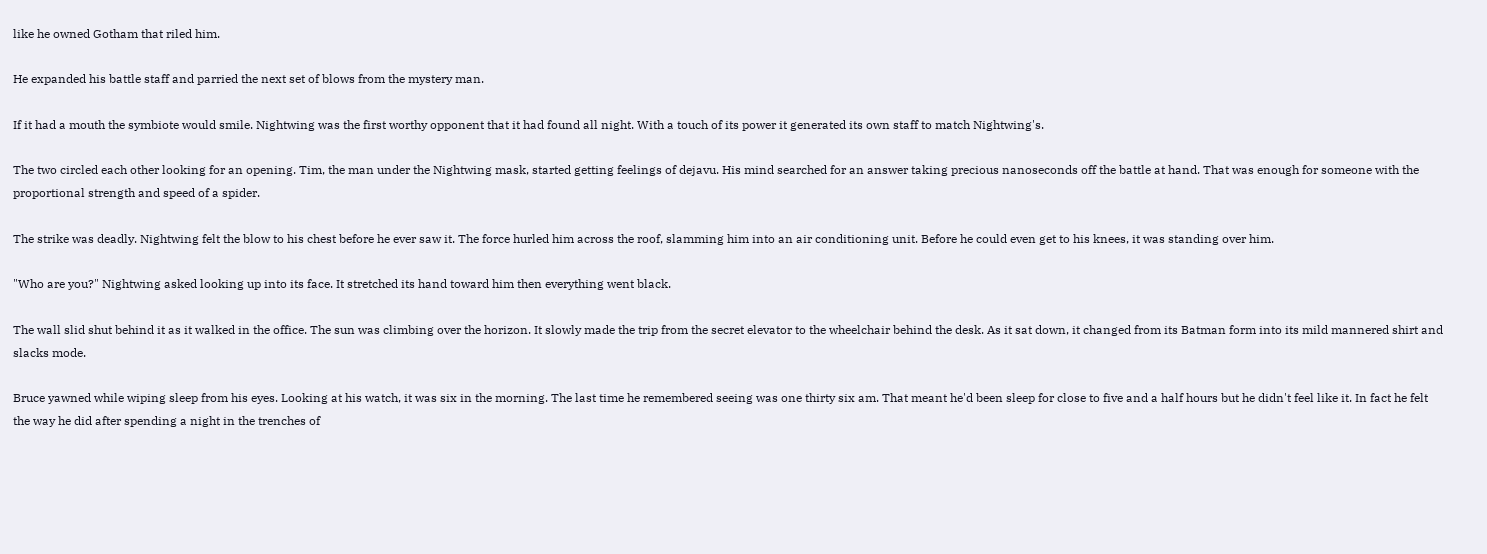like he owned Gotham that riled him.

He expanded his battle staff and parried the next set of blows from the mystery man.

If it had a mouth the symbiote would smile. Nightwing was the first worthy opponent that it had found all night. With a touch of its power it generated its own staff to match Nightwing's.

The two circled each other looking for an opening. Tim, the man under the Nightwing mask, started getting feelings of dejavu. His mind searched for an answer taking precious nanoseconds off the battle at hand. That was enough for someone with the proportional strength and speed of a spider.

The strike was deadly. Nightwing felt the blow to his chest before he ever saw it. The force hurled him across the roof, slamming him into an air conditioning unit. Before he could even get to his knees, it was standing over him.

"Who are you?" Nightwing asked looking up into its face. It stretched its hand toward him then everything went black.

The wall slid shut behind it as it walked in the office. The sun was climbing over the horizon. It slowly made the trip from the secret elevator to the wheelchair behind the desk. As it sat down, it changed from its Batman form into its mild mannered shirt and slacks mode.

Bruce yawned while wiping sleep from his eyes. Looking at his watch, it was six in the morning. The last time he remembered seeing was one thirty six am. That meant he'd been sleep for close to five and a half hours but he didn't feel like it. In fact he felt the way he did after spending a night in the trenches of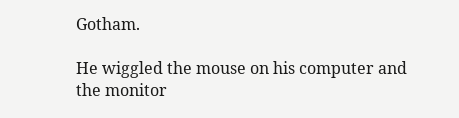Gotham.

He wiggled the mouse on his computer and the monitor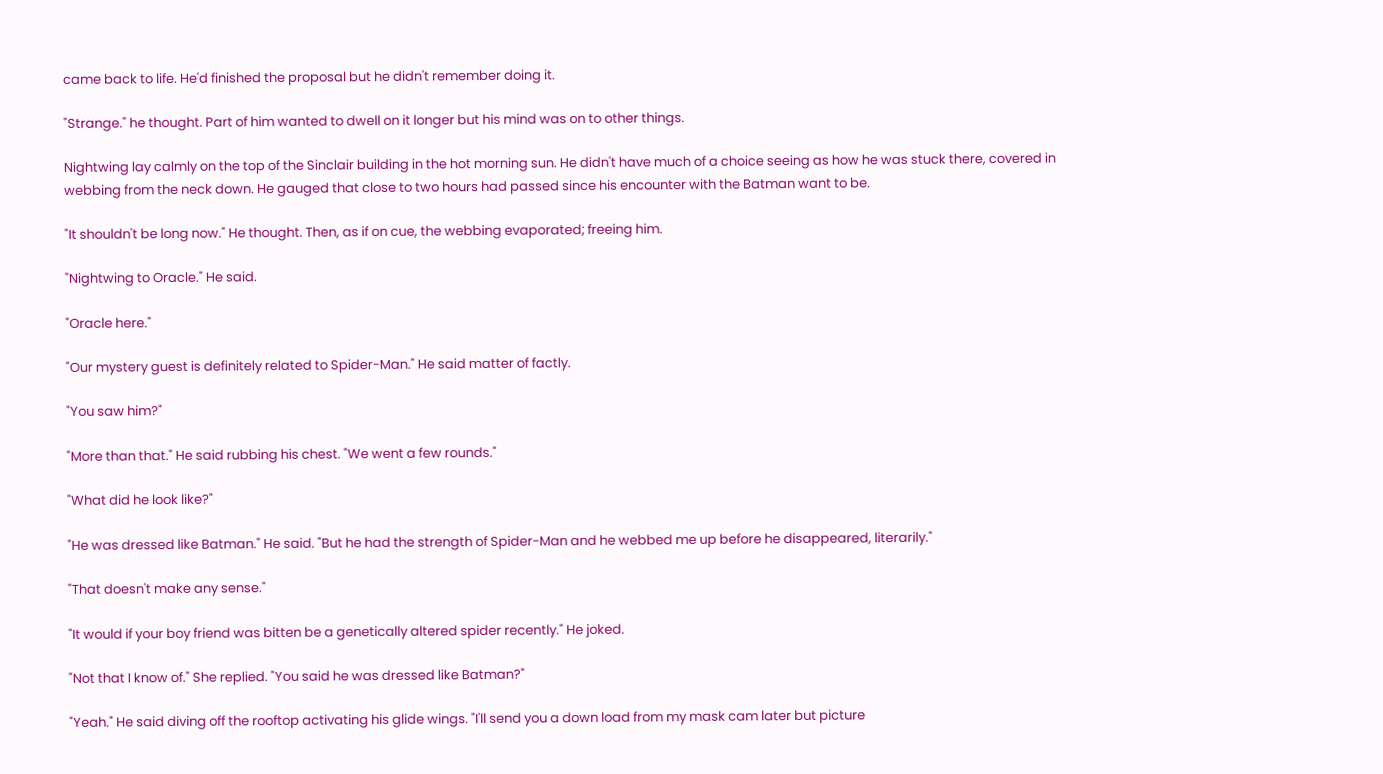came back to life. He'd finished the proposal but he didn't remember doing it.

"Strange." he thought. Part of him wanted to dwell on it longer but his mind was on to other things.

Nightwing lay calmly on the top of the Sinclair building in the hot morning sun. He didn't have much of a choice seeing as how he was stuck there, covered in webbing from the neck down. He gauged that close to two hours had passed since his encounter with the Batman want to be.

"It shouldn't be long now." He thought. Then, as if on cue, the webbing evaporated; freeing him.

"Nightwing to Oracle." He said.

"Oracle here."

"Our mystery guest is definitely related to Spider-Man." He said matter of factly.

"You saw him?"

"More than that." He said rubbing his chest. "We went a few rounds."

"What did he look like?"

"He was dressed like Batman." He said. "But he had the strength of Spider-Man and he webbed me up before he disappeared, literarily."

"That doesn't make any sense."

"It would if your boy friend was bitten be a genetically altered spider recently." He joked.

"Not that I know of." She replied. "You said he was dressed like Batman?"

"Yeah." He said diving off the rooftop activating his glide wings. "I'll send you a down load from my mask cam later but picture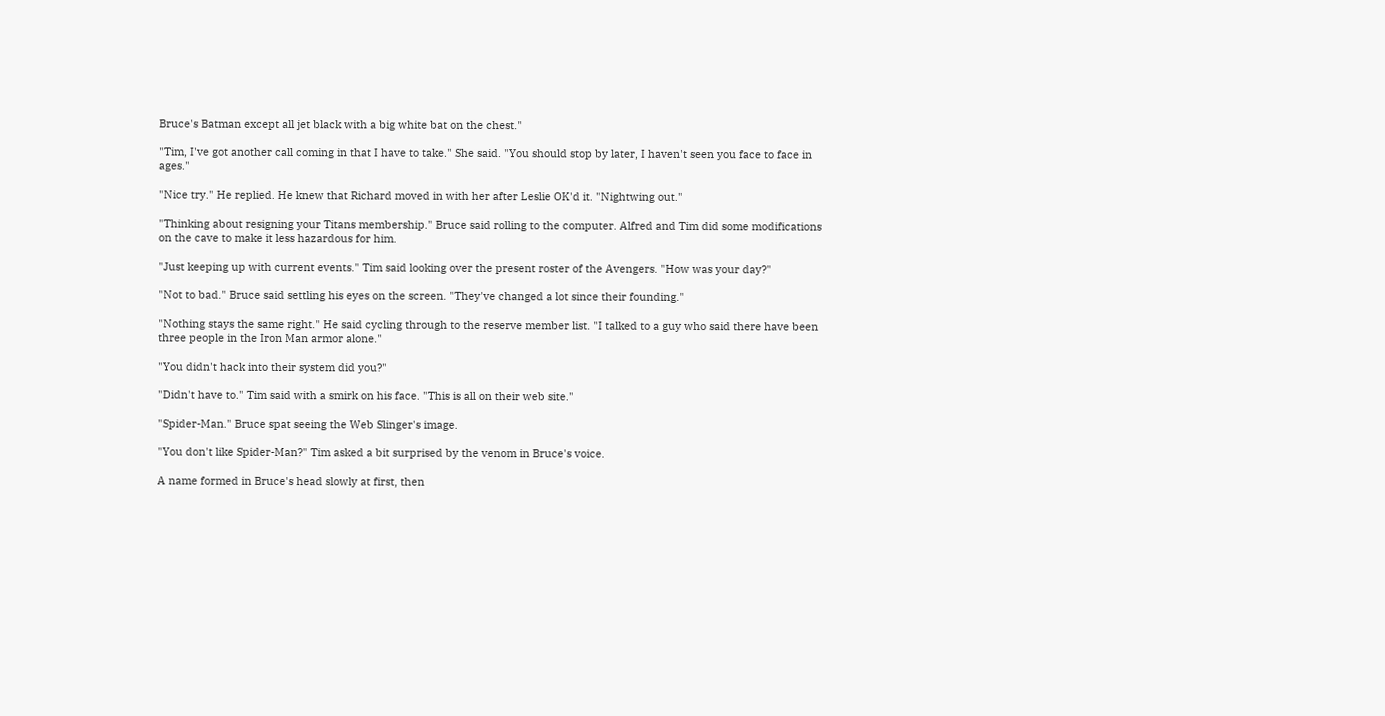Bruce's Batman except all jet black with a big white bat on the chest."

"Tim, I've got another call coming in that I have to take." She said. "You should stop by later, I haven't seen you face to face in ages."

"Nice try." He replied. He knew that Richard moved in with her after Leslie OK'd it. "Nightwing out."

"Thinking about resigning your Titans membership." Bruce said rolling to the computer. Alfred and Tim did some modifications on the cave to make it less hazardous for him.

"Just keeping up with current events." Tim said looking over the present roster of the Avengers. "How was your day?"

"Not to bad." Bruce said settling his eyes on the screen. "They've changed a lot since their founding."

"Nothing stays the same right." He said cycling through to the reserve member list. "I talked to a guy who said there have been three people in the Iron Man armor alone."

"You didn't hack into their system did you?"

"Didn't have to." Tim said with a smirk on his face. "This is all on their web site."

"Spider-Man." Bruce spat seeing the Web Slinger's image.

"You don't like Spider-Man?" Tim asked a bit surprised by the venom in Bruce's voice.

A name formed in Bruce's head slowly at first, then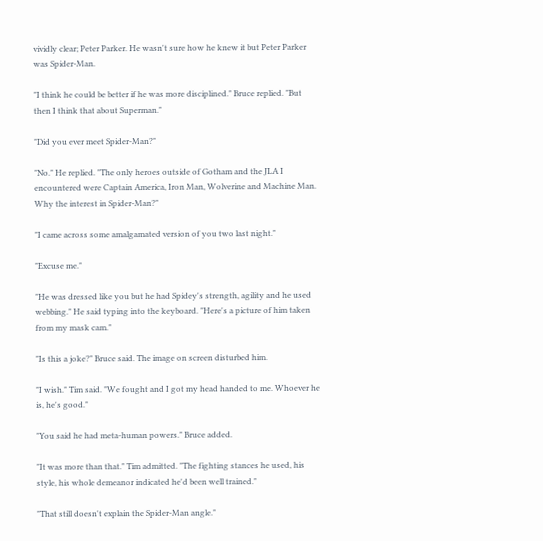vividly clear; Peter Parker. He wasn't sure how he knew it but Peter Parker was Spider-Man.

"I think he could be better if he was more disciplined." Bruce replied. "But then I think that about Superman."

"Did you ever meet Spider-Man?"

"No." He replied. "The only heroes outside of Gotham and the JLA I encountered were Captain America, Iron Man, Wolverine and Machine Man. Why the interest in Spider-Man?"

"I came across some amalgamated version of you two last night."

"Excuse me."

"He was dressed like you but he had Spidey's strength, agility and he used webbing." He said typing into the keyboard. "Here's a picture of him taken from my mask cam."

"Is this a joke?" Bruce said. The image on screen disturbed him.

"I wish." Tim said. "We fought and I got my head handed to me. Whoever he is, he's good."

"You said he had meta-human powers." Bruce added.

"It was more than that." Tim admitted. "The fighting stances he used, his style, his whole demeanor indicated he'd been well trained."

"That still doesn't explain the Spider-Man angle."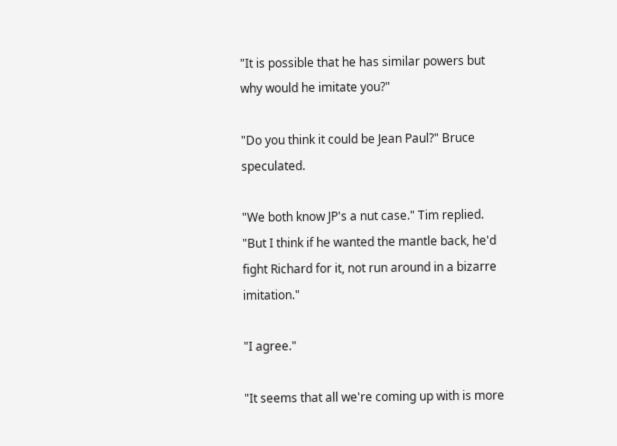"It is possible that he has similar powers but why would he imitate you?"

"Do you think it could be Jean Paul?" Bruce speculated.

"We both know JP's a nut case." Tim replied. "But I think if he wanted the mantle back, he'd fight Richard for it, not run around in a bizarre imitation."

"I agree."

"It seems that all we're coming up with is more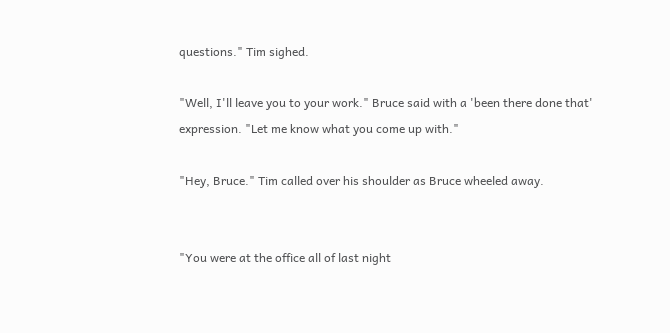questions." Tim sighed.

"Well, I'll leave you to your work." Bruce said with a 'been there done that' expression. "Let me know what you come up with."

"Hey, Bruce." Tim called over his shoulder as Bruce wheeled away.


"You were at the office all of last night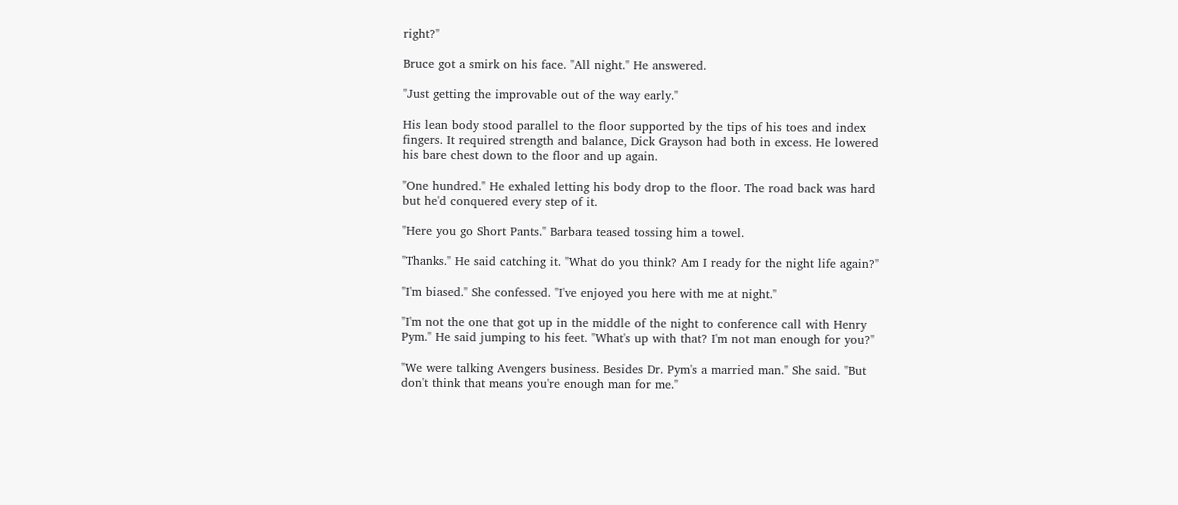right?"

Bruce got a smirk on his face. "All night." He answered.

"Just getting the improvable out of the way early."

His lean body stood parallel to the floor supported by the tips of his toes and index fingers. It required strength and balance, Dick Grayson had both in excess. He lowered his bare chest down to the floor and up again.

"One hundred." He exhaled letting his body drop to the floor. The road back was hard but he'd conquered every step of it.

"Here you go Short Pants." Barbara teased tossing him a towel.

"Thanks." He said catching it. "What do you think? Am I ready for the night life again?"

"I'm biased." She confessed. "I've enjoyed you here with me at night."

"I'm not the one that got up in the middle of the night to conference call with Henry Pym." He said jumping to his feet. "What's up with that? I'm not man enough for you?"

"We were talking Avengers business. Besides Dr. Pym's a married man." She said. "But don't think that means you're enough man for me."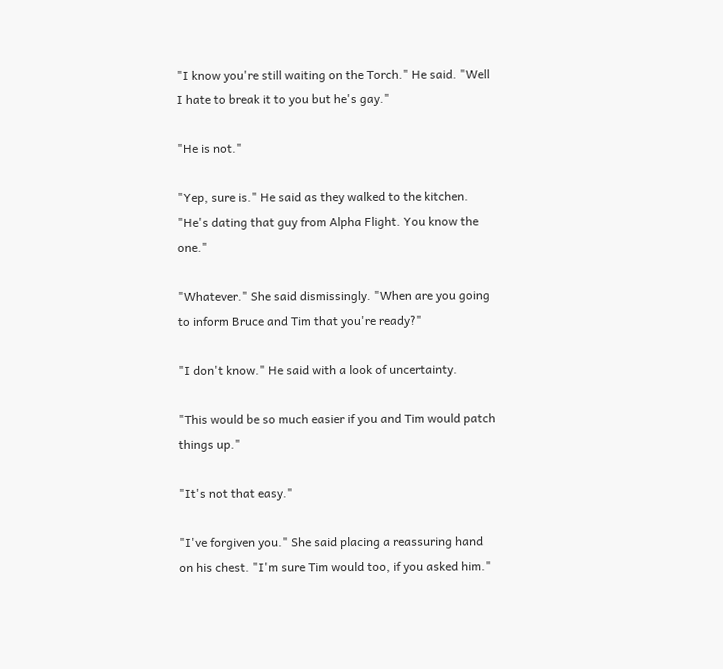"I know you're still waiting on the Torch." He said. "Well I hate to break it to you but he's gay."

"He is not."

"Yep, sure is." He said as they walked to the kitchen. "He's dating that guy from Alpha Flight. You know the one."

"Whatever." She said dismissingly. "When are you going to inform Bruce and Tim that you're ready?"

"I don't know." He said with a look of uncertainty.

"This would be so much easier if you and Tim would patch things up."

"It's not that easy."

"I've forgiven you." She said placing a reassuring hand on his chest. "I'm sure Tim would too, if you asked him."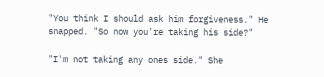"You think I should ask him forgiveness." He snapped. "So now you're taking his side?"

"I'm not taking any ones side." She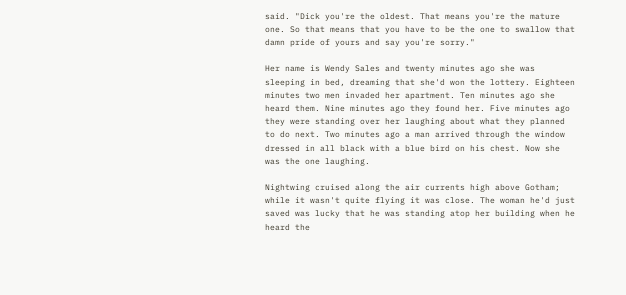said. "Dick you're the oldest. That means you're the mature one. So that means that you have to be the one to swallow that damn pride of yours and say you're sorry."

Her name is Wendy Sales and twenty minutes ago she was sleeping in bed, dreaming that she'd won the lottery. Eighteen minutes two men invaded her apartment. Ten minutes ago she heard them. Nine minutes ago they found her. Five minutes ago they were standing over her laughing about what they planned to do next. Two minutes ago a man arrived through the window dressed in all black with a blue bird on his chest. Now she was the one laughing.

Nightwing cruised along the air currents high above Gotham; while it wasn't quite flying it was close. The woman he'd just saved was lucky that he was standing atop her building when he heard the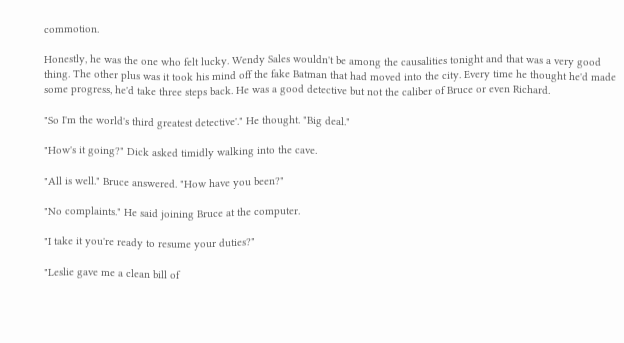commotion.

Honestly, he was the one who felt lucky. Wendy Sales wouldn't be among the causalities tonight and that was a very good thing. The other plus was it took his mind off the fake Batman that had moved into the city. Every time he thought he'd made some progress, he'd take three steps back. He was a good detective but not the caliber of Bruce or even Richard.

"So I'm the world's third greatest detective'." He thought. "Big deal."

"How's it going?" Dick asked timidly walking into the cave.

"All is well." Bruce answered. "How have you been?"

"No complaints." He said joining Bruce at the computer.

"I take it you're ready to resume your duties?"

"Leslie gave me a clean bill of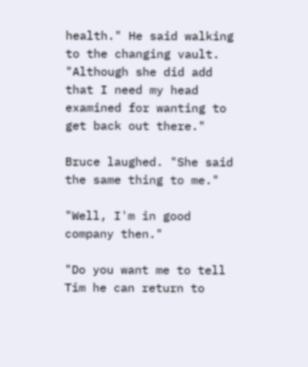health." He said walking to the changing vault. "Although she did add that I need my head examined for wanting to get back out there."

Bruce laughed. "She said the same thing to me."

"Well, I'm in good company then."

"Do you want me to tell Tim he can return to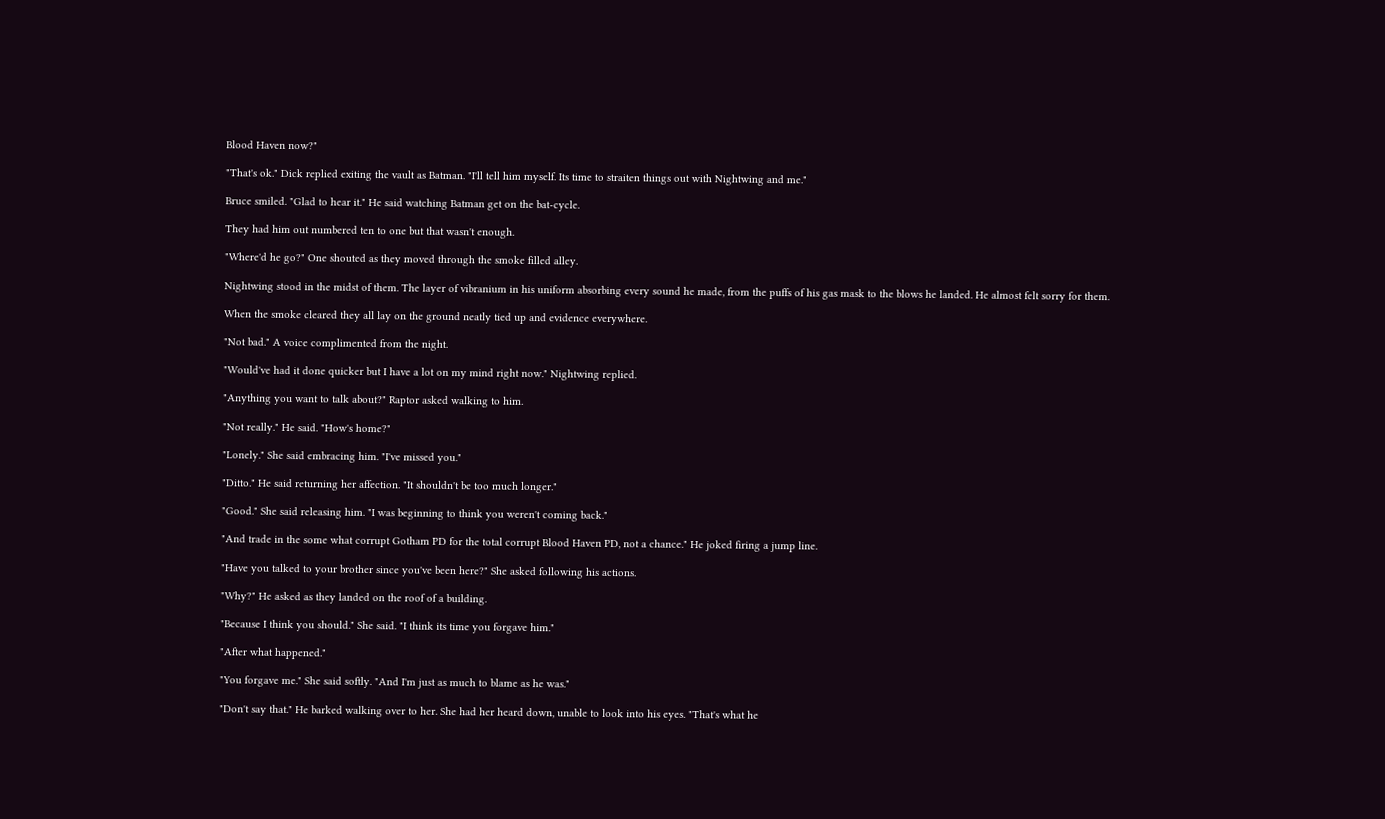Blood Haven now?"

"That's ok." Dick replied exiting the vault as Batman. "I'll tell him myself. Its time to straiten things out with Nightwing and me."

Bruce smiled. "Glad to hear it." He said watching Batman get on the bat-cycle.

They had him out numbered ten to one but that wasn't enough.

"Where'd he go?" One shouted as they moved through the smoke filled alley.

Nightwing stood in the midst of them. The layer of vibranium in his uniform absorbing every sound he made, from the puffs of his gas mask to the blows he landed. He almost felt sorry for them.

When the smoke cleared they all lay on the ground neatly tied up and evidence everywhere.

"Not bad." A voice complimented from the night.

"Would've had it done quicker but I have a lot on my mind right now." Nightwing replied.

"Anything you want to talk about?" Raptor asked walking to him.

"Not really." He said. "How's home?"

"Lonely." She said embracing him. "I've missed you."

"Ditto." He said returning her affection. "It shouldn't be too much longer."

"Good." She said releasing him. "I was beginning to think you weren't coming back."

"And trade in the some what corrupt Gotham PD for the total corrupt Blood Haven PD, not a chance." He joked firing a jump line.

"Have you talked to your brother since you've been here?" She asked following his actions.

"Why?" He asked as they landed on the roof of a building.

"Because I think you should." She said. "I think its time you forgave him."

"After what happened."

"You forgave me." She said softly. "And I'm just as much to blame as he was."

"Don't say that." He barked walking over to her. She had her heard down, unable to look into his eyes. "That's what he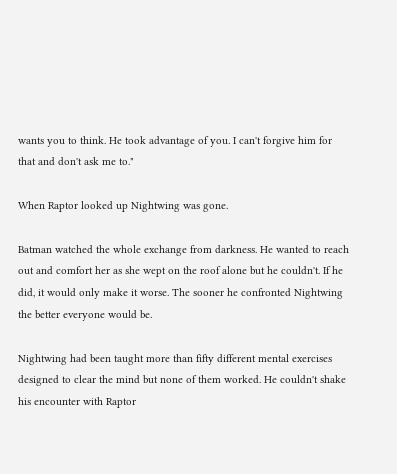wants you to think. He took advantage of you. I can't forgive him for that and don't ask me to."

When Raptor looked up Nightwing was gone.

Batman watched the whole exchange from darkness. He wanted to reach out and comfort her as she wept on the roof alone but he couldn't. If he did, it would only make it worse. The sooner he confronted Nightwing the better everyone would be.

Nightwing had been taught more than fifty different mental exercises designed to clear the mind but none of them worked. He couldn't shake his encounter with Raptor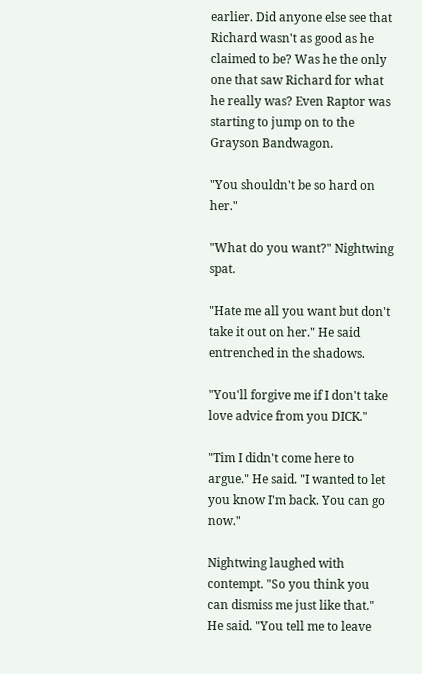earlier. Did anyone else see that Richard wasn't as good as he claimed to be? Was he the only one that saw Richard for what he really was? Even Raptor was starting to jump on to the Grayson Bandwagon.

"You shouldn't be so hard on her."

"What do you want?" Nightwing spat.

"Hate me all you want but don't take it out on her." He said entrenched in the shadows.

"You'll forgive me if I don't take love advice from you DICK."

"Tim I didn't come here to argue." He said. "I wanted to let you know I'm back. You can go now."

Nightwing laughed with contempt. "So you think you can dismiss me just like that." He said. "You tell me to leave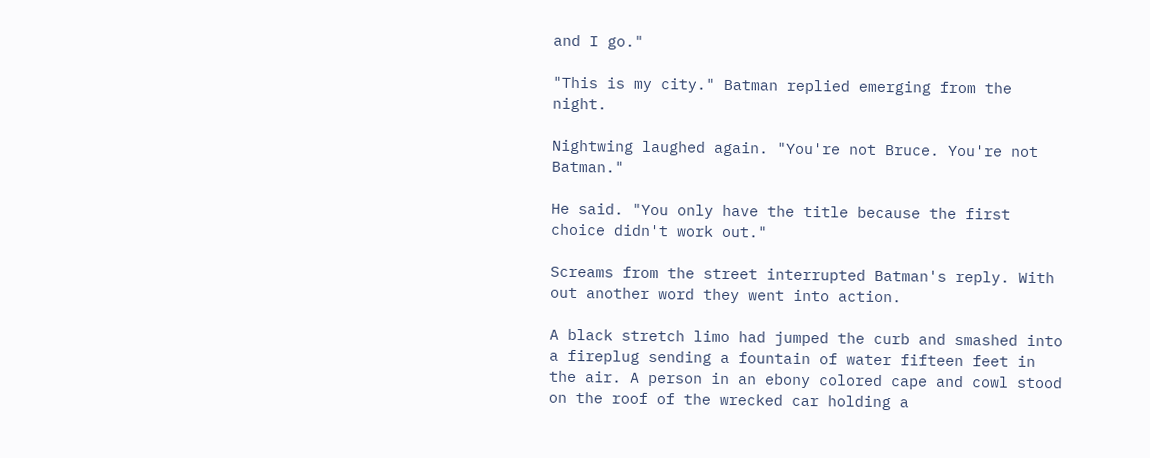and I go."

"This is my city." Batman replied emerging from the night.

Nightwing laughed again. "You're not Bruce. You're not Batman."

He said. "You only have the title because the first choice didn't work out."

Screams from the street interrupted Batman's reply. With out another word they went into action.

A black stretch limo had jumped the curb and smashed into a fireplug sending a fountain of water fifteen feet in the air. A person in an ebony colored cape and cowl stood on the roof of the wrecked car holding a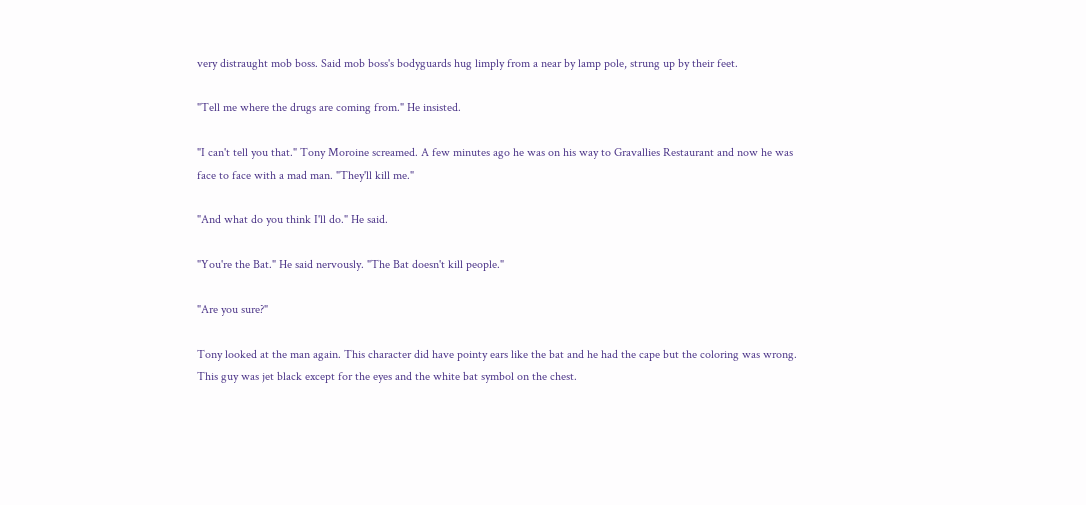very distraught mob boss. Said mob boss's bodyguards hug limply from a near by lamp pole, strung up by their feet.

"Tell me where the drugs are coming from." He insisted.

"I can't tell you that." Tony Moroine screamed. A few minutes ago he was on his way to Gravallies Restaurant and now he was face to face with a mad man. "They'll kill me."

"And what do you think I'll do." He said.

"You're the Bat." He said nervously. "The Bat doesn't kill people."

"Are you sure?"

Tony looked at the man again. This character did have pointy ears like the bat and he had the cape but the coloring was wrong. This guy was jet black except for the eyes and the white bat symbol on the chest.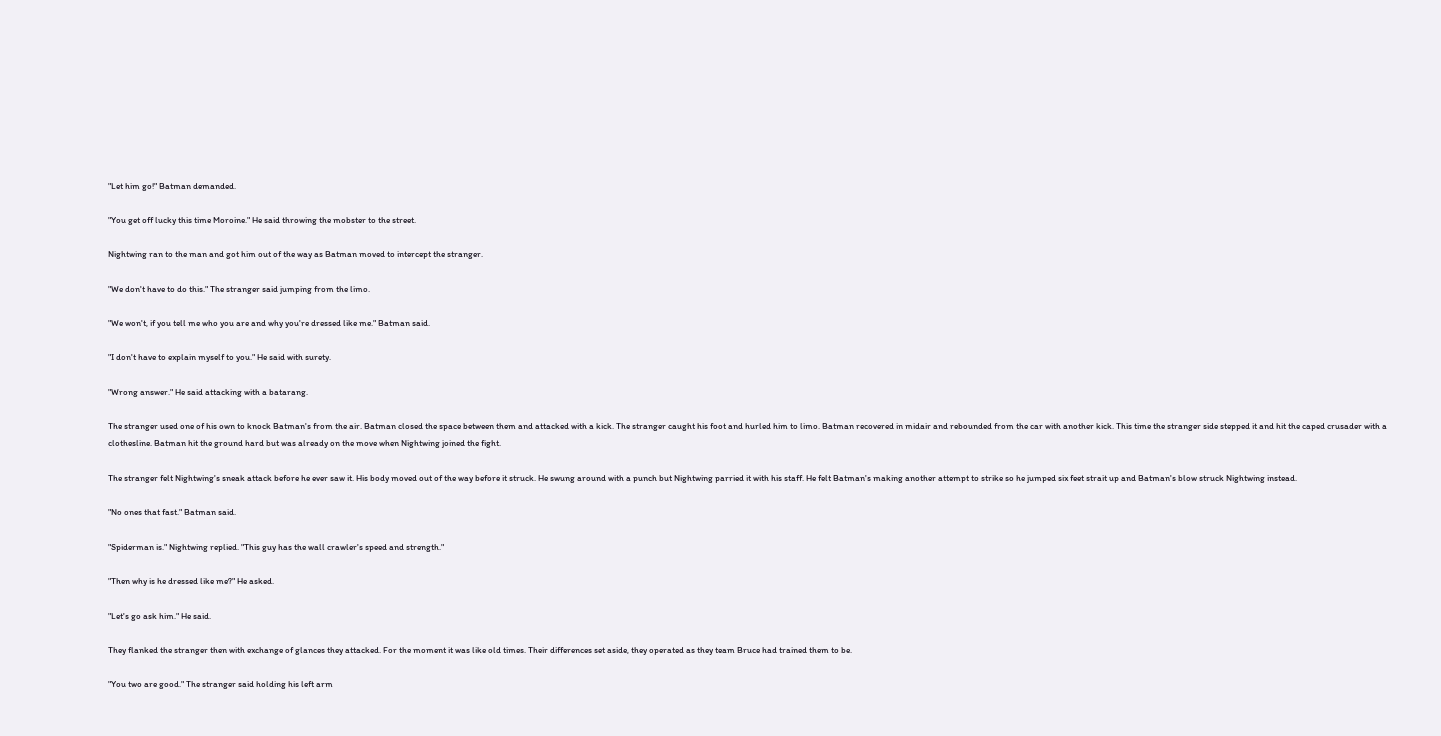"Let him go!" Batman demanded.

"You get off lucky this time Moroine." He said throwing the mobster to the street.

Nightwing ran to the man and got him out of the way as Batman moved to intercept the stranger.

"We don't have to do this." The stranger said jumping from the limo.

"We won't, if you tell me who you are and why you're dressed like me." Batman said.

"I don't have to explain myself to you." He said with surety.

"Wrong answer." He said attacking with a batarang.

The stranger used one of his own to knock Batman's from the air. Batman closed the space between them and attacked with a kick. The stranger caught his foot and hurled him to limo. Batman recovered in midair and rebounded from the car with another kick. This time the stranger side stepped it and hit the caped crusader with a clothesline. Batman hit the ground hard but was already on the move when Nightwing joined the fight.

The stranger felt Nightwing's sneak attack before he ever saw it. His body moved out of the way before it struck. He swung around with a punch but Nightwing parried it with his staff. He felt Batman's making another attempt to strike so he jumped six feet strait up and Batman's blow struck Nightwing instead.

"No ones that fast." Batman said.

"Spiderman is." Nightwing replied. "This guy has the wall crawler's speed and strength."

"Then why is he dressed like me?" He asked.

"Let's go ask him." He said.

They flanked the stranger then with exchange of glances they attacked. For the moment it was like old times. Their differences set aside, they operated as they team Bruce had trained them to be.

"You two are good." The stranger said holding his left arm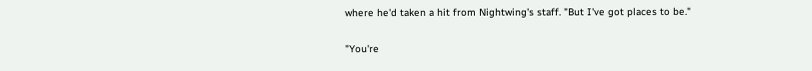where he'd taken a hit from Nightwing's staff. "But I've got places to be."

"You're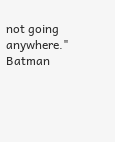not going anywhere." Batman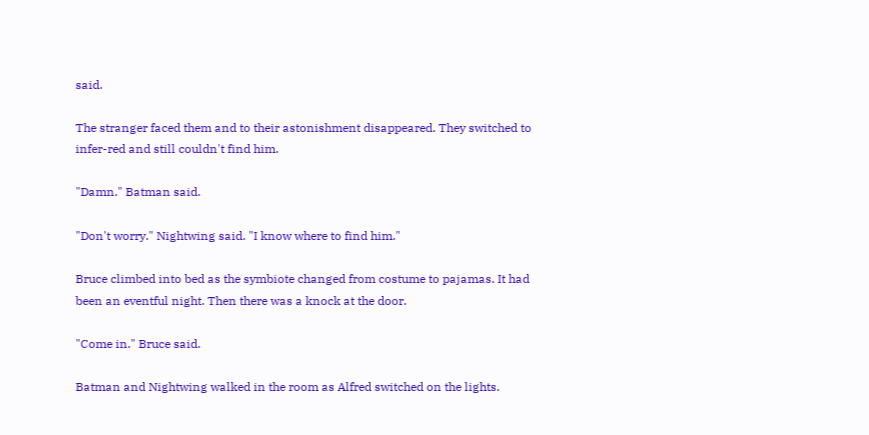said.

The stranger faced them and to their astonishment disappeared. They switched to infer-red and still couldn't find him.

"Damn." Batman said.

"Don't worry." Nightwing said. "I know where to find him."

Bruce climbed into bed as the symbiote changed from costume to pajamas. It had been an eventful night. Then there was a knock at the door.

"Come in." Bruce said.

Batman and Nightwing walked in the room as Alfred switched on the lights.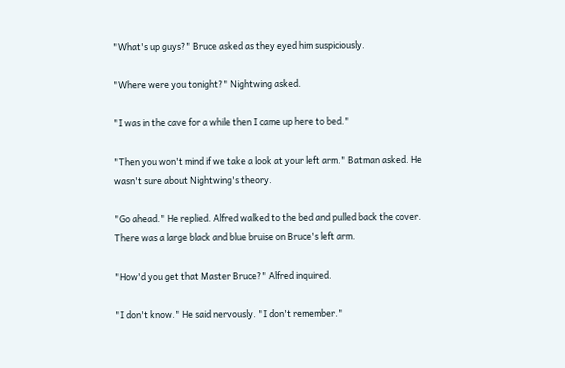"What's up guys?" Bruce asked as they eyed him suspiciously.

"Where were you tonight?" Nightwing asked.

"I was in the cave for a while then I came up here to bed."

"Then you won't mind if we take a look at your left arm." Batman asked. He wasn't sure about Nightwing's theory.

"Go ahead." He replied. Alfred walked to the bed and pulled back the cover. There was a large black and blue bruise on Bruce's left arm.

"How'd you get that Master Bruce?" Alfred inquired.

"I don't know." He said nervously. "I don't remember."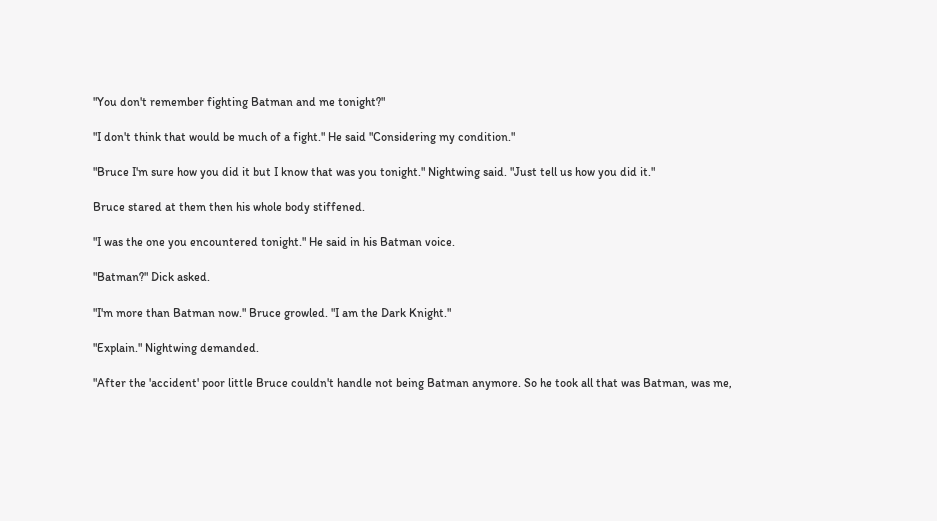"You don't remember fighting Batman and me tonight?"

"I don't think that would be much of a fight." He said "Considering my condition."

"Bruce I'm sure how you did it but I know that was you tonight." Nightwing said. "Just tell us how you did it."

Bruce stared at them then his whole body stiffened.

"I was the one you encountered tonight." He said in his Batman voice.

"Batman?" Dick asked.

"I'm more than Batman now." Bruce growled. "I am the Dark Knight."

"Explain." Nightwing demanded.

"After the 'accident' poor little Bruce couldn't handle not being Batman anymore. So he took all that was Batman, was me,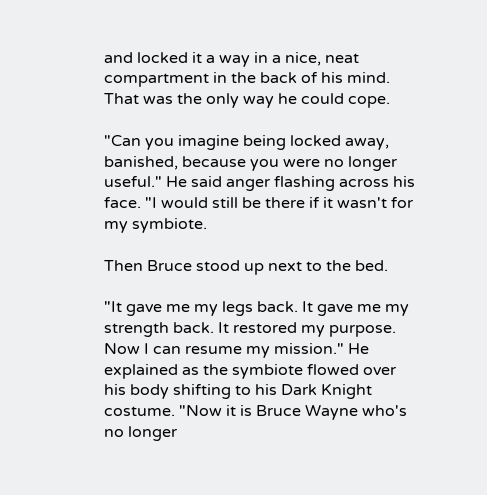and locked it a way in a nice, neat compartment in the back of his mind. That was the only way he could cope.

"Can you imagine being locked away, banished, because you were no longer useful." He said anger flashing across his face. "I would still be there if it wasn't for my symbiote.

Then Bruce stood up next to the bed.

"It gave me my legs back. It gave me my strength back. It restored my purpose. Now I can resume my mission." He explained as the symbiote flowed over his body shifting to his Dark Knight costume. "Now it is Bruce Wayne who's no longer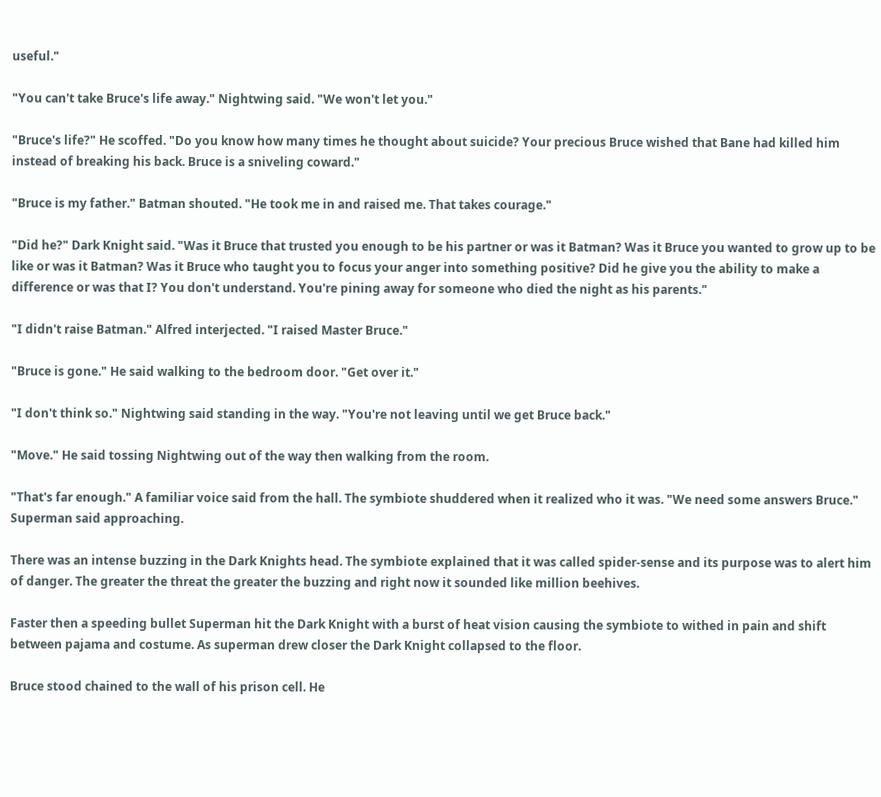useful."

"You can't take Bruce's life away." Nightwing said. "We won't let you."

"Bruce's life?" He scoffed. "Do you know how many times he thought about suicide? Your precious Bruce wished that Bane had killed him instead of breaking his back. Bruce is a sniveling coward."

"Bruce is my father." Batman shouted. "He took me in and raised me. That takes courage."

"Did he?" Dark Knight said. "Was it Bruce that trusted you enough to be his partner or was it Batman? Was it Bruce you wanted to grow up to be like or was it Batman? Was it Bruce who taught you to focus your anger into something positive? Did he give you the ability to make a difference or was that I? You don't understand. You're pining away for someone who died the night as his parents."

"I didn't raise Batman." Alfred interjected. "I raised Master Bruce."

"Bruce is gone." He said walking to the bedroom door. "Get over it."

"I don't think so." Nightwing said standing in the way. "You're not leaving until we get Bruce back."

"Move." He said tossing Nightwing out of the way then walking from the room.

"That's far enough." A familiar voice said from the hall. The symbiote shuddered when it realized who it was. "We need some answers Bruce." Superman said approaching.

There was an intense buzzing in the Dark Knights head. The symbiote explained that it was called spider-sense and its purpose was to alert him of danger. The greater the threat the greater the buzzing and right now it sounded like million beehives.

Faster then a speeding bullet Superman hit the Dark Knight with a burst of heat vision causing the symbiote to withed in pain and shift between pajama and costume. As superman drew closer the Dark Knight collapsed to the floor.

Bruce stood chained to the wall of his prison cell. He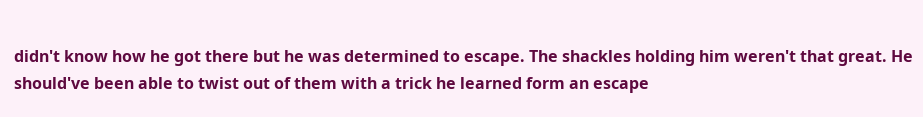didn't know how he got there but he was determined to escape. The shackles holding him weren't that great. He should've been able to twist out of them with a trick he learned form an escape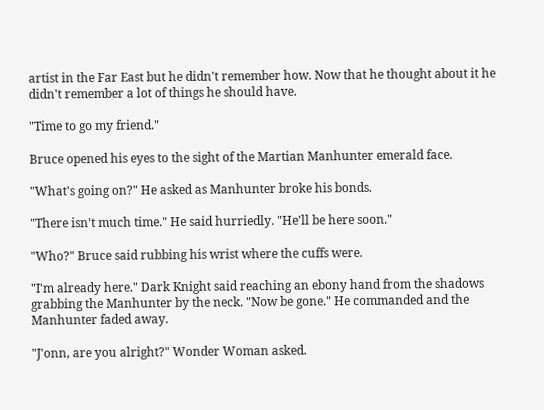artist in the Far East but he didn't remember how. Now that he thought about it he didn't remember a lot of things he should have.

"Time to go my friend."

Bruce opened his eyes to the sight of the Martian Manhunter emerald face.

"What's going on?" He asked as Manhunter broke his bonds.

"There isn't much time." He said hurriedly. "He'll be here soon."

"Who?" Bruce said rubbing his wrist where the cuffs were.

"I'm already here." Dark Knight said reaching an ebony hand from the shadows grabbing the Manhunter by the neck. "Now be gone." He commanded and the Manhunter faded away.

"J'onn, are you alright?" Wonder Woman asked.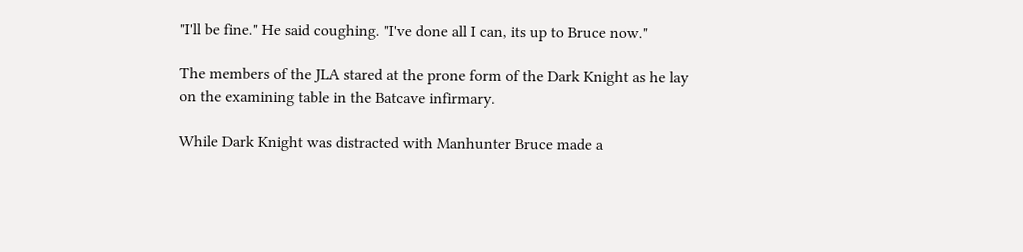"I'll be fine." He said coughing. "I've done all I can, its up to Bruce now."

The members of the JLA stared at the prone form of the Dark Knight as he lay on the examining table in the Batcave infirmary.

While Dark Knight was distracted with Manhunter Bruce made a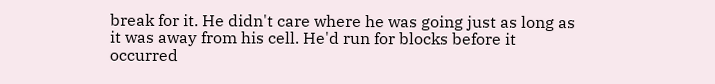break for it. He didn't care where he was going just as long as it was away from his cell. He'd run for blocks before it occurred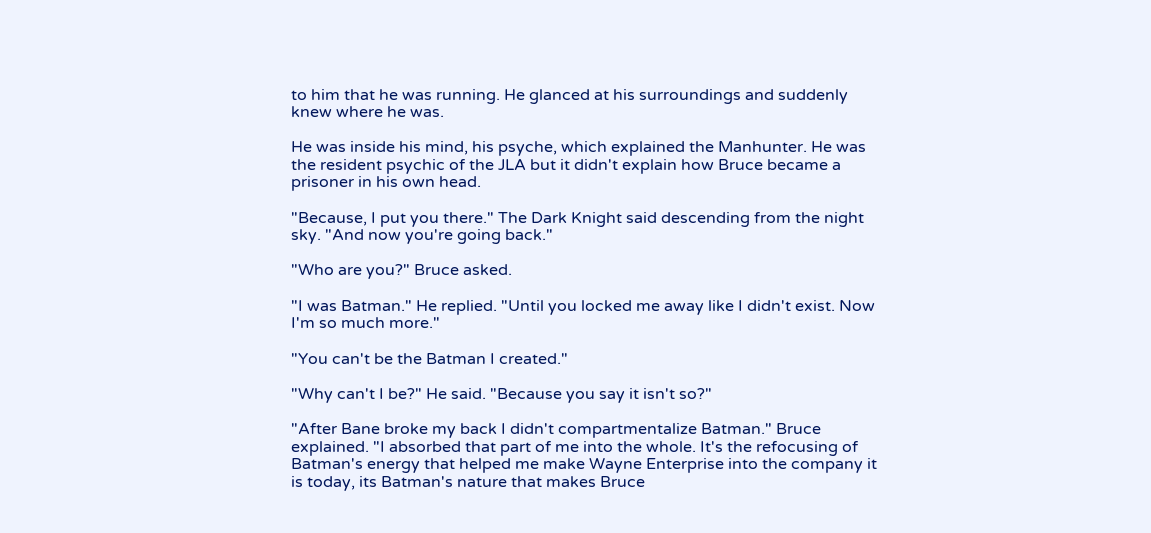to him that he was running. He glanced at his surroundings and suddenly knew where he was.

He was inside his mind, his psyche, which explained the Manhunter. He was the resident psychic of the JLA but it didn't explain how Bruce became a prisoner in his own head.

"Because, I put you there." The Dark Knight said descending from the night sky. "And now you're going back."

"Who are you?" Bruce asked.

"I was Batman." He replied. "Until you locked me away like I didn't exist. Now I'm so much more."

"You can't be the Batman I created."

"Why can't I be?" He said. "Because you say it isn't so?"

"After Bane broke my back I didn't compartmentalize Batman." Bruce explained. "I absorbed that part of me into the whole. It's the refocusing of Batman's energy that helped me make Wayne Enterprise into the company it is today, its Batman's nature that makes Bruce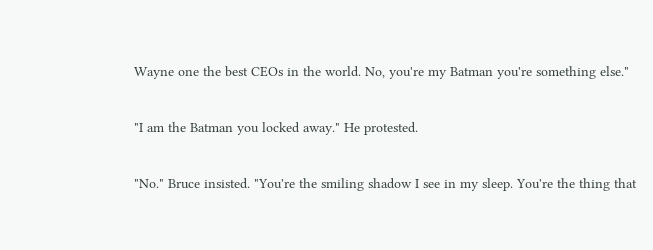Wayne one the best CEOs in the world. No, you're my Batman you're something else."

"I am the Batman you locked away." He protested.

"No." Bruce insisted. "You're the smiling shadow I see in my sleep. You're the thing that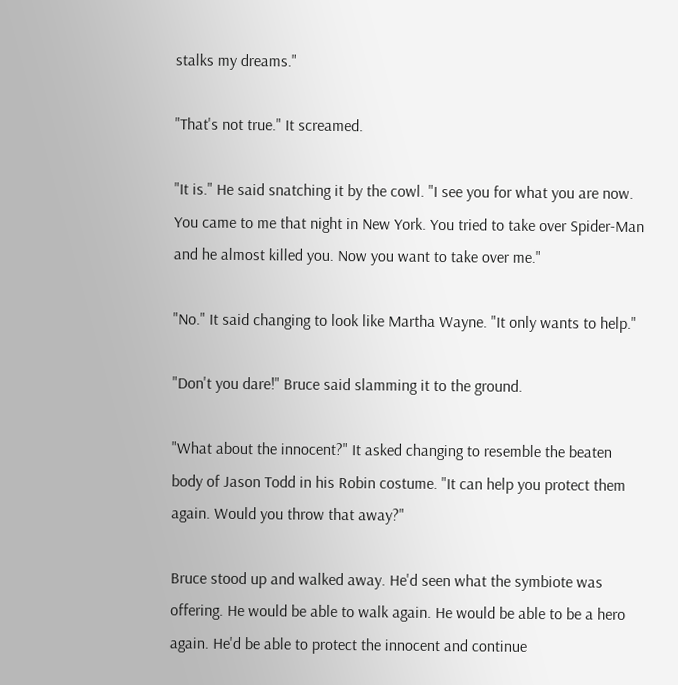stalks my dreams."

"That's not true." It screamed.

"It is." He said snatching it by the cowl. "I see you for what you are now. You came to me that night in New York. You tried to take over Spider-Man and he almost killed you. Now you want to take over me."

"No." It said changing to look like Martha Wayne. "It only wants to help."

"Don't you dare!" Bruce said slamming it to the ground.

"What about the innocent?" It asked changing to resemble the beaten body of Jason Todd in his Robin costume. "It can help you protect them again. Would you throw that away?"

Bruce stood up and walked away. He'd seen what the symbiote was offering. He would be able to walk again. He would be able to be a hero again. He'd be able to protect the innocent and continue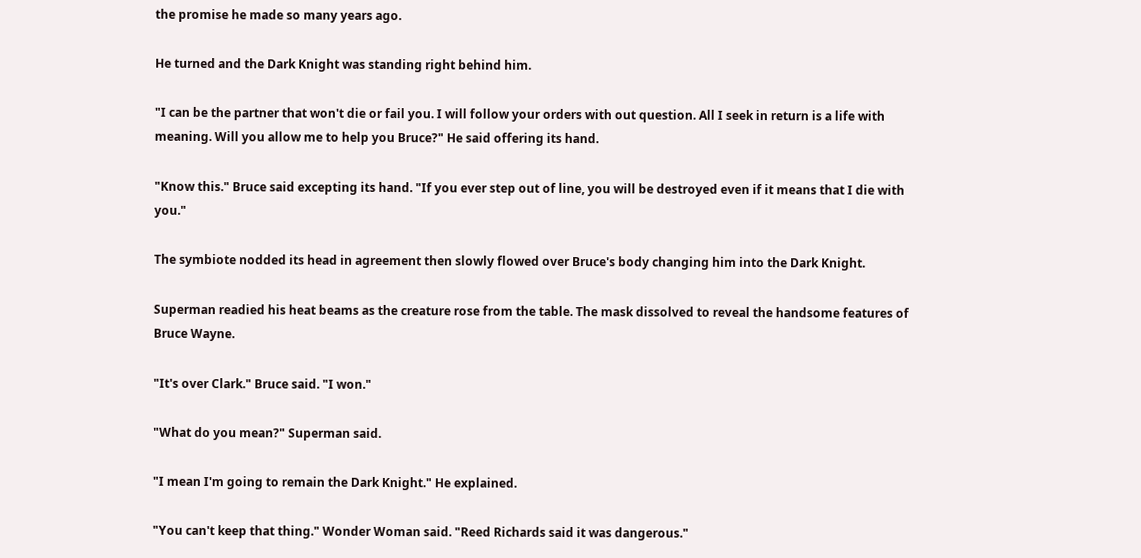the promise he made so many years ago.

He turned and the Dark Knight was standing right behind him.

"I can be the partner that won't die or fail you. I will follow your orders with out question. All I seek in return is a life with meaning. Will you allow me to help you Bruce?" He said offering its hand.

"Know this." Bruce said excepting its hand. "If you ever step out of line, you will be destroyed even if it means that I die with you."

The symbiote nodded its head in agreement then slowly flowed over Bruce's body changing him into the Dark Knight.

Superman readied his heat beams as the creature rose from the table. The mask dissolved to reveal the handsome features of Bruce Wayne.

"It's over Clark." Bruce said. "I won."

"What do you mean?" Superman said.

"I mean I'm going to remain the Dark Knight." He explained.

"You can't keep that thing." Wonder Woman said. "Reed Richards said it was dangerous."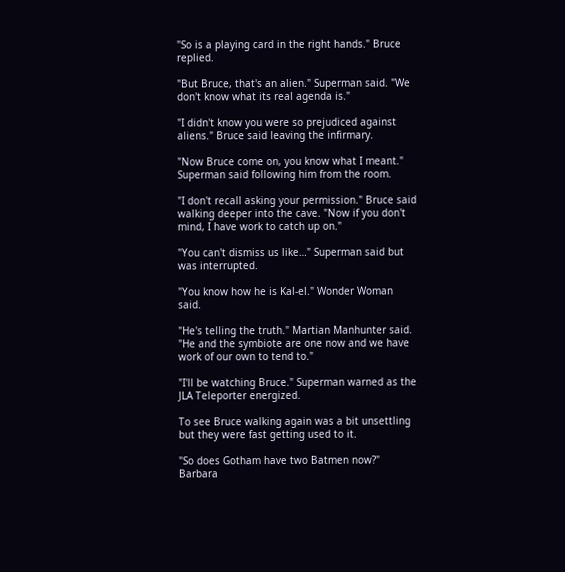"So is a playing card in the right hands." Bruce replied.

"But Bruce, that's an alien." Superman said. "We don't know what its real agenda is."

"I didn't know you were so prejudiced against aliens." Bruce said leaving the infirmary.

"Now Bruce come on, you know what I meant." Superman said following him from the room.

"I don't recall asking your permission." Bruce said walking deeper into the cave. "Now if you don't mind, I have work to catch up on."

"You can't dismiss us like…" Superman said but was interrupted.

"You know how he is Kal-el." Wonder Woman said.

"He's telling the truth." Martian Manhunter said. "He and the symbiote are one now and we have work of our own to tend to."

"I'll be watching Bruce." Superman warned as the JLA Teleporter energized.

To see Bruce walking again was a bit unsettling but they were fast getting used to it.

"So does Gotham have two Batmen now?" Barbara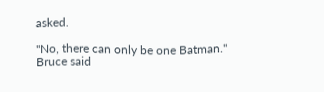asked.

"No, there can only be one Batman." Bruce said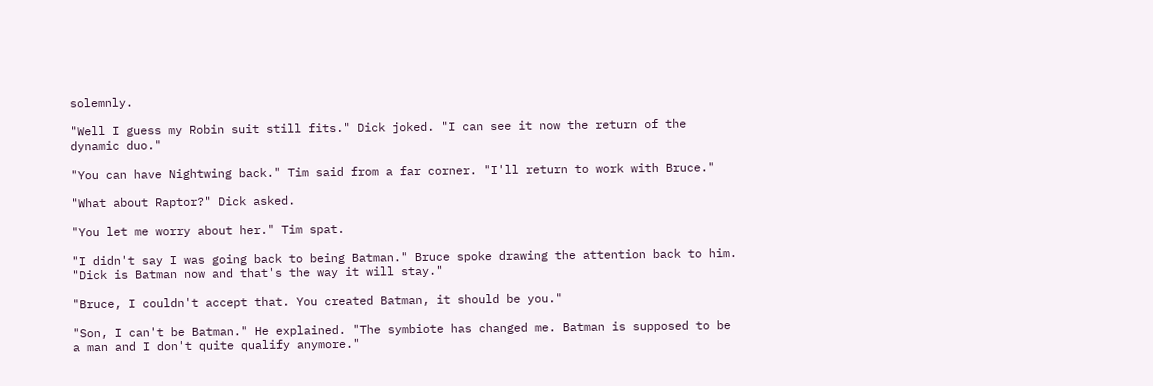solemnly.

"Well I guess my Robin suit still fits." Dick joked. "I can see it now the return of the dynamic duo."

"You can have Nightwing back." Tim said from a far corner. "I'll return to work with Bruce."

"What about Raptor?" Dick asked.

"You let me worry about her." Tim spat.

"I didn't say I was going back to being Batman." Bruce spoke drawing the attention back to him. "Dick is Batman now and that's the way it will stay."

"Bruce, I couldn't accept that. You created Batman, it should be you."

"Son, I can't be Batman." He explained. "The symbiote has changed me. Batman is supposed to be a man and I don't quite qualify anymore."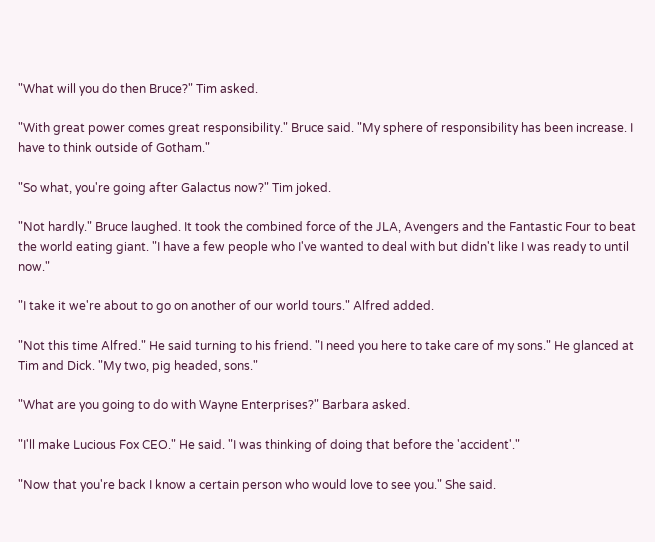"What will you do then Bruce?" Tim asked.

"With great power comes great responsibility." Bruce said. "My sphere of responsibility has been increase. I have to think outside of Gotham."

"So what, you're going after Galactus now?" Tim joked.

"Not hardly." Bruce laughed. It took the combined force of the JLA, Avengers and the Fantastic Four to beat the world eating giant. "I have a few people who I've wanted to deal with but didn't like I was ready to until now."

"I take it we're about to go on another of our world tours." Alfred added.

"Not this time Alfred." He said turning to his friend. "I need you here to take care of my sons." He glanced at Tim and Dick. "My two, pig headed, sons."

"What are you going to do with Wayne Enterprises?" Barbara asked.

"I'll make Lucious Fox CEO." He said. "I was thinking of doing that before the 'accident'."

"Now that you're back I know a certain person who would love to see you." She said.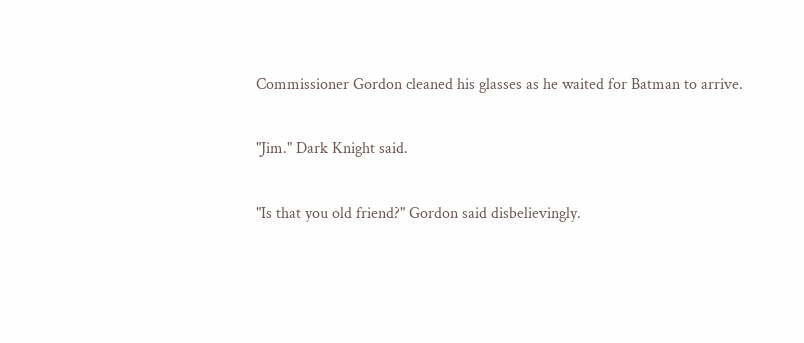Commissioner Gordon cleaned his glasses as he waited for Batman to arrive.

"Jim." Dark Knight said.

"Is that you old friend?" Gordon said disbelievingly.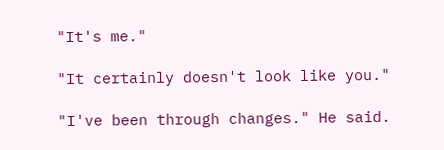"It's me."

"It certainly doesn't look like you."

"I've been through changes." He said.